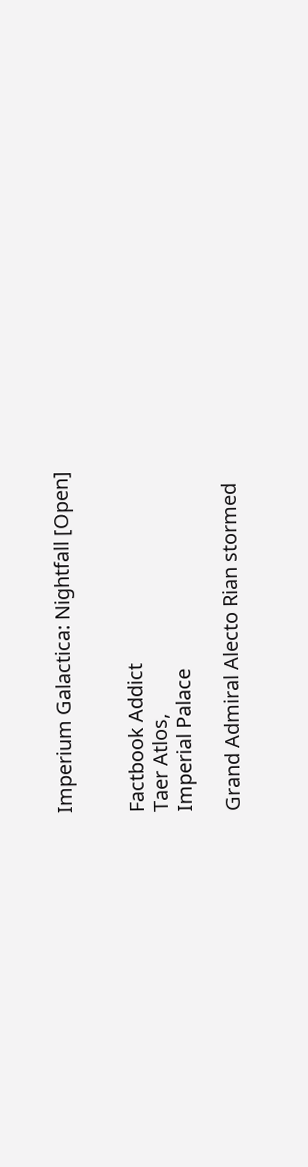Imperium Galactica: Nightfall [Open]


Factbook Addict
Taer Atlos,
Imperial Palace

Grand Admiral Alecto Rian stormed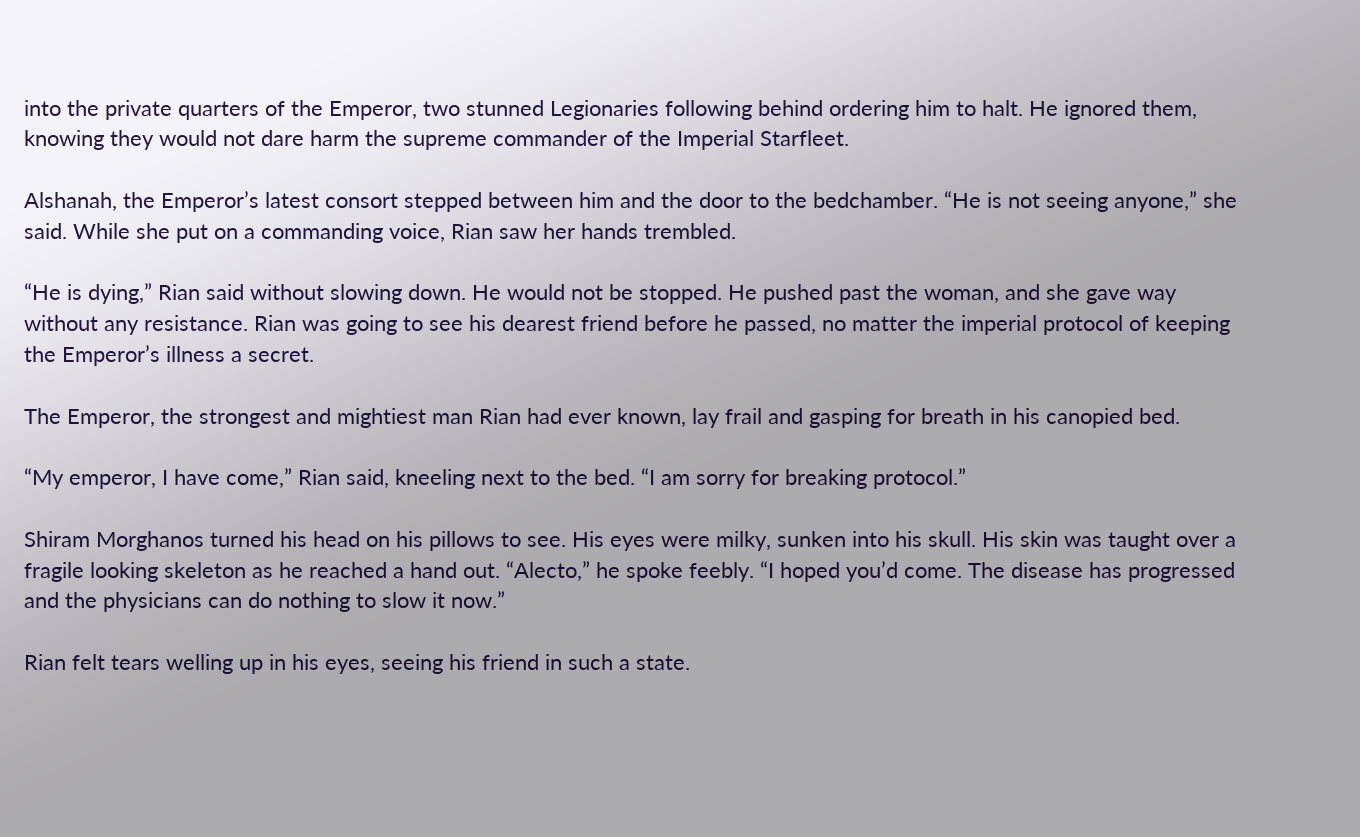into the private quarters of the Emperor, two stunned Legionaries following behind ordering him to halt. He ignored them, knowing they would not dare harm the supreme commander of the Imperial Starfleet.

Alshanah, the Emperor’s latest consort stepped between him and the door to the bedchamber. “He is not seeing anyone,” she said. While she put on a commanding voice, Rian saw her hands trembled.

“He is dying,” Rian said without slowing down. He would not be stopped. He pushed past the woman, and she gave way without any resistance. Rian was going to see his dearest friend before he passed, no matter the imperial protocol of keeping the Emperor’s illness a secret.

The Emperor, the strongest and mightiest man Rian had ever known, lay frail and gasping for breath in his canopied bed.

“My emperor, I have come,” Rian said, kneeling next to the bed. “I am sorry for breaking protocol.”

Shiram Morghanos turned his head on his pillows to see. His eyes were milky, sunken into his skull. His skin was taught over a fragile looking skeleton as he reached a hand out. “Alecto,” he spoke feebly. “I hoped you’d come. The disease has progressed and the physicians can do nothing to slow it now.”

Rian felt tears welling up in his eyes, seeing his friend in such a state.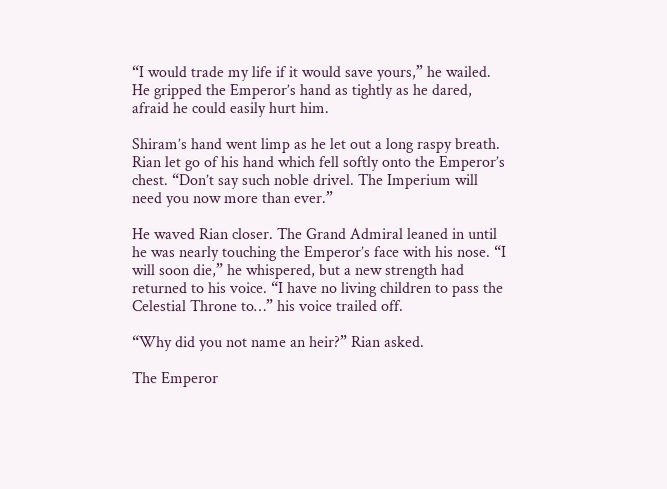“I would trade my life if it would save yours,” he wailed. He gripped the Emperor’s hand as tightly as he dared, afraid he could easily hurt him.

Shiram’s hand went limp as he let out a long raspy breath. Rian let go of his hand which fell softly onto the Emperor’s chest. “Don’t say such noble drivel. The Imperium will need you now more than ever.”

He waved Rian closer. The Grand Admiral leaned in until he was nearly touching the Emperor’s face with his nose. “I will soon die,” he whispered, but a new strength had returned to his voice. “I have no living children to pass the Celestial Throne to…” his voice trailed off.

“Why did you not name an heir?” Rian asked.

The Emperor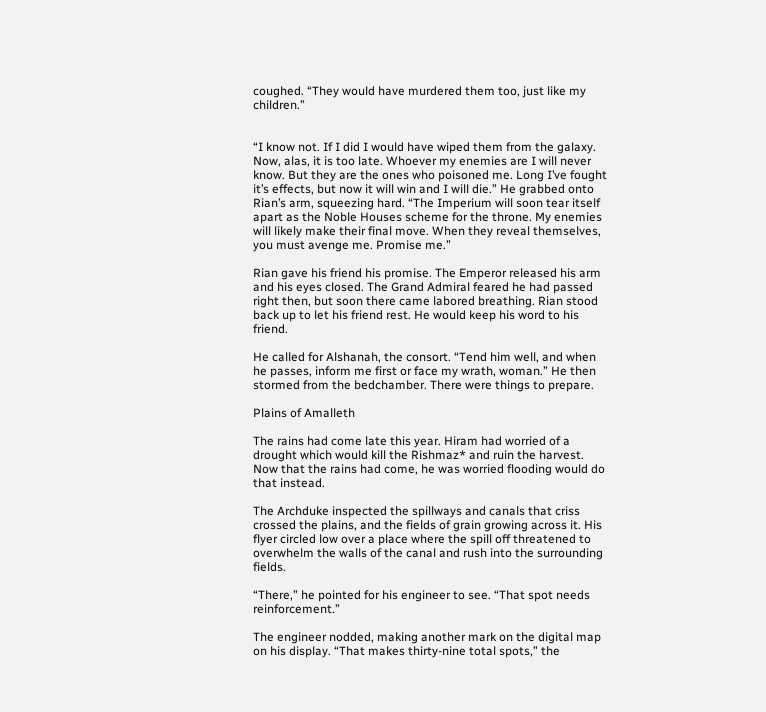coughed. “They would have murdered them too, just like my children.”


“I know not. If I did I would have wiped them from the galaxy. Now, alas, it is too late. Whoever my enemies are I will never know. But they are the ones who poisoned me. Long I’ve fought it’s effects, but now it will win and I will die.” He grabbed onto Rian’s arm, squeezing hard. “The Imperium will soon tear itself apart as the Noble Houses scheme for the throne. My enemies will likely make their final move. When they reveal themselves, you must avenge me. Promise me.”

Rian gave his friend his promise. The Emperor released his arm and his eyes closed. The Grand Admiral feared he had passed right then, but soon there came labored breathing. Rian stood back up to let his friend rest. He would keep his word to his friend.

He called for Alshanah, the consort. “Tend him well, and when he passes, inform me first or face my wrath, woman.” He then stormed from the bedchamber. There were things to prepare.

Plains of Amalleth

The rains had come late this year. Hiram had worried of a drought which would kill the Rishmaz* and ruin the harvest. Now that the rains had come, he was worried flooding would do that instead.

The Archduke inspected the spillways and canals that criss crossed the plains, and the fields of grain growing across it. His flyer circled low over a place where the spill off threatened to overwhelm the walls of the canal and rush into the surrounding fields.

“There,” he pointed for his engineer to see. “That spot needs reinforcement.”

The engineer nodded, making another mark on the digital map on his display. “That makes thirty-nine total spots,” the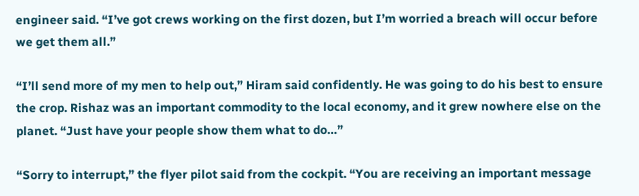engineer said. “I’ve got crews working on the first dozen, but I’m worried a breach will occur before we get them all.”

“I’ll send more of my men to help out,” Hiram said confidently. He was going to do his best to ensure the crop. Rishaz was an important commodity to the local economy, and it grew nowhere else on the planet. “Just have your people show them what to do…”

“Sorry to interrupt,” the flyer pilot said from the cockpit. “You are receiving an important message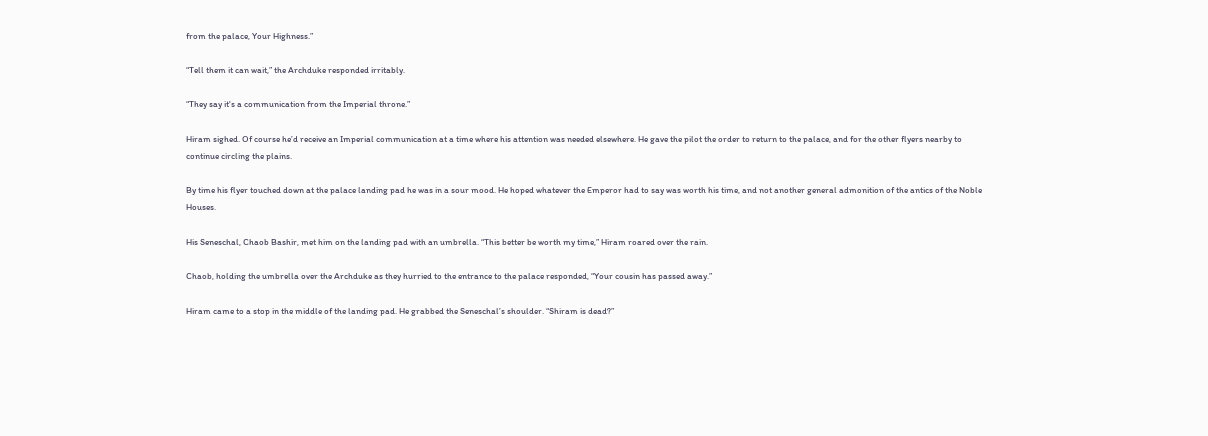from the palace, Your Highness.”

“Tell them it can wait,” the Archduke responded irritably.

“They say it's a communication from the Imperial throne.”

Hiram sighed. Of course he’d receive an Imperial communication at a time where his attention was needed elsewhere. He gave the pilot the order to return to the palace, and for the other flyers nearby to continue circling the plains.

By time his flyer touched down at the palace landing pad he was in a sour mood. He hoped whatever the Emperor had to say was worth his time, and not another general admonition of the antics of the Noble Houses.

His Seneschal, Chaob Bashir, met him on the landing pad with an umbrella. “This better be worth my time,” Hiram roared over the rain.

Chaob, holding the umbrella over the Archduke as they hurried to the entrance to the palace responded, “Your cousin has passed away.”

Hiram came to a stop in the middle of the landing pad. He grabbed the Seneschal’s shoulder. “Shiram is dead?”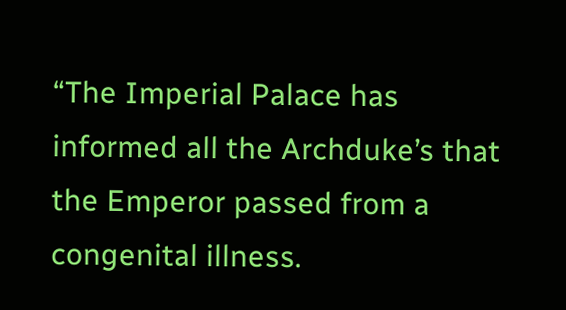“The Imperial Palace has informed all the Archduke’s that the Emperor passed from a congenital illness.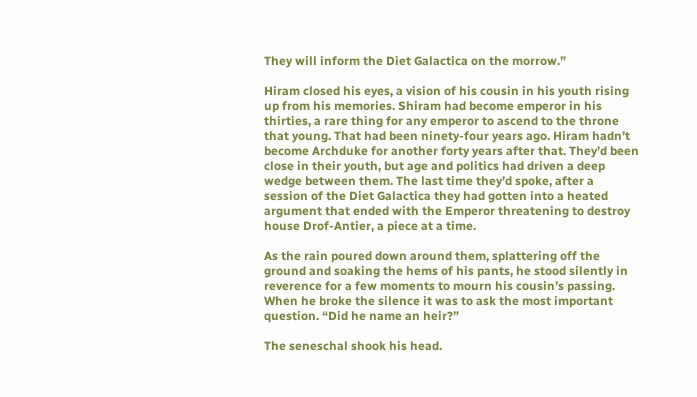They will inform the Diet Galactica on the morrow.”

Hiram closed his eyes, a vision of his cousin in his youth rising up from his memories. Shiram had become emperor in his thirties, a rare thing for any emperor to ascend to the throne that young. That had been ninety-four years ago. Hiram hadn’t become Archduke for another forty years after that. They’d been close in their youth, but age and politics had driven a deep wedge between them. The last time they’d spoke, after a session of the Diet Galactica they had gotten into a heated argument that ended with the Emperor threatening to destroy house Drof-Antier, a piece at a time.

As the rain poured down around them, splattering off the ground and soaking the hems of his pants, he stood silently in reverence for a few moments to mourn his cousin’s passing. When he broke the silence it was to ask the most important question. “Did he name an heir?”

The seneschal shook his head.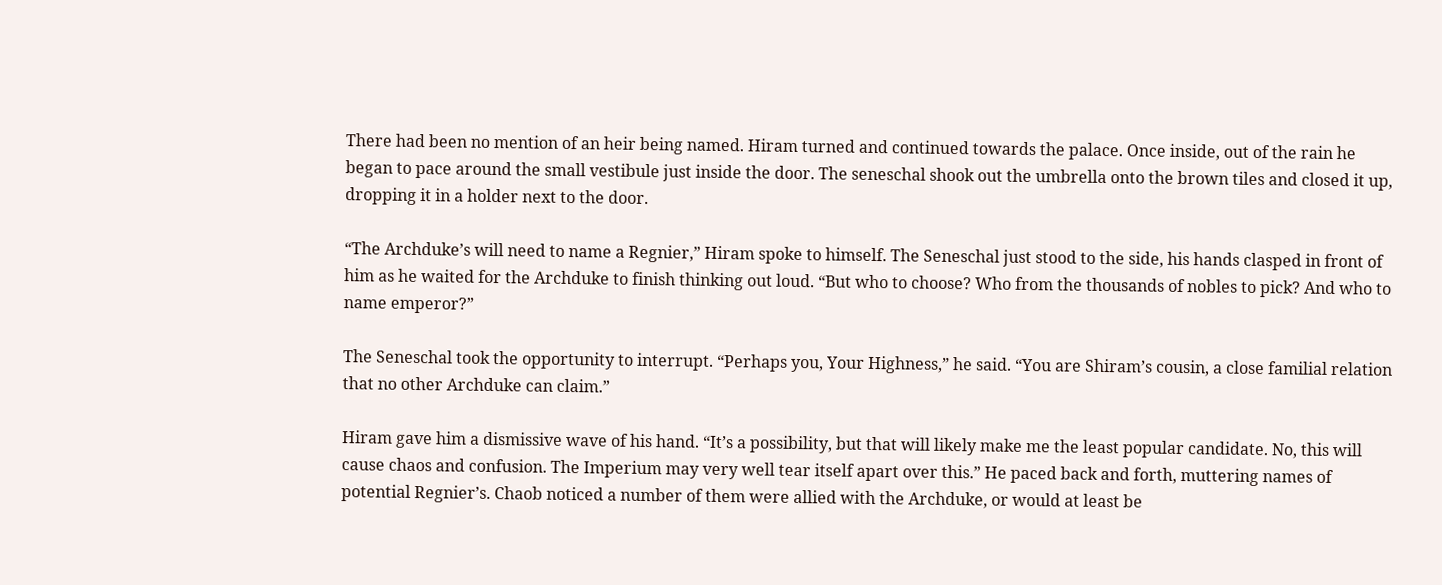There had been no mention of an heir being named. Hiram turned and continued towards the palace. Once inside, out of the rain he began to pace around the small vestibule just inside the door. The seneschal shook out the umbrella onto the brown tiles and closed it up, dropping it in a holder next to the door.

“The Archduke’s will need to name a Regnier,” Hiram spoke to himself. The Seneschal just stood to the side, his hands clasped in front of him as he waited for the Archduke to finish thinking out loud. “But who to choose? Who from the thousands of nobles to pick? And who to name emperor?”

The Seneschal took the opportunity to interrupt. “Perhaps you, Your Highness,” he said. “You are Shiram’s cousin, a close familial relation that no other Archduke can claim.”

Hiram gave him a dismissive wave of his hand. “It’s a possibility, but that will likely make me the least popular candidate. No, this will cause chaos and confusion. The Imperium may very well tear itself apart over this.” He paced back and forth, muttering names of potential Regnier’s. Chaob noticed a number of them were allied with the Archduke, or would at least be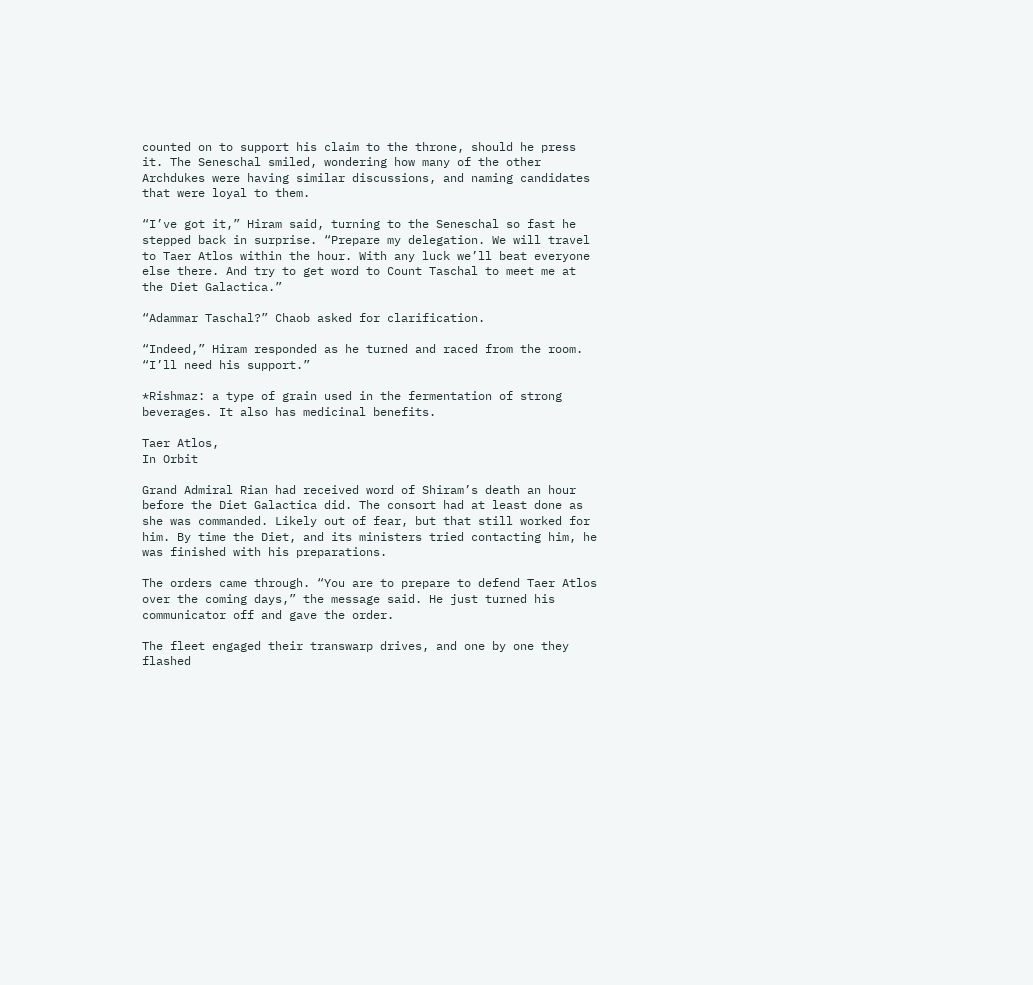counted on to support his claim to the throne, should he press it. The Seneschal smiled, wondering how many of the other Archdukes were having similar discussions, and naming candidates that were loyal to them.

“I’ve got it,” Hiram said, turning to the Seneschal so fast he stepped back in surprise. “Prepare my delegation. We will travel to Taer Atlos within the hour. With any luck we’ll beat everyone else there. And try to get word to Count Taschal to meet me at the Diet Galactica.”

“Adammar Taschal?” Chaob asked for clarification.

“Indeed,” Hiram responded as he turned and raced from the room. “I’ll need his support.”

*Rishmaz: a type of grain used in the fermentation of strong beverages. It also has medicinal benefits.

Taer Atlos,
In Orbit

Grand Admiral Rian had received word of Shiram’s death an hour before the Diet Galactica did. The consort had at least done as she was commanded. Likely out of fear, but that still worked for him. By time the Diet, and its ministers tried contacting him, he was finished with his preparations.

The orders came through. “You are to prepare to defend Taer Atlos over the coming days,” the message said. He just turned his communicator off and gave the order.

The fleet engaged their transwarp drives, and one by one they flashed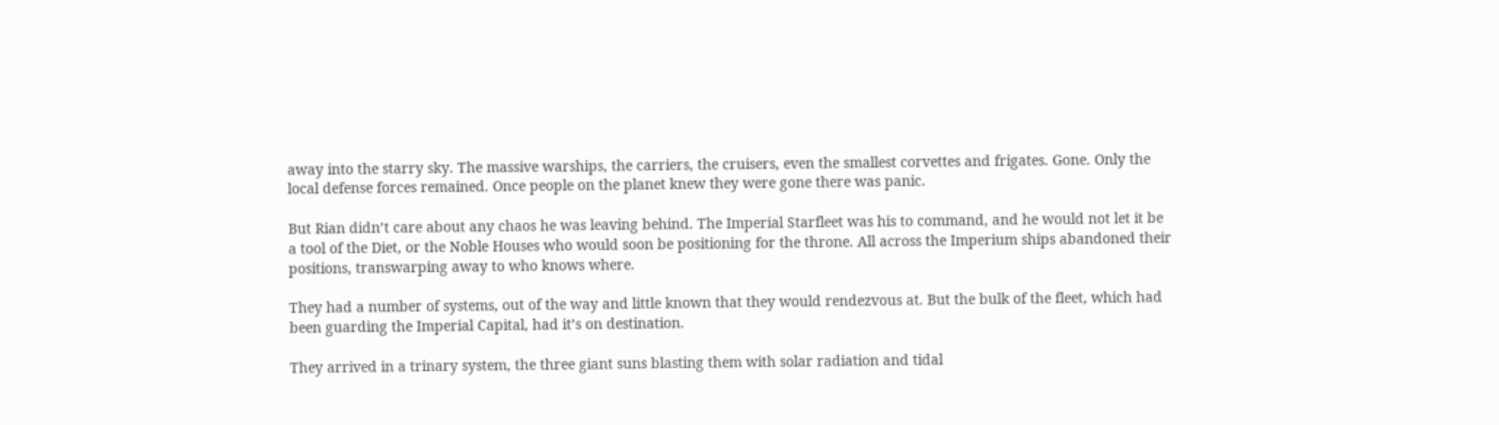away into the starry sky. The massive warships, the carriers, the cruisers, even the smallest corvettes and frigates. Gone. Only the local defense forces remained. Once people on the planet knew they were gone there was panic.

But Rian didn’t care about any chaos he was leaving behind. The Imperial Starfleet was his to command, and he would not let it be a tool of the Diet, or the Noble Houses who would soon be positioning for the throne. All across the Imperium ships abandoned their positions, transwarping away to who knows where.

They had a number of systems, out of the way and little known that they would rendezvous at. But the bulk of the fleet, which had been guarding the Imperial Capital, had it’s on destination.

They arrived in a trinary system, the three giant suns blasting them with solar radiation and tidal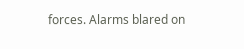forces. Alarms blared on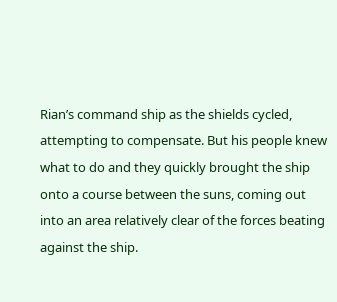Rian’s command ship as the shields cycled, attempting to compensate. But his people knew what to do and they quickly brought the ship onto a course between the suns, coming out into an area relatively clear of the forces beating against the ship.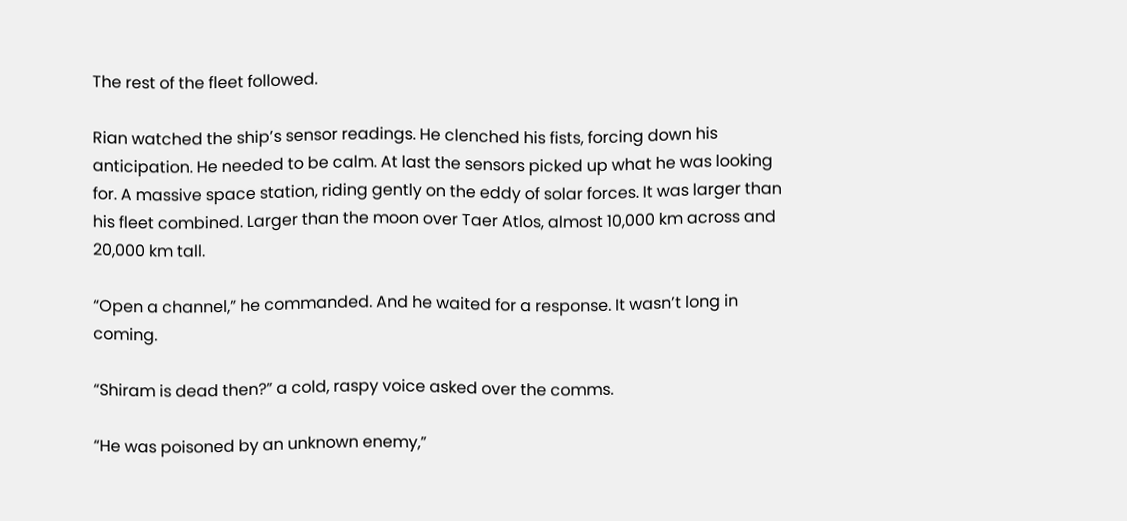The rest of the fleet followed.

Rian watched the ship’s sensor readings. He clenched his fists, forcing down his anticipation. He needed to be calm. At last the sensors picked up what he was looking for. A massive space station, riding gently on the eddy of solar forces. It was larger than his fleet combined. Larger than the moon over Taer Atlos, almost 10,000 km across and 20,000 km tall.

“Open a channel,” he commanded. And he waited for a response. It wasn’t long in coming.

“Shiram is dead then?” a cold, raspy voice asked over the comms.

“He was poisoned by an unknown enemy,”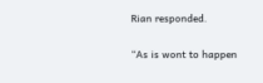Rian responded.

“As is wont to happen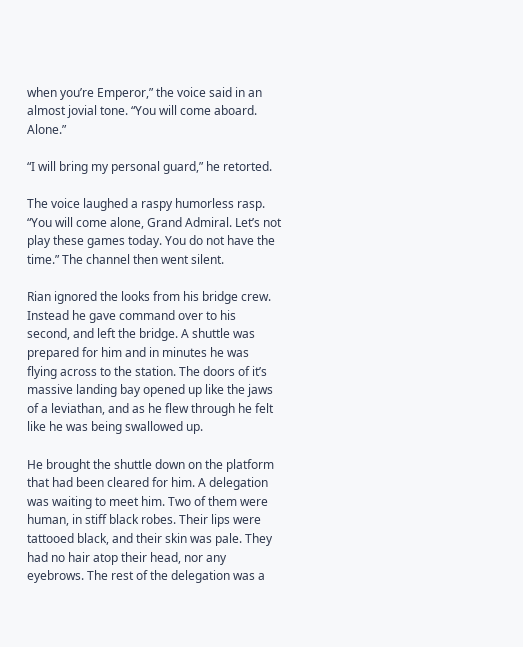when you’re Emperor,” the voice said in an almost jovial tone. “You will come aboard. Alone.”

“I will bring my personal guard,” he retorted.

The voice laughed a raspy humorless rasp. “You will come alone, Grand Admiral. Let’s not play these games today. You do not have the time.” The channel then went silent.

Rian ignored the looks from his bridge crew. Instead he gave command over to his second, and left the bridge. A shuttle was prepared for him and in minutes he was flying across to the station. The doors of it’s massive landing bay opened up like the jaws of a leviathan, and as he flew through he felt like he was being swallowed up.

He brought the shuttle down on the platform that had been cleared for him. A delegation was waiting to meet him. Two of them were human, in stiff black robes. Their lips were tattooed black, and their skin was pale. They had no hair atop their head, nor any eyebrows. The rest of the delegation was a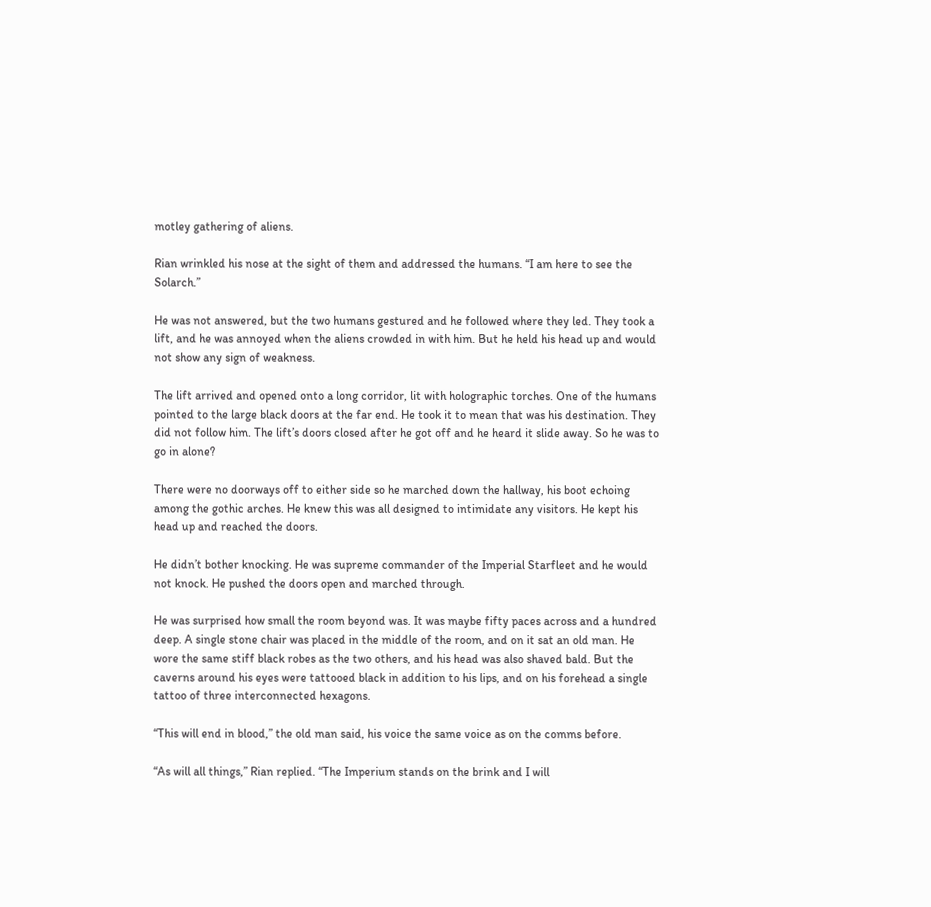motley gathering of aliens.

Rian wrinkled his nose at the sight of them and addressed the humans. “I am here to see the Solarch.”

He was not answered, but the two humans gestured and he followed where they led. They took a lift, and he was annoyed when the aliens crowded in with him. But he held his head up and would not show any sign of weakness.

The lift arrived and opened onto a long corridor, lit with holographic torches. One of the humans pointed to the large black doors at the far end. He took it to mean that was his destination. They did not follow him. The lift’s doors closed after he got off and he heard it slide away. So he was to go in alone?

There were no doorways off to either side so he marched down the hallway, his boot echoing among the gothic arches. He knew this was all designed to intimidate any visitors. He kept his head up and reached the doors.

He didn’t bother knocking. He was supreme commander of the Imperial Starfleet and he would not knock. He pushed the doors open and marched through.

He was surprised how small the room beyond was. It was maybe fifty paces across and a hundred deep. A single stone chair was placed in the middle of the room, and on it sat an old man. He wore the same stiff black robes as the two others, and his head was also shaved bald. But the caverns around his eyes were tattooed black in addition to his lips, and on his forehead a single tattoo of three interconnected hexagons.

“This will end in blood,” the old man said, his voice the same voice as on the comms before.

“As will all things,” Rian replied. “The Imperium stands on the brink and I will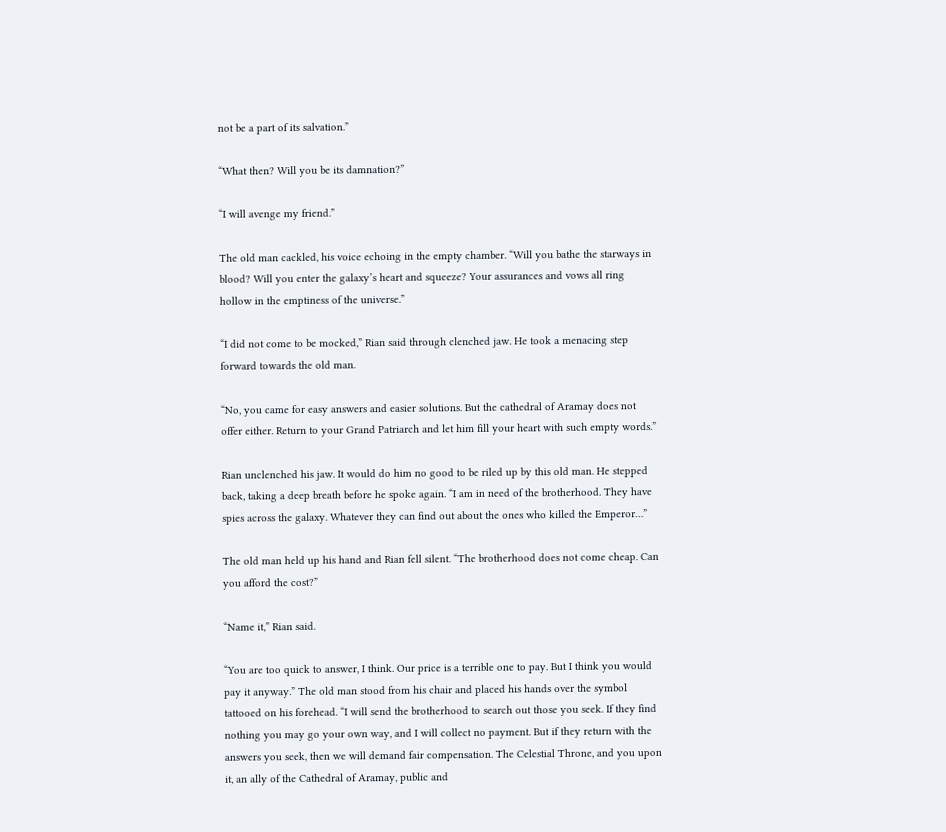not be a part of its salvation.”

“What then? Will you be its damnation?”

“I will avenge my friend.”

The old man cackled, his voice echoing in the empty chamber. “Will you bathe the starways in blood? Will you enter the galaxy’s heart and squeeze? Your assurances and vows all ring hollow in the emptiness of the universe.”

“I did not come to be mocked,” Rian said through clenched jaw. He took a menacing step forward towards the old man.

“No, you came for easy answers and easier solutions. But the cathedral of Aramay does not offer either. Return to your Grand Patriarch and let him fill your heart with such empty words.”

Rian unclenched his jaw. It would do him no good to be riled up by this old man. He stepped back, taking a deep breath before he spoke again. “I am in need of the brotherhood. They have spies across the galaxy. Whatever they can find out about the ones who killed the Emperor…”

The old man held up his hand and Rian fell silent. “The brotherhood does not come cheap. Can you afford the cost?”

“Name it,” Rian said.

“You are too quick to answer, I think. Our price is a terrible one to pay. But I think you would pay it anyway.” The old man stood from his chair and placed his hands over the symbol tattooed on his forehead. “I will send the brotherhood to search out those you seek. If they find nothing you may go your own way, and I will collect no payment. But if they return with the answers you seek, then we will demand fair compensation. The Celestial Throne, and you upon it, an ally of the Cathedral of Aramay, public and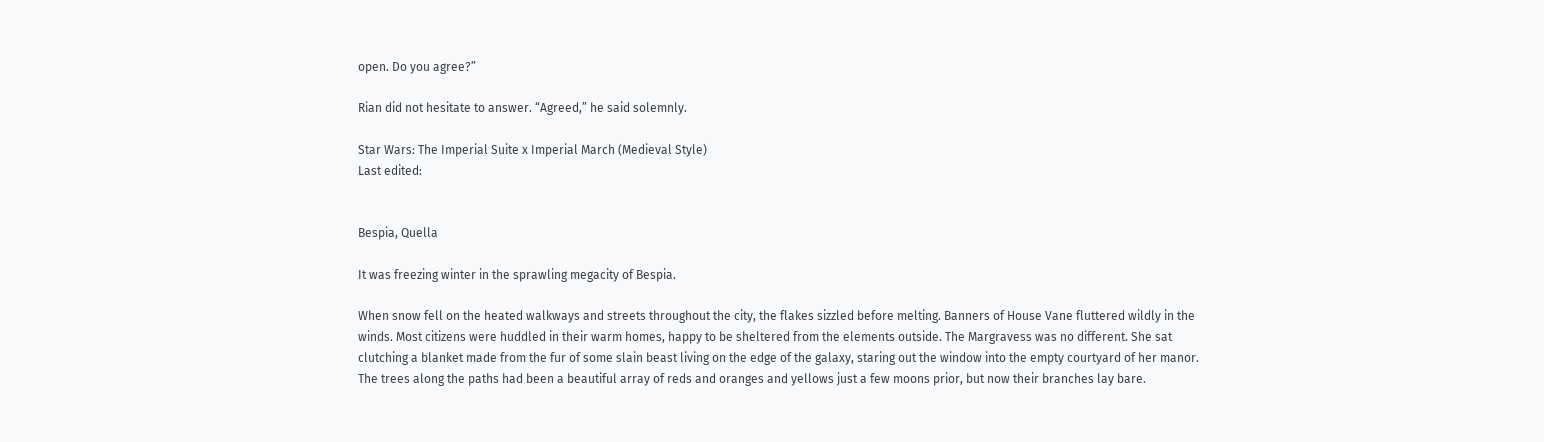open. Do you agree?”

Rian did not hesitate to answer. “Agreed,” he said solemnly.

Star Wars: The Imperial Suite x Imperial March (Medieval Style)
Last edited:


Bespia, Quella

It was freezing winter in the sprawling megacity of Bespia.

When snow fell on the heated walkways and streets throughout the city, the flakes sizzled before melting. Banners of House Vane fluttered wildly in the winds. Most citizens were huddled in their warm homes, happy to be sheltered from the elements outside. The Margravess was no different. She sat clutching a blanket made from the fur of some slain beast living on the edge of the galaxy, staring out the window into the empty courtyard of her manor. The trees along the paths had been a beautiful array of reds and oranges and yellows just a few moons prior, but now their branches lay bare.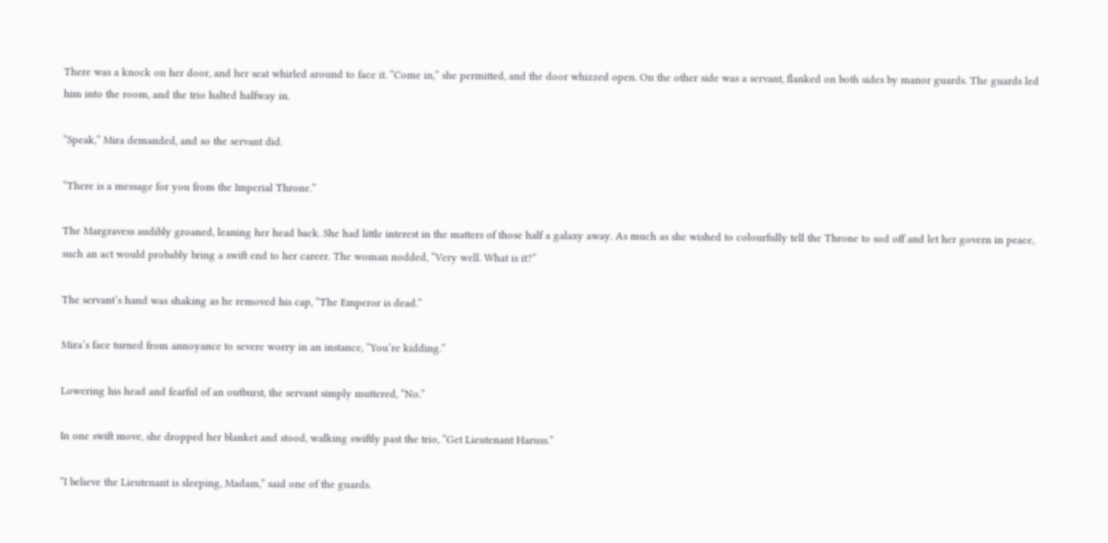There was a knock on her door, and her seat whirled around to face it. “Come in,” she permitted, and the door whizzed open. On the other side was a servant, flanked on both sides by manor guards. The guards led him into the room, and the trio halted halfway in.

“Speak,” Mira demanded, and so the servant did.

“There is a message for you from the Imperial Throne.”

The Margravess audibly groaned, leaning her head back. She had little interest in the matters of those half a galaxy away. As much as she wished to colourfully tell the Throne to sod off and let her govern in peace, such an act would probably bring a swift end to her career. The woman nodded, “Very well. What is it?”

The servant’s hand was shaking as he removed his cap, “The Emperor is dead.”

Mira’s face turned from annoyance to severe worry in an instance, “You’re kidding.”

Lowering his head and fearful of an outburst, the servant simply muttered, “No.”

In one swift move, she dropped her blanket and stood, walking swiftly past the trio, “Get Lieutenant Haruss.”

“I believe the Lieutenant is sleeping, Madam,” said one of the guards.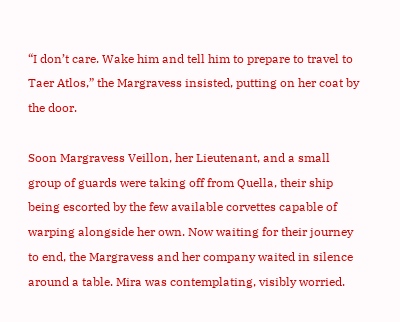“I don’t care. Wake him and tell him to prepare to travel to Taer Atlos,” the Margravess insisted, putting on her coat by the door.

Soon Margravess Veillon, her Lieutenant, and a small group of guards were taking off from Quella, their ship being escorted by the few available corvettes capable of warping alongside her own. Now waiting for their journey to end, the Margravess and her company waited in silence around a table. Mira was contemplating, visibly worried.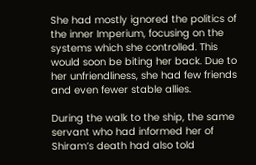She had mostly ignored the politics of the inner Imperium, focusing on the systems which she controlled. This would soon be biting her back. Due to her unfriendliness, she had few friends and even fewer stable allies.

During the walk to the ship, the same servant who had informed her of Shiram’s death had also told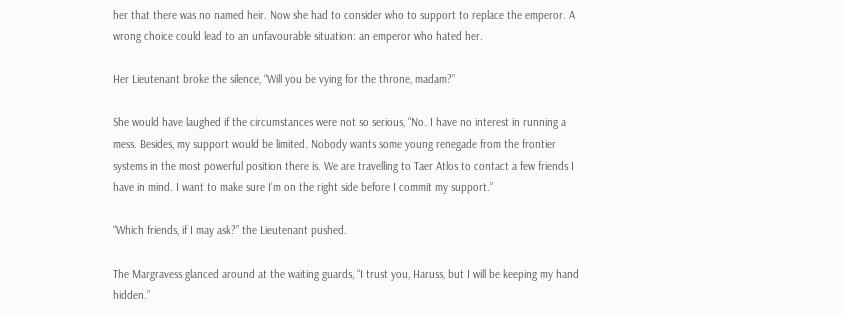her that there was no named heir. Now she had to consider who to support to replace the emperor. A wrong choice could lead to an unfavourable situation: an emperor who hated her.

Her Lieutenant broke the silence, “Will you be vying for the throne, madam?”

She would have laughed if the circumstances were not so serious, “No. I have no interest in running a mess. Besides, my support would be limited. Nobody wants some young renegade from the frontier systems in the most powerful position there is. We are travelling to Taer Atlos to contact a few friends I have in mind. I want to make sure I’m on the right side before I commit my support.”

“Which friends, if I may ask?” the Lieutenant pushed.

The Margravess glanced around at the waiting guards, “I trust you, Haruss, but I will be keeping my hand hidden.”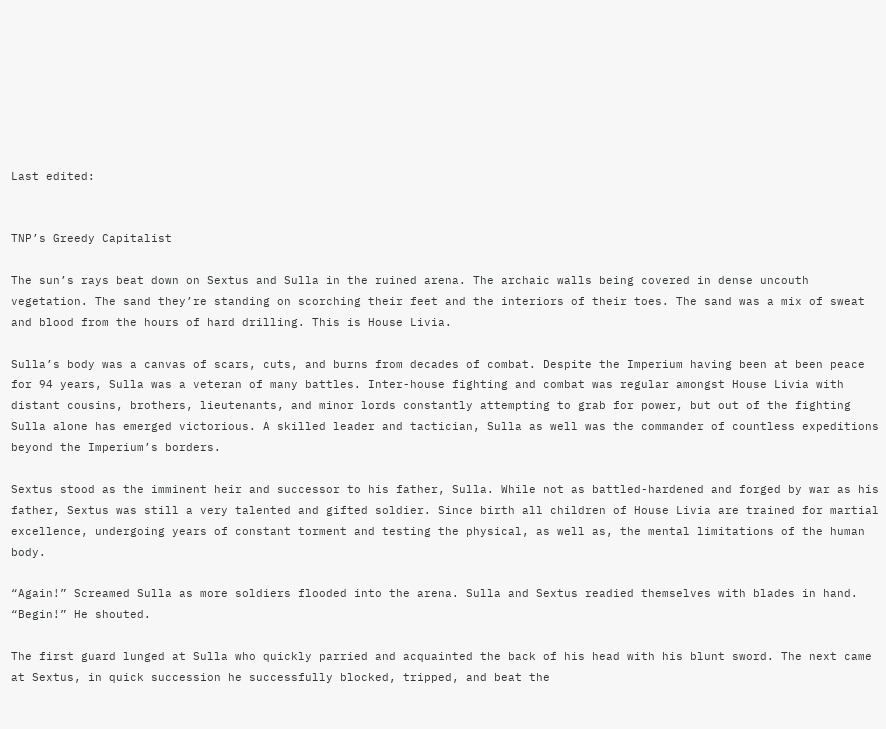Last edited:


TNP’s Greedy Capitalist

The sun’s rays beat down on Sextus and Sulla in the ruined arena. The archaic walls being covered in dense uncouth vegetation. The sand they’re standing on scorching their feet and the interiors of their toes. The sand was a mix of sweat and blood from the hours of hard drilling. This is House Livia.

Sulla’s body was a canvas of scars, cuts, and burns from decades of combat. Despite the Imperium having been at been peace for 94 years, Sulla was a veteran of many battles. Inter-house fighting and combat was regular amongst House Livia with distant cousins, brothers, lieutenants, and minor lords constantly attempting to grab for power, but out of the fighting Sulla alone has emerged victorious. A skilled leader and tactician, Sulla as well was the commander of countless expeditions beyond the Imperium’s borders.

Sextus stood as the imminent heir and successor to his father, Sulla. While not as battled-hardened and forged by war as his father, Sextus was still a very talented and gifted soldier. Since birth all children of House Livia are trained for martial excellence, undergoing years of constant torment and testing the physical, as well as, the mental limitations of the human body.

“Again!” Screamed Sulla as more soldiers flooded into the arena. Sulla and Sextus readied themselves with blades in hand. “Begin!” He shouted.

The first guard lunged at Sulla who quickly parried and acquainted the back of his head with his blunt sword. The next came at Sextus, in quick succession he successfully blocked, tripped, and beat the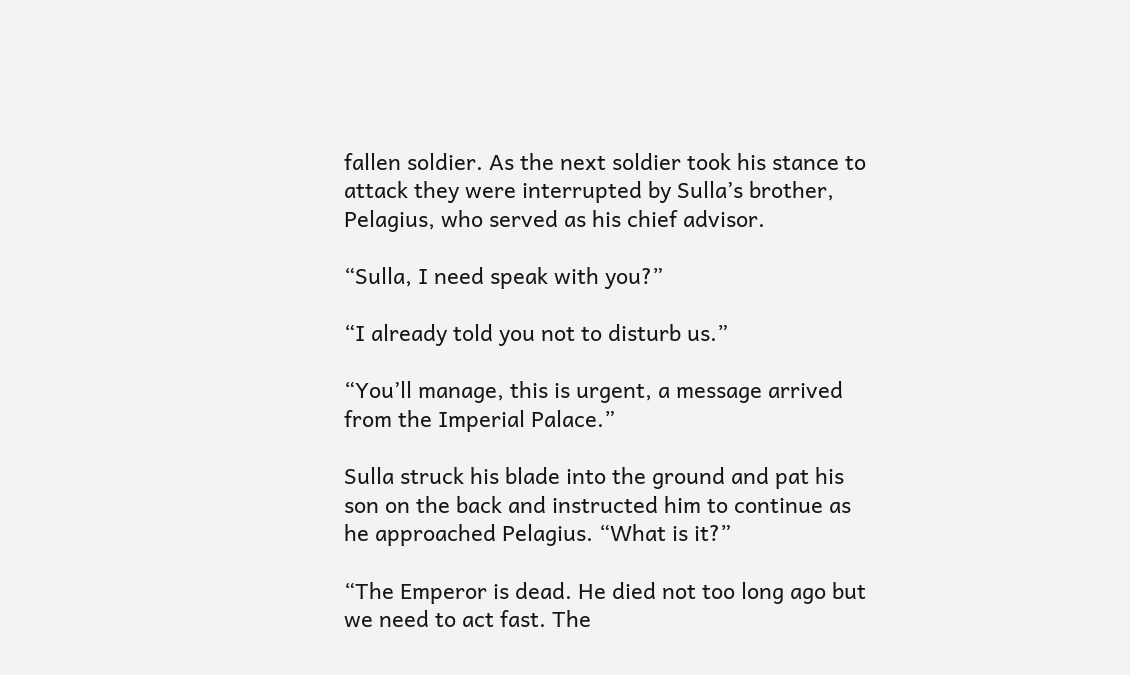fallen soldier. As the next soldier took his stance to attack they were interrupted by Sulla’s brother, Pelagius, who served as his chief advisor.

“Sulla, I need speak with you?”

“I already told you not to disturb us.”

“You’ll manage, this is urgent, a message arrived from the Imperial Palace.”

Sulla struck his blade into the ground and pat his son on the back and instructed him to continue as he approached Pelagius. “What is it?”

“The Emperor is dead. He died not too long ago but we need to act fast. The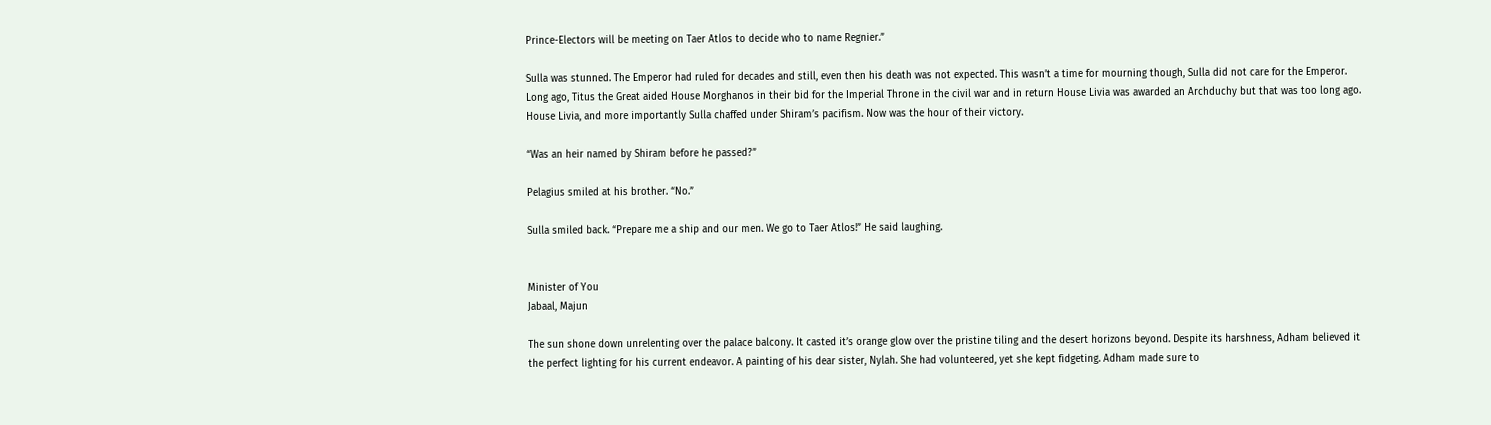Prince-Electors will be meeting on Taer Atlos to decide who to name Regnier.”

Sulla was stunned. The Emperor had ruled for decades and still, even then his death was not expected. This wasn’t a time for mourning though, Sulla did not care for the Emperor. Long ago, Titus the Great aided House Morghanos in their bid for the Imperial Throne in the civil war and in return House Livia was awarded an Archduchy but that was too long ago. House Livia, and more importantly Sulla chaffed under Shiram’s pacifism. Now was the hour of their victory.

“Was an heir named by Shiram before he passed?”

Pelagius smiled at his brother. “No.”

Sulla smiled back. “Prepare me a ship and our men. We go to Taer Atlos!” He said laughing.


Minister of You
Jabaal, Majun

The sun shone down unrelenting over the palace balcony. It casted it’s orange glow over the pristine tiling and the desert horizons beyond. Despite its harshness, Adham believed it the perfect lighting for his current endeavor. A painting of his dear sister, Nylah. She had volunteered, yet she kept fidgeting. Adham made sure to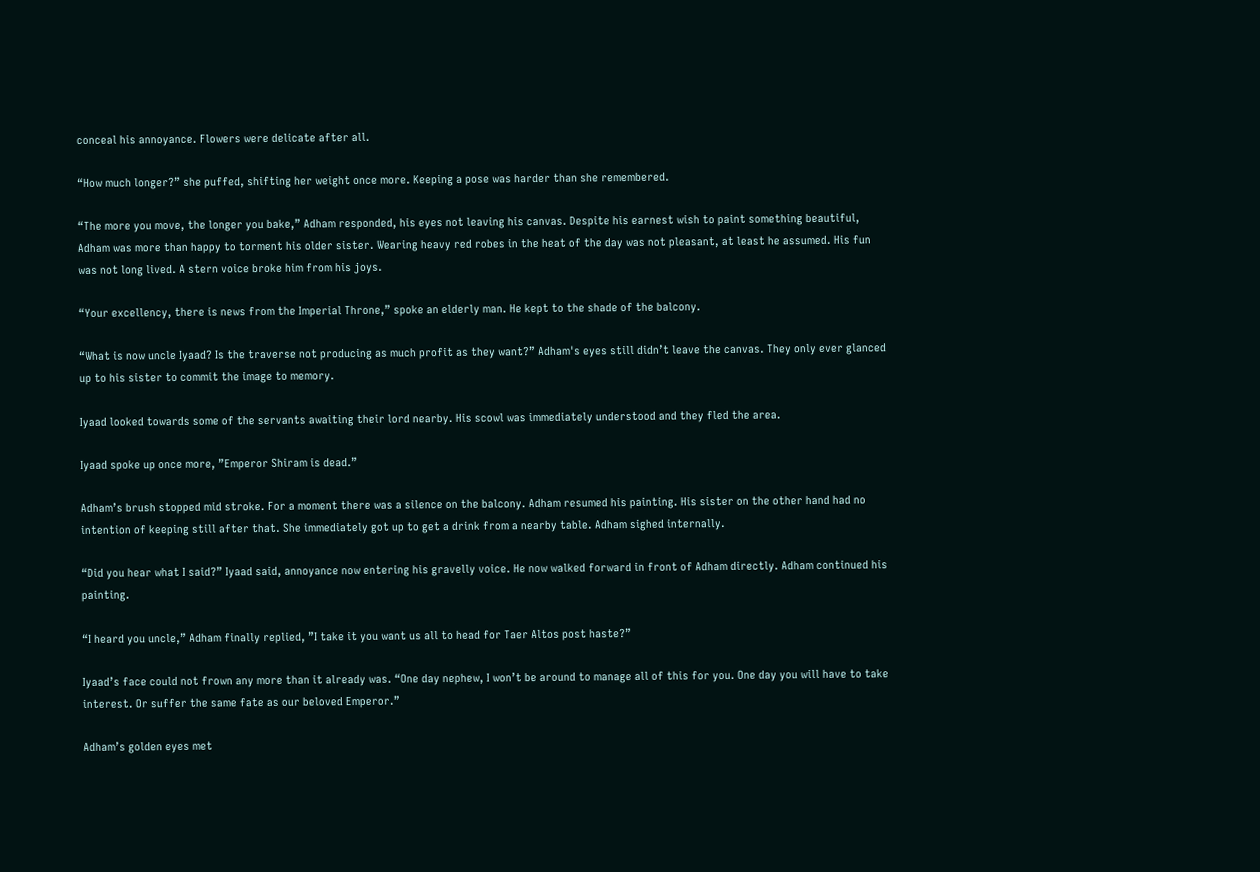conceal his annoyance. Flowers were delicate after all.

“How much longer?” she puffed, shifting her weight once more. Keeping a pose was harder than she remembered.

“The more you move, the longer you bake,” Adham responded, his eyes not leaving his canvas. Despite his earnest wish to paint something beautiful, Adham was more than happy to torment his older sister. Wearing heavy red robes in the heat of the day was not pleasant, at least he assumed. His fun was not long lived. A stern voice broke him from his joys.

“Your excellency, there is news from the Imperial Throne,” spoke an elderly man. He kept to the shade of the balcony.

“What is now uncle Iyaad? Is the traverse not producing as much profit as they want?” Adham's eyes still didn’t leave the canvas. They only ever glanced up to his sister to commit the image to memory.

Iyaad looked towards some of the servants awaiting their lord nearby. His scowl was immediately understood and they fled the area.

Iyaad spoke up once more, ”Emperor Shiram is dead.”

Adham’s brush stopped mid stroke. For a moment there was a silence on the balcony. Adham resumed his painting. His sister on the other hand had no intention of keeping still after that. She immediately got up to get a drink from a nearby table. Adham sighed internally.

“Did you hear what I said?” Iyaad said, annoyance now entering his gravelly voice. He now walked forward in front of Adham directly. Adham continued his painting.

“I heard you uncle,” Adham finally replied, ”I take it you want us all to head for Taer Altos post haste?”

Iyaad’s face could not frown any more than it already was. “One day nephew, I won’t be around to manage all of this for you. One day you will have to take interest. Or suffer the same fate as our beloved Emperor.”

Adham’s golden eyes met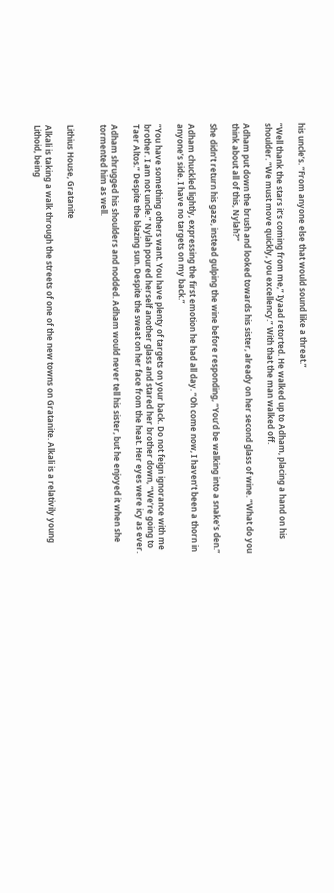his uncle’s. “From anyone else that would sound like a threat.”

“Well thank the stars it’s coming from me,” Iyaad retorted. He walked up to Adham, placing a hand on his shoulder. “We must move quickly, you excellency.” With that the man walked off.

Adham put down the brush and looked towards his sister, already on her second glass of wine. “What do you think about all of this, Nylah?”

She didn’t return his gaze, instead gulping the wine before responding, “You’d be walking into a snake’s den.”

Adham chuckled lightly, expressing the first emotion he had all day. “Oh come now, I haven’t been a thorn in anyone’s side. I have no targets on my back.”

“You have something others want. You have plenty of targets on your back. Do not feign ignorance with me brother. I am not uncle.” Nylah poured herself another glass and stared her brother down, “We’re going to Taer Altos.” Despite the blazing sun. Despite the sweat on her face from the heat. Her eyes were icy as ever.

Adham shrugged his shoulders and nodded. Adham would never tell his sister, but he enjoyed it when she tormented him as well.


Lithius House, Gratanite

Alkali is taking a walk through the streets of one of the new towns on Gratanite. Alkali is a relativily young Lithoid, being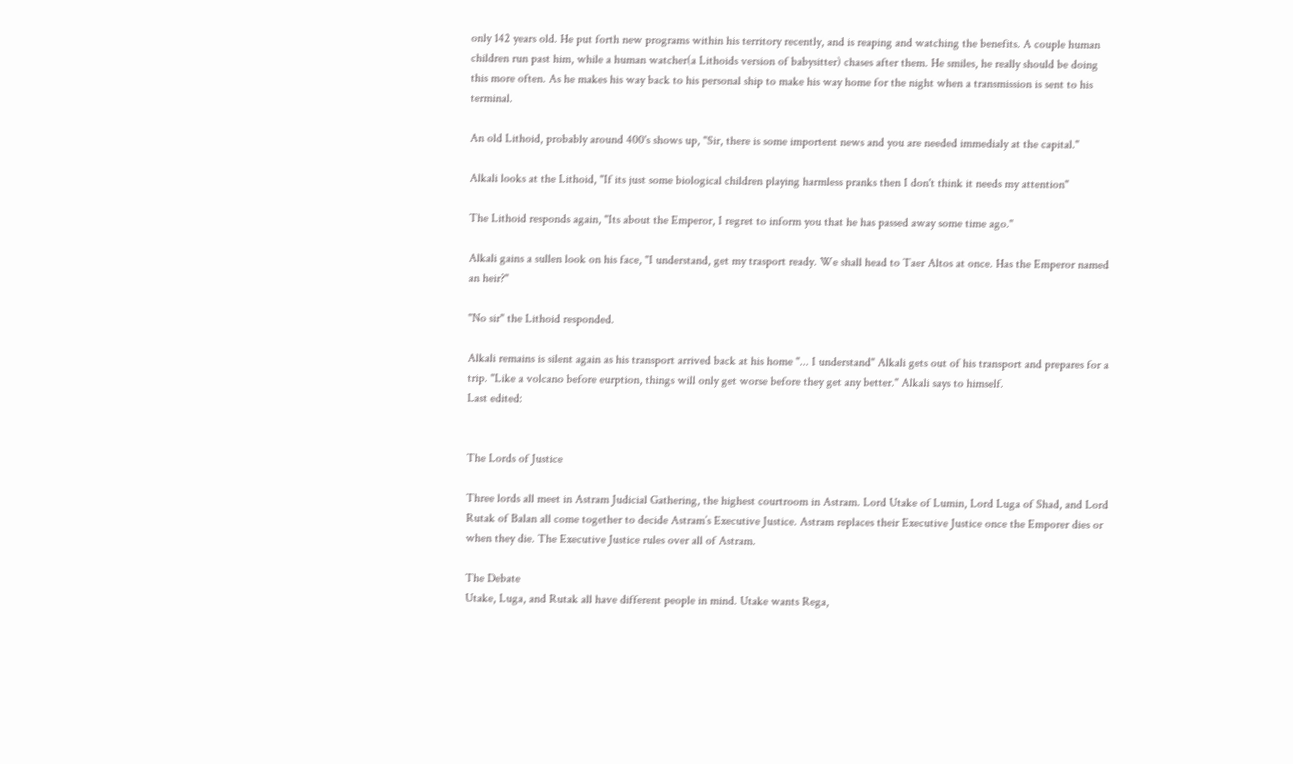only 142 years old. He put forth new programs within his territory recently, and is reaping and watching the benefits. A couple human children run past him, while a human watcher(a Lithoids version of babysitter) chases after them. He smiles, he really should be doing this more often. As he makes his way back to his personal ship to make his way home for the night when a transmission is sent to his terminal.

An old Lithoid, probably around 400's shows up, "Sir, there is some importent news and you are needed immedialy at the capital."

Alkali looks at the Lithoid, "If its just some biological children playing harmless pranks then I don't think it needs my attention"

The Lithoid responds again, "Its about the Emperor, I regret to inform you that he has passed away some time ago."

Alkali gains a sullen look on his face, "I understand, get my trasport ready. We shall head to Taer Altos at once. Has the Emperor named an heir?"

"No sir" the Lithoid responded.

Alkali remains is silent again as his transport arrived back at his home "... I understand" Alkali gets out of his transport and prepares for a trip. "Like a volcano before eurption, things will only get worse before they get any better." Alkali says to himself.
Last edited:


The Lords of Justice

Three lords all meet in Astram Judicial Gathering, the highest courtroom in Astram. Lord Utake of Lumin, Lord Luga of Shad, and Lord Rutak of Balan all come together to decide Astram’s Executive Justice. Astram replaces their Executive Justice once the Emporer dies or when they die. The Executive Justice rules over all of Astram.

The Debate
Utake, Luga, and Rutak all have different people in mind. Utake wants Rega,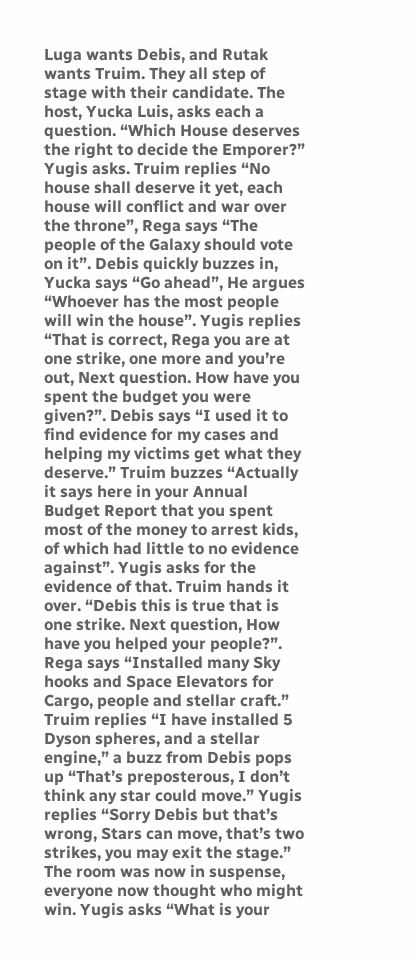Luga wants Debis, and Rutak wants Truim. They all step of stage with their candidate. The host, Yucka Luis, asks each a question. “Which House deserves the right to decide the Emporer?” Yugis asks. Truim replies “No house shall deserve it yet, each house will conflict and war over the throne”, Rega says “The people of the Galaxy should vote on it”. Debis quickly buzzes in, Yucka says “Go ahead”, He argues “Whoever has the most people will win the house”. Yugis replies “That is correct, Rega you are at one strike, one more and you’re out, Next question. How have you spent the budget you were given?”. Debis says “I used it to find evidence for my cases and helping my victims get what they deserve.” Truim buzzes “Actually it says here in your Annual Budget Report that you spent most of the money to arrest kids, of which had little to no evidence against”. Yugis asks for the evidence of that. Truim hands it over. “Debis this is true that is one strike. Next question, How have you helped your people?”. Rega says “Installed many Sky hooks and Space Elevators for Cargo, people and stellar craft.” Truim replies “I have installed 5 Dyson spheres, and a stellar engine,” a buzz from Debis pops up “That’s preposterous, I don’t think any star could move.” Yugis replies “Sorry Debis but that’s wrong, Stars can move, that’s two strikes, you may exit the stage.” The room was now in suspense, everyone now thought who might win. Yugis asks “What is your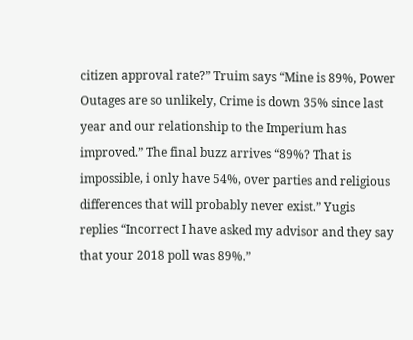citizen approval rate?” Truim says “Mine is 89%, Power Outages are so unlikely, Crime is down 35% since last year and our relationship to the Imperium has improved.” The final buzz arrives “89%? That is impossible, i only have 54%, over parties and religious differences that will probably never exist.” Yugis replies “Incorrect I have asked my advisor and they say that your 2018 poll was 89%.”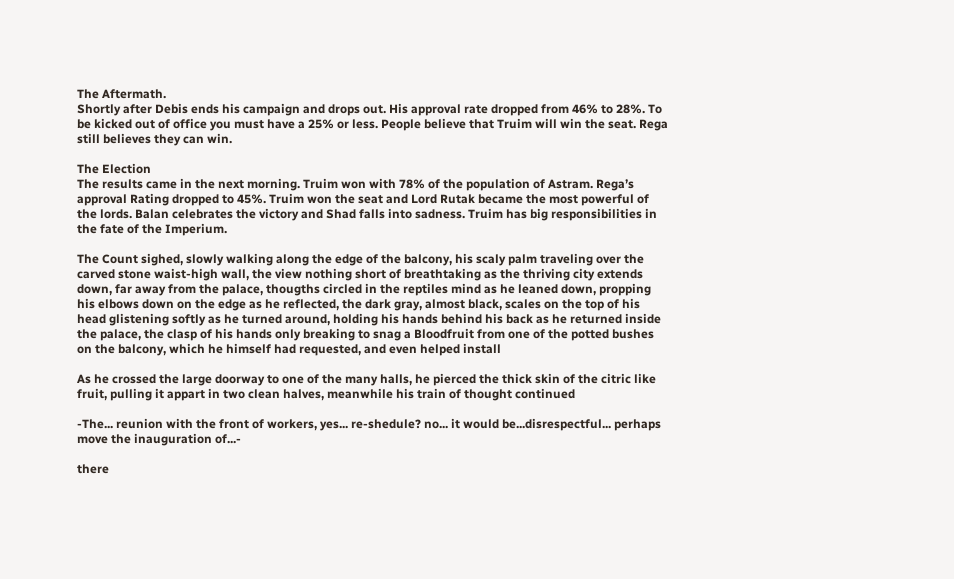The Aftermath.
Shortly after Debis ends his campaign and drops out. His approval rate dropped from 46% to 28%. To be kicked out of office you must have a 25% or less. People believe that Truim will win the seat. Rega still believes they can win.

The Election
The results came in the next morning. Truim won with 78% of the population of Astram. Rega’s approval Rating dropped to 45%. Truim won the seat and Lord Rutak became the most powerful of the lords. Balan celebrates the victory and Shad falls into sadness. Truim has big responsibilities in the fate of the Imperium.

The Count sighed, slowly walking along the edge of the balcony, his scaly palm traveling over the carved stone waist-high wall, the view nothing short of breathtaking as the thriving city extends down, far away from the palace, thougths circled in the reptiles mind as he leaned down, propping his elbows down on the edge as he reflected, the dark gray, almost black, scales on the top of his head glistening softly as he turned around, holding his hands behind his back as he returned inside the palace, the clasp of his hands only breaking to snag a Bloodfruit from one of the potted bushes on the balcony, which he himself had requested, and even helped install

As he crossed the large doorway to one of the many halls, he pierced the thick skin of the citric like fruit, pulling it appart in two clean halves, meanwhile his train of thought continued

-The... reunion with the front of workers, yes... re-shedule? no... it would be...disrespectful... perhaps move the inauguration of...-

there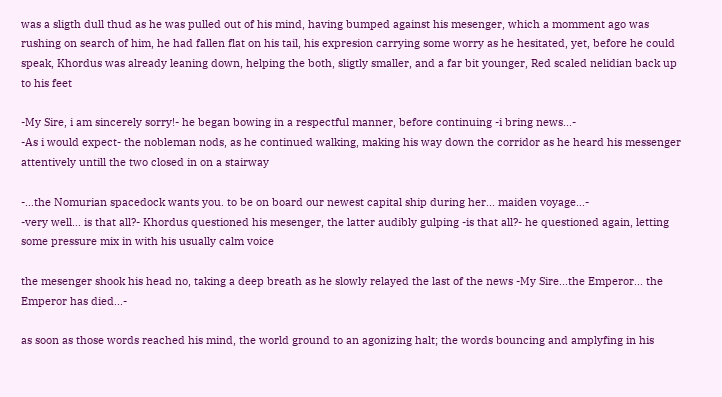was a sligth dull thud as he was pulled out of his mind, having bumped against his mesenger, which a momment ago was rushing on search of him, he had fallen flat on his tail, his expresion carrying some worry as he hesitated, yet, before he could speak, Khordus was already leaning down, helping the both, sligtly smaller, and a far bit younger, Red scaled nelidian back up to his feet

-My Sire, i am sincerely sorry!- he began bowing in a respectful manner, before continuing -i bring news...-
-As i would expect- the nobleman nods, as he continued walking, making his way down the corridor as he heard his messenger attentively untill the two closed in on a stairway

-...the Nomurian spacedock wants you. to be on board our newest capital ship during her... maiden voyage...-
-very well... is that all?- Khordus questioned his mesenger, the latter audibly gulping -is that all?- he questioned again, letting some pressure mix in with his usually calm voice

the mesenger shook his head no, taking a deep breath as he slowly relayed the last of the news -My Sire...the Emperor... the Emperor has died...-

as soon as those words reached his mind, the world ground to an agonizing halt; the words bouncing and amplyfing in his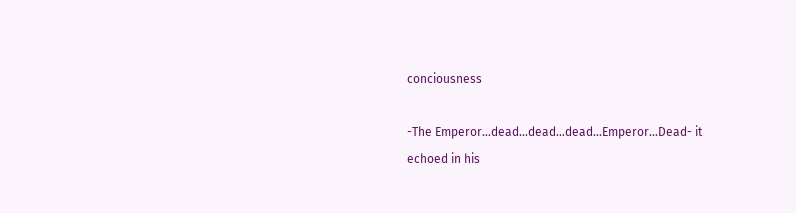conciousness

-The Emperor...dead...dead...dead...Emperor...Dead- it echoed in his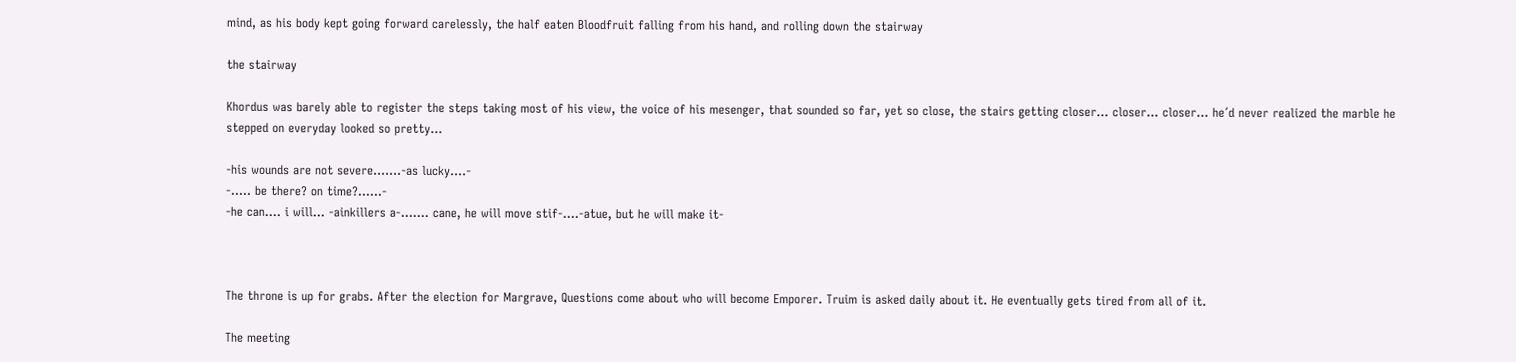mind, as his body kept going forward carelessly, the half eaten Bloodfruit falling from his hand, and rolling down the stairway

the stairway

Khordus was barely able to register the steps taking most of his view, the voice of his mesenger, that sounded so far, yet so close, the stairs getting closer... closer... closer... he´d never realized the marble he stepped on everyday looked so pretty...

-his wounds are not severe.......-as lucky....-
-..... be there? on time?......-
-he can.... i will... -ainkillers a-....... cane, he will move stif-....-atue, but he will make it-



The throne is up for grabs. After the election for Margrave, Questions come about who will become Emporer. Truim is asked daily about it. He eventually gets tired from all of it.

The meeting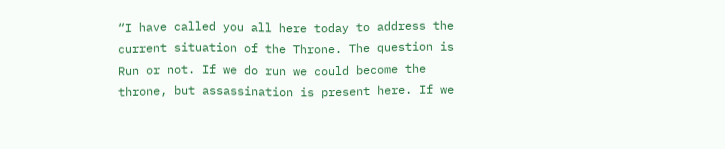“I have called you all here today to address the current situation of the Throne. The question is Run or not. If we do run we could become the throne, but assassination is present here. If we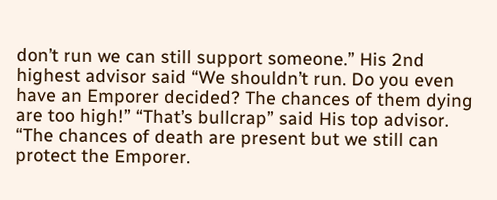don’t run we can still support someone.” His 2nd highest advisor said “We shouldn’t run. Do you even have an Emporer decided? The chances of them dying are too high!” “That’s bullcrap” said His top advisor. “The chances of death are present but we still can protect the Emporer.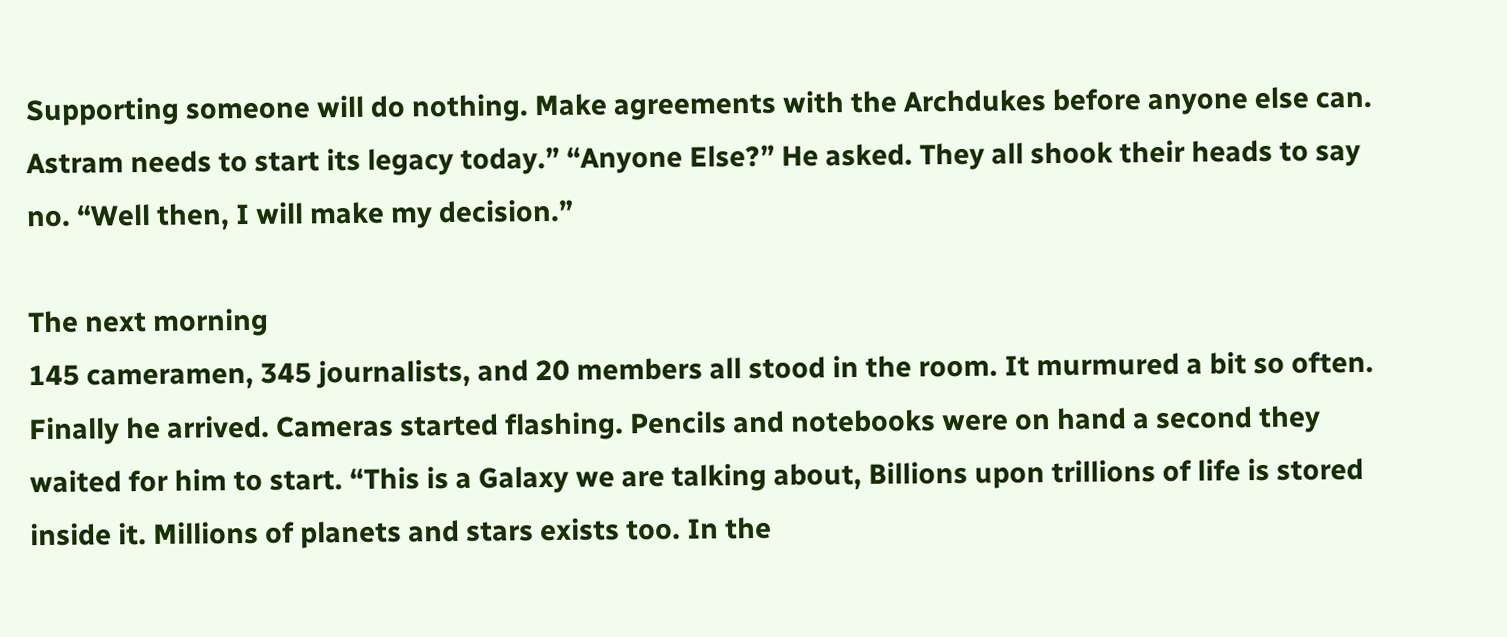Supporting someone will do nothing. Make agreements with the Archdukes before anyone else can. Astram needs to start its legacy today.” “Anyone Else?” He asked. They all shook their heads to say no. “Well then, I will make my decision.”

The next morning
145 cameramen, 345 journalists, and 20 members all stood in the room. It murmured a bit so often. Finally he arrived. Cameras started flashing. Pencils and notebooks were on hand a second they waited for him to start. “This is a Galaxy we are talking about, Billions upon trillions of life is stored inside it. Millions of planets and stars exists too. In the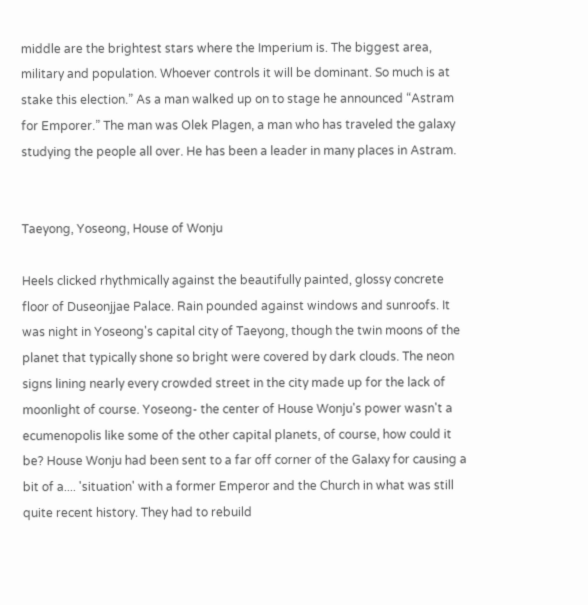middle are the brightest stars where the Imperium is. The biggest area, military and population. Whoever controls it will be dominant. So much is at stake this election.” As a man walked up on to stage he announced “Astram for Emporer.” The man was Olek Plagen, a man who has traveled the galaxy studying the people all over. He has been a leader in many places in Astram.


Taeyong, Yoseong, House of Wonju

Heels clicked rhythmically against the beautifully painted, glossy concrete floor of Duseonjjae Palace. Rain pounded against windows and sunroofs. It was night in Yoseong's capital city of Taeyong, though the twin moons of the planet that typically shone so bright were covered by dark clouds. The neon signs lining nearly every crowded street in the city made up for the lack of moonlight of course. Yoseong- the center of House Wonju's power wasn't a ecumenopolis like some of the other capital planets, of course, how could it be? House Wonju had been sent to a far off corner of the Galaxy for causing a bit of a.... 'situation' with a former Emperor and the Church in what was still quite recent history. They had to rebuild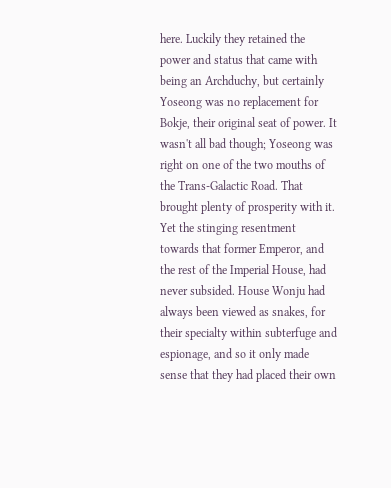here. Luckily they retained the power and status that came with being an Archduchy, but certainly Yoseong was no replacement for Bokje, their original seat of power. It wasn't all bad though; Yoseong was right on one of the two mouths of the Trans-Galactic Road. That brought plenty of prosperity with it. Yet the stinging resentment towards that former Emperor, and the rest of the Imperial House, had never subsided. House Wonju had always been viewed as snakes, for their specialty within subterfuge and espionage, and so it only made sense that they had placed their own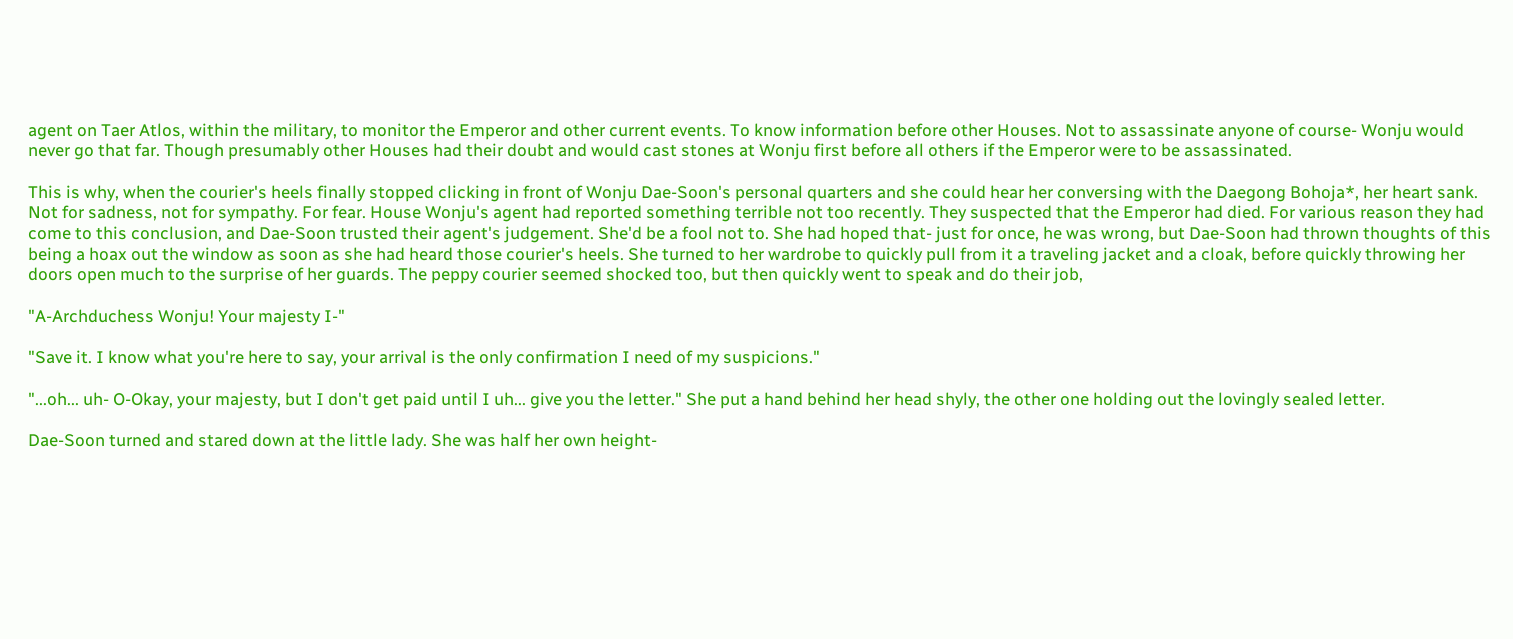agent on Taer Atlos, within the military, to monitor the Emperor and other current events. To know information before other Houses. Not to assassinate anyone of course- Wonju would never go that far. Though presumably other Houses had their doubt and would cast stones at Wonju first before all others if the Emperor were to be assassinated.

This is why, when the courier's heels finally stopped clicking in front of Wonju Dae-Soon's personal quarters and she could hear her conversing with the Daegong Bohoja*, her heart sank. Not for sadness, not for sympathy. For fear. House Wonju's agent had reported something terrible not too recently. They suspected that the Emperor had died. For various reason they had come to this conclusion, and Dae-Soon trusted their agent's judgement. She'd be a fool not to. She had hoped that- just for once, he was wrong, but Dae-Soon had thrown thoughts of this being a hoax out the window as soon as she had heard those courier's heels. She turned to her wardrobe to quickly pull from it a traveling jacket and a cloak, before quickly throwing her doors open much to the surprise of her guards. The peppy courier seemed shocked too, but then quickly went to speak and do their job,

"A-Archduchess Wonju! Your majesty I-"

"Save it. I know what you're here to say, your arrival is the only confirmation I need of my suspicions."

"...oh... uh- O-Okay, your majesty, but I don't get paid until I uh... give you the letter." She put a hand behind her head shyly, the other one holding out the lovingly sealed letter.

Dae-Soon turned and stared down at the little lady. She was half her own height-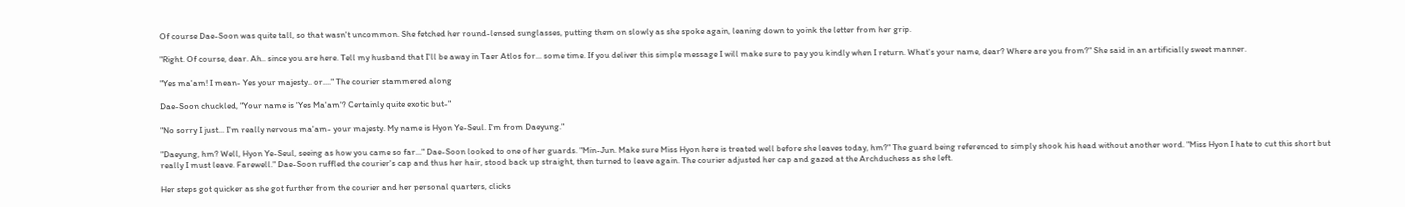Of course Dae-Soon was quite tall, so that wasn't uncommon. She fetched her round-lensed sunglasses, putting them on slowly as she spoke again, leaning down to yoink the letter from her grip.

"Right. Of course, dear. Ah.. since you are here. Tell my husband that I'll be away in Taer Atlos for... some time. If you deliver this simple message I will make sure to pay you kindly when I return. What's your name, dear? Where are you from?" She said in an artificially sweet manner.

"Yes ma'am! I mean- Yes your majesty.. or...." The courier stammered along

Dae-Soon chuckled, "Your name is 'Yes Ma'am'? Certainly quite exotic but-"

"No sorry I just... I'm really nervous ma'am- your majesty. My name is Hyon Ye-Seul. I'm from Daeyung."

"Daeyung, hm? Well, Hyon Ye-Seul, seeing as how you came so far..." Dae-Soon looked to one of her guards. "Min-Jun. Make sure Miss Hyon here is treated well before she leaves today, hm?" The guard being referenced to simply shook his head without another word. "Miss Hyon I hate to cut this short but really I must leave. Farewell." Dae-Soon ruffled the courier's cap and thus her hair, stood back up straight, then turned to leave again. The courier adjusted her cap and gazed at the Archduchess as she left.

Her steps got quicker as she got further from the courier and her personal quarters, clicks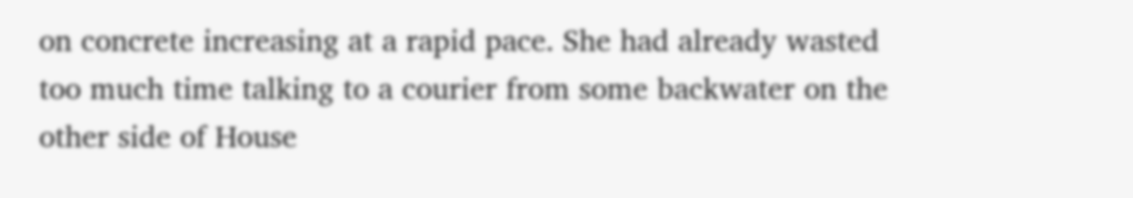on concrete increasing at a rapid pace. She had already wasted too much time talking to a courier from some backwater on the other side of House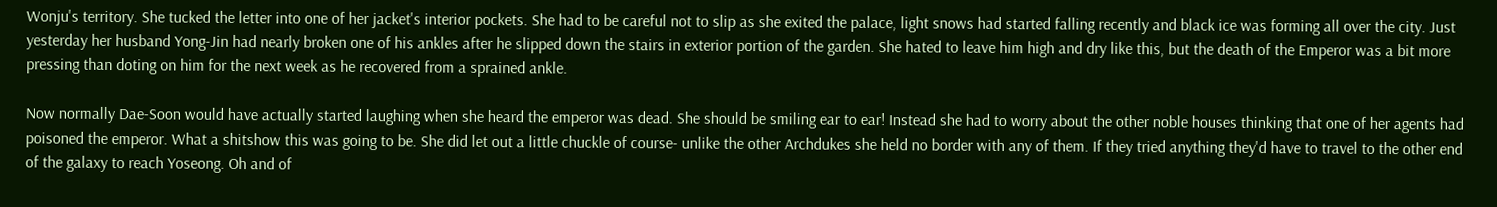Wonju's territory. She tucked the letter into one of her jacket's interior pockets. She had to be careful not to slip as she exited the palace, light snows had started falling recently and black ice was forming all over the city. Just yesterday her husband Yong-Jin had nearly broken one of his ankles after he slipped down the stairs in exterior portion of the garden. She hated to leave him high and dry like this, but the death of the Emperor was a bit more pressing than doting on him for the next week as he recovered from a sprained ankle.

Now normally Dae-Soon would have actually started laughing when she heard the emperor was dead. She should be smiling ear to ear! Instead she had to worry about the other noble houses thinking that one of her agents had poisoned the emperor. What a shitshow this was going to be. She did let out a little chuckle of course- unlike the other Archdukes she held no border with any of them. If they tried anything they'd have to travel to the other end of the galaxy to reach Yoseong. Oh and of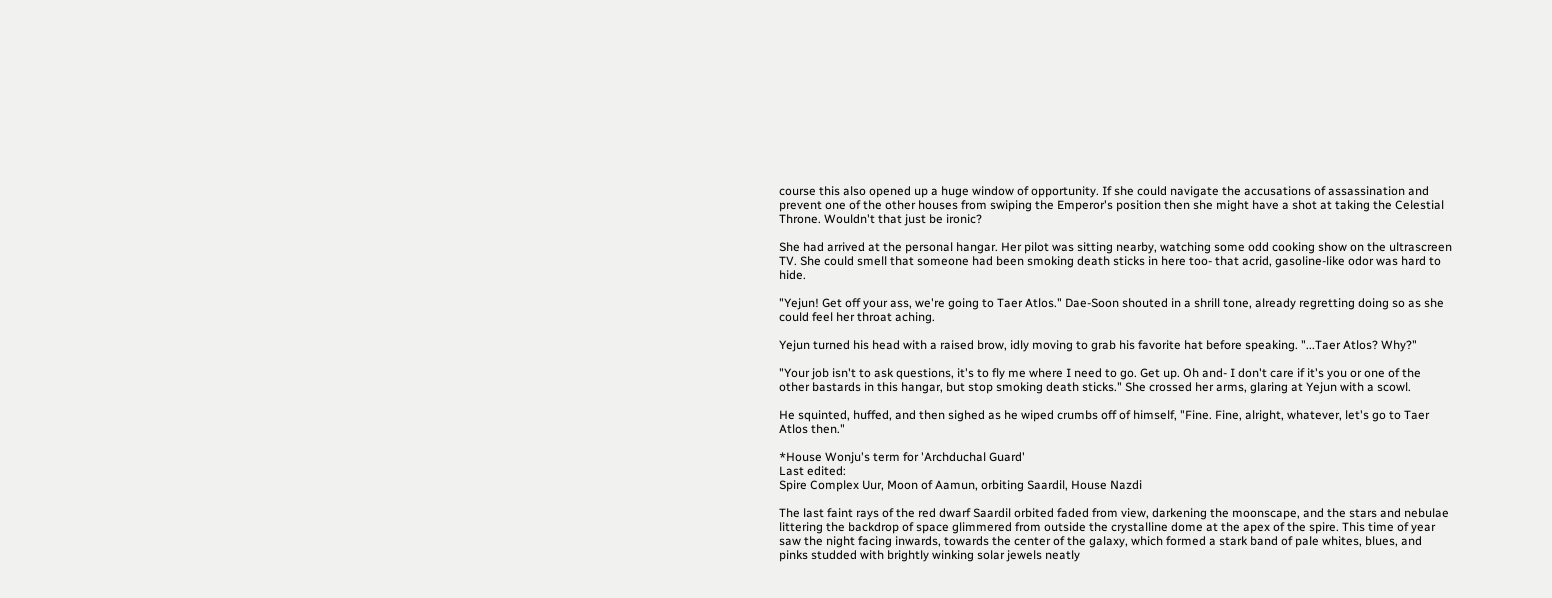course this also opened up a huge window of opportunity. If she could navigate the accusations of assassination and prevent one of the other houses from swiping the Emperor's position then she might have a shot at taking the Celestial Throne. Wouldn't that just be ironic?

She had arrived at the personal hangar. Her pilot was sitting nearby, watching some odd cooking show on the ultrascreen TV. She could smell that someone had been smoking death sticks in here too- that acrid, gasoline-like odor was hard to hide.

"Yejun! Get off your ass, we're going to Taer Atlos." Dae-Soon shouted in a shrill tone, already regretting doing so as she could feel her throat aching.

Yejun turned his head with a raised brow, idly moving to grab his favorite hat before speaking. "...Taer Atlos? Why?"

"Your job isn't to ask questions, it's to fly me where I need to go. Get up. Oh and- I don't care if it's you or one of the other bastards in this hangar, but stop smoking death sticks." She crossed her arms, glaring at Yejun with a scowl.

He squinted, huffed, and then sighed as he wiped crumbs off of himself, "Fine. Fine, alright, whatever, let's go to Taer Atlos then."

*House Wonju's term for 'Archduchal Guard'
Last edited:
Spire Complex Uur, Moon of Aamun, orbiting Saardil, House Nazdi

The last faint rays of the red dwarf Saardil orbited faded from view, darkening the moonscape, and the stars and nebulae littering the backdrop of space glimmered from outside the crystalline dome at the apex of the spire. This time of year saw the night facing inwards, towards the center of the galaxy, which formed a stark band of pale whites, blues, and pinks studded with brightly winking solar jewels neatly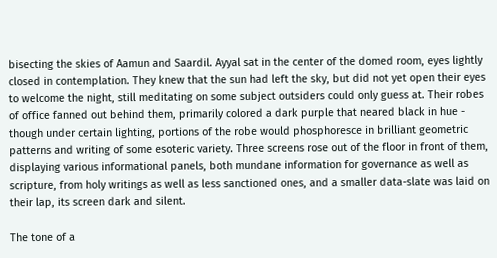bisecting the skies of Aamun and Saardil. Ayyal sat in the center of the domed room, eyes lightly closed in contemplation. They knew that the sun had left the sky, but did not yet open their eyes to welcome the night, still meditating on some subject outsiders could only guess at. Their robes of office fanned out behind them, primarily colored a dark purple that neared black in hue - though under certain lighting, portions of the robe would phosphoresce in brilliant geometric patterns and writing of some esoteric variety. Three screens rose out of the floor in front of them, displaying various informational panels, both mundane information for governance as well as scripture, from holy writings as well as less sanctioned ones, and a smaller data-slate was laid on their lap, its screen dark and silent.

The tone of a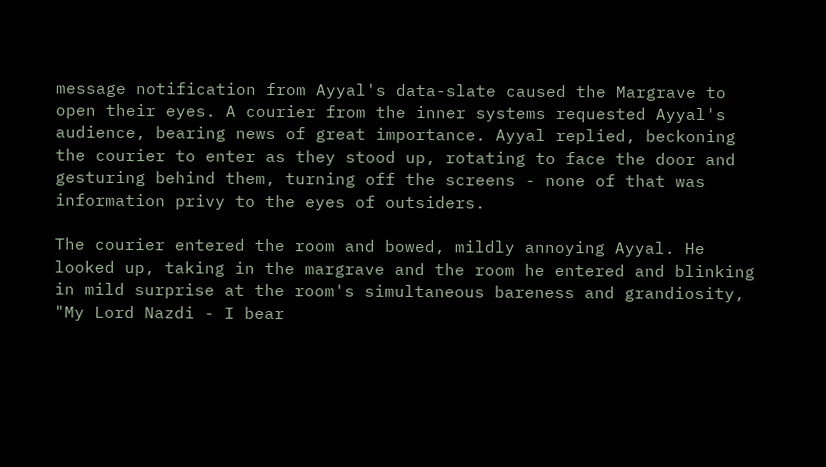message notification from Ayyal's data-slate caused the Margrave to open their eyes. A courier from the inner systems requested Ayyal's audience, bearing news of great importance. Ayyal replied, beckoning the courier to enter as they stood up, rotating to face the door and gesturing behind them, turning off the screens - none of that was information privy to the eyes of outsiders.

The courier entered the room and bowed, mildly annoying Ayyal. He looked up, taking in the margrave and the room he entered and blinking in mild surprise at the room's simultaneous bareness and grandiosity, "My Lord Nazdi - I bear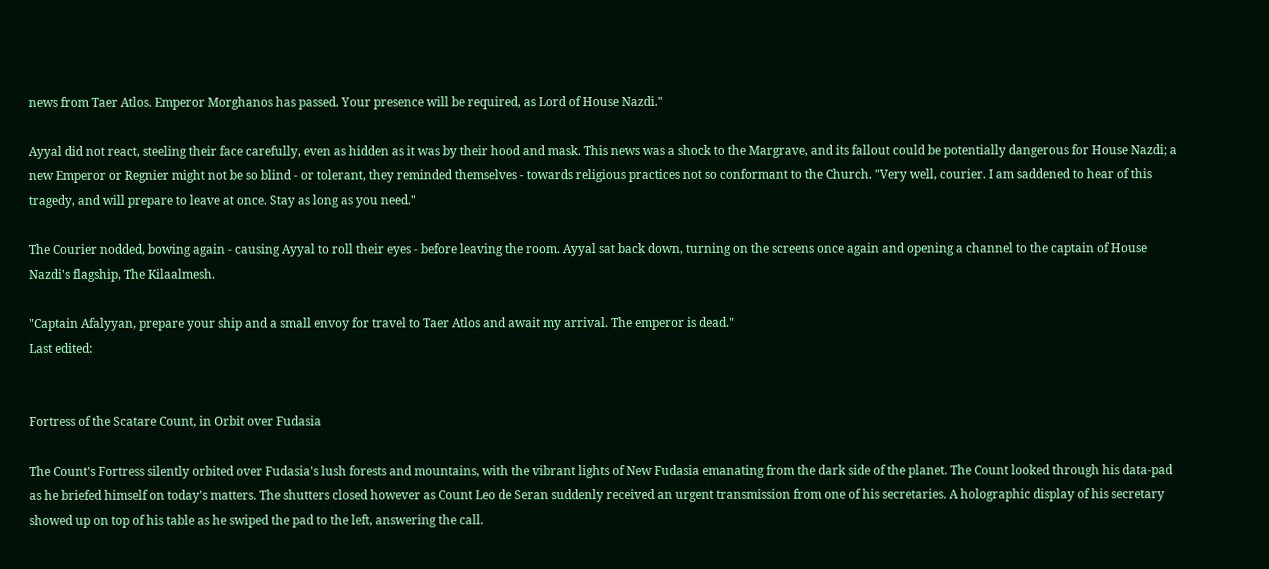news from Taer Atlos. Emperor Morghanos has passed. Your presence will be required, as Lord of House Nazdi."

Ayyal did not react, steeling their face carefully, even as hidden as it was by their hood and mask. This news was a shock to the Margrave, and its fallout could be potentially dangerous for House Nazdi; a new Emperor or Regnier might not be so blind - or tolerant, they reminded themselves - towards religious practices not so conformant to the Church. "Very well, courier. I am saddened to hear of this tragedy, and will prepare to leave at once. Stay as long as you need."

The Courier nodded, bowing again - causing Ayyal to roll their eyes - before leaving the room. Ayyal sat back down, turning on the screens once again and opening a channel to the captain of House Nazdi's flagship, The Kilaalmesh.

"Captain Afalyyan, prepare your ship and a small envoy for travel to Taer Atlos and await my arrival. The emperor is dead."
Last edited:


Fortress of the Scatare Count, in Orbit over Fudasia

The Count's Fortress silently orbited over Fudasia's lush forests and mountains, with the vibrant lights of New Fudasia emanating from the dark side of the planet. The Count looked through his data-pad as he briefed himself on today's matters. The shutters closed however as Count Leo de Seran suddenly received an urgent transmission from one of his secretaries. A holographic display of his secretary showed up on top of his table as he swiped the pad to the left, answering the call.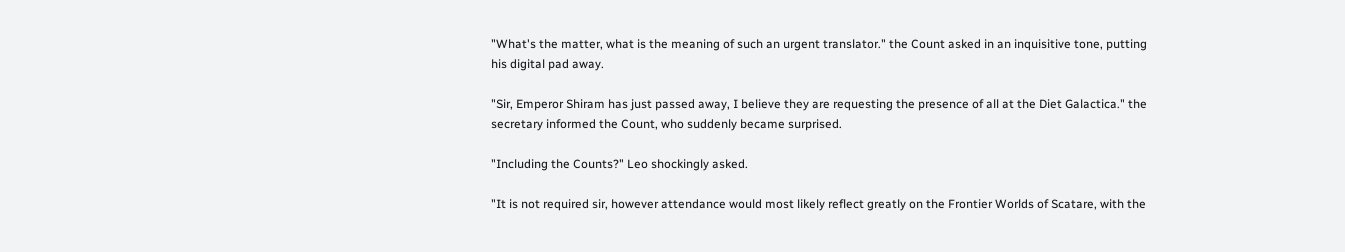"What's the matter, what is the meaning of such an urgent translator." the Count asked in an inquisitive tone, putting his digital pad away.

"Sir, Emperor Shiram has just passed away, I believe they are requesting the presence of all at the Diet Galactica." the secretary informed the Count, who suddenly became surprised.

"Including the Counts?" Leo shockingly asked.

"It is not required sir, however attendance would most likely reflect greatly on the Frontier Worlds of Scatare, with the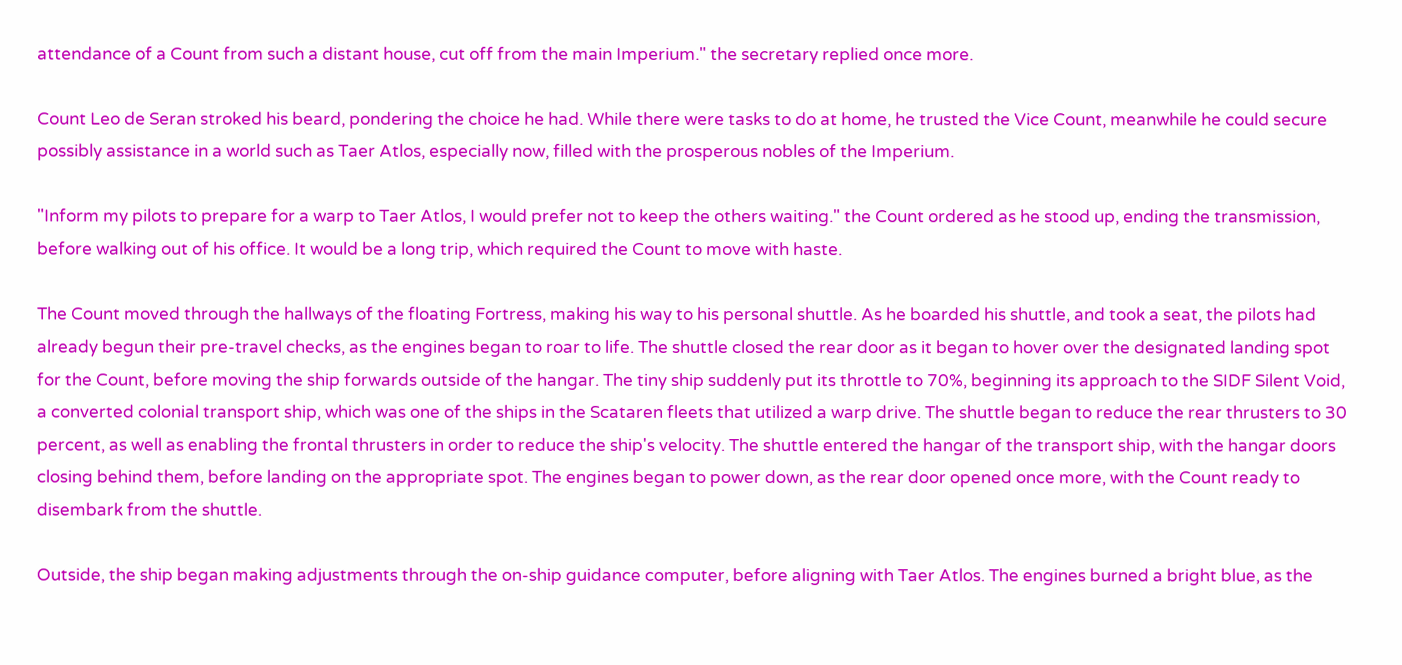attendance of a Count from such a distant house, cut off from the main Imperium." the secretary replied once more.

Count Leo de Seran stroked his beard, pondering the choice he had. While there were tasks to do at home, he trusted the Vice Count, meanwhile he could secure possibly assistance in a world such as Taer Atlos, especially now, filled with the prosperous nobles of the Imperium.

"Inform my pilots to prepare for a warp to Taer Atlos, I would prefer not to keep the others waiting." the Count ordered as he stood up, ending the transmission, before walking out of his office. It would be a long trip, which required the Count to move with haste.

The Count moved through the hallways of the floating Fortress, making his way to his personal shuttle. As he boarded his shuttle, and took a seat, the pilots had already begun their pre-travel checks, as the engines began to roar to life. The shuttle closed the rear door as it began to hover over the designated landing spot for the Count, before moving the ship forwards outside of the hangar. The tiny ship suddenly put its throttle to 70%, beginning its approach to the SIDF Silent Void, a converted colonial transport ship, which was one of the ships in the Scataren fleets that utilized a warp drive. The shuttle began to reduce the rear thrusters to 30 percent, as well as enabling the frontal thrusters in order to reduce the ship's velocity. The shuttle entered the hangar of the transport ship, with the hangar doors closing behind them, before landing on the appropriate spot. The engines began to power down, as the rear door opened once more, with the Count ready to disembark from the shuttle.

Outside, the ship began making adjustments through the on-ship guidance computer, before aligning with Taer Atlos. The engines burned a bright blue, as the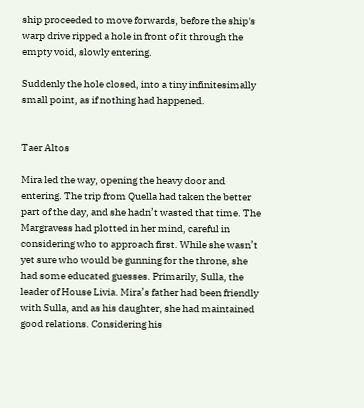ship proceeded to move forwards, before the ship's warp drive ripped a hole in front of it through the empty void, slowly entering.

Suddenly the hole closed, into a tiny infinitesimally small point, as if nothing had happened.


Taer Altos

Mira led the way, opening the heavy door and entering. The trip from Quella had taken the better part of the day, and she hadn’t wasted that time. The Margravess had plotted in her mind, careful in considering who to approach first. While she wasn’t yet sure who would be gunning for the throne, she had some educated guesses. Primarily, Sulla, the leader of House Livia. Mira’s father had been friendly with Sulla, and as his daughter, she had maintained good relations. Considering his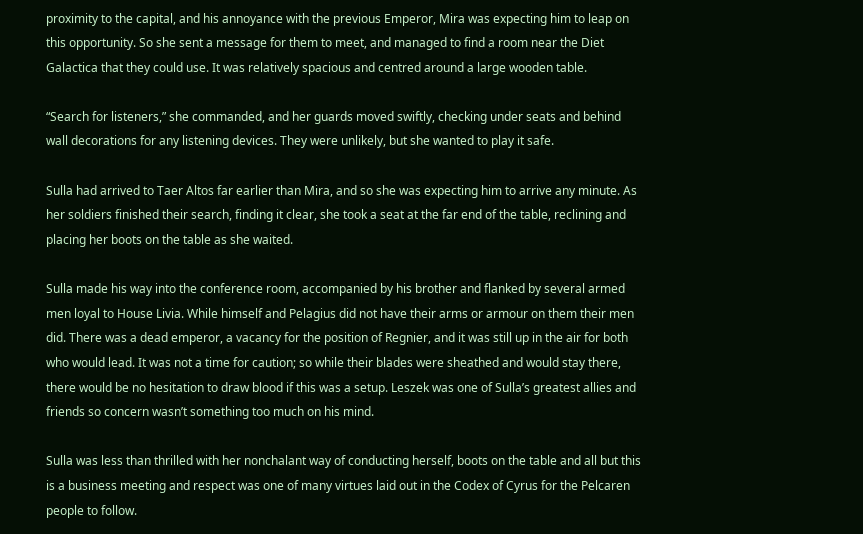proximity to the capital, and his annoyance with the previous Emperor, Mira was expecting him to leap on this opportunity. So she sent a message for them to meet, and managed to find a room near the Diet Galactica that they could use. It was relatively spacious and centred around a large wooden table.

“Search for listeners,” she commanded, and her guards moved swiftly, checking under seats and behind wall decorations for any listening devices. They were unlikely, but she wanted to play it safe.

Sulla had arrived to Taer Altos far earlier than Mira, and so she was expecting him to arrive any minute. As her soldiers finished their search, finding it clear, she took a seat at the far end of the table, reclining and placing her boots on the table as she waited.

Sulla made his way into the conference room, accompanied by his brother and flanked by several armed men loyal to House Livia. While himself and Pelagius did not have their arms or armour on them their men did. There was a dead emperor, a vacancy for the position of Regnier, and it was still up in the air for both who would lead. It was not a time for caution; so while their blades were sheathed and would stay there, there would be no hesitation to draw blood if this was a setup. Leszek was one of Sulla’s greatest allies and friends so concern wasn’t something too much on his mind.

Sulla was less than thrilled with her nonchalant way of conducting herself, boots on the table and all but this is a business meeting and respect was one of many virtues laid out in the Codex of Cyrus for the Pelcaren people to follow.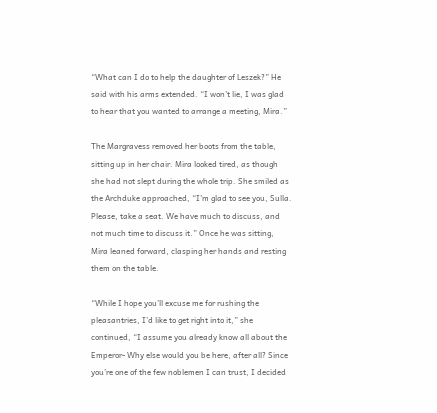“What can I do to help the daughter of Leszek?” He said with his arms extended. “I won’t lie, I was glad to hear that you wanted to arrange a meeting, Mira.”

The Margravess removed her boots from the table, sitting up in her chair. Mira looked tired, as though she had not slept during the whole trip. She smiled as the Archduke approached, “I’m glad to see you, Sulla. Please, take a seat. We have much to discuss, and not much time to discuss it.” Once he was sitting, Mira leaned forward, clasping her hands and resting them on the table.

“While I hope you’ll excuse me for rushing the pleasantries, I’d like to get right into it,” she continued, “I assume you already know all about the Emperor- Why else would you be here, after all? Since you’re one of the few noblemen I can trust, I decided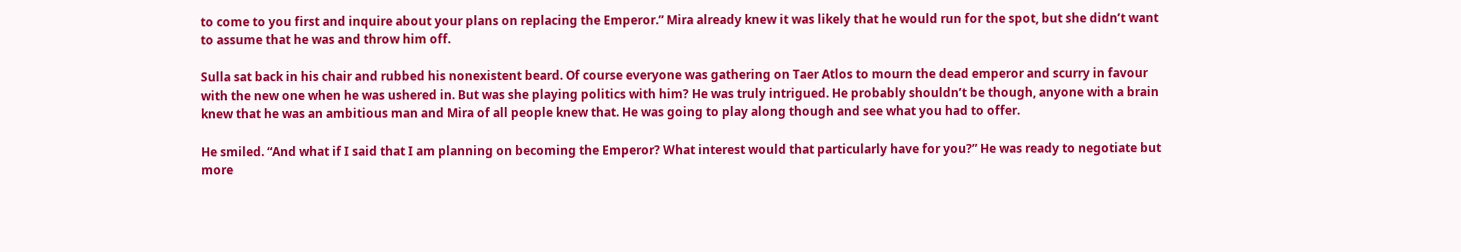to come to you first and inquire about your plans on replacing the Emperor.” Mira already knew it was likely that he would run for the spot, but she didn’t want to assume that he was and throw him off.

Sulla sat back in his chair and rubbed his nonexistent beard. Of course everyone was gathering on Taer Atlos to mourn the dead emperor and scurry in favour with the new one when he was ushered in. But was she playing politics with him? He was truly intrigued. He probably shouldn’t be though, anyone with a brain knew that he was an ambitious man and Mira of all people knew that. He was going to play along though and see what you had to offer.

He smiled. “And what if I said that I am planning on becoming the Emperor? What interest would that particularly have for you?” He was ready to negotiate but more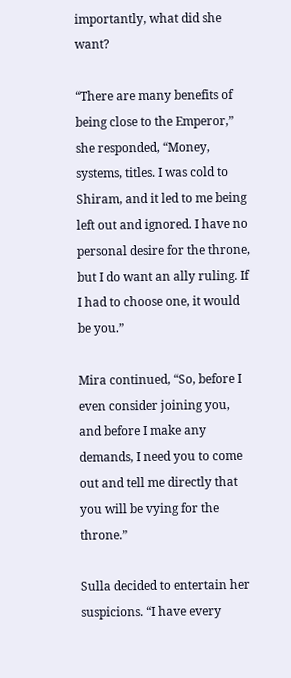importantly, what did she want?

“There are many benefits of being close to the Emperor,” she responded, “Money, systems, titles. I was cold to Shiram, and it led to me being left out and ignored. I have no personal desire for the throne, but I do want an ally ruling. If I had to choose one, it would be you.”

Mira continued, “So, before I even consider joining you, and before I make any demands, I need you to come out and tell me directly that you will be vying for the throne.”

Sulla decided to entertain her suspicions. “I have every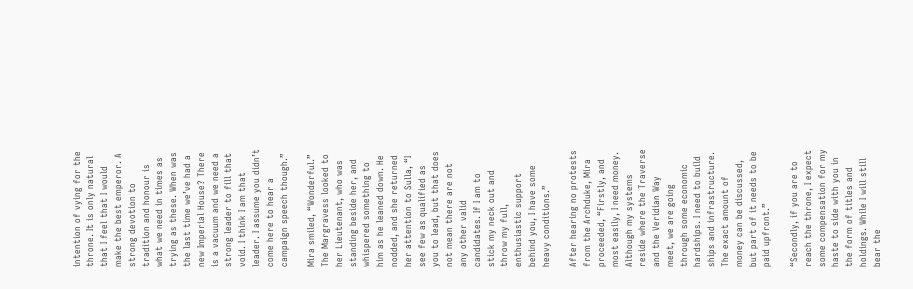intention of vying for the throne. It is only natural that I feel that I would make the best emperor. A strong devotion to tradition and honour is what we need in times as trying as these. When was the last time we’ve had a new Imperial House? There is a vacuum and we need a strong leader to fill that void. I think I am that leader. I assume you didn’t come here to hear a campaign speech though.”

Mira smiled, “Wonderful.” The Margravess looked to her Lieutenant, who was standing beside her, and whispered something to him as he leaned down. He nodded, and she returned her attention to Sulla, “I see few as qualified as you to lead, but that does not mean there are not any other valid candidates. If I am to stick my neck out and throw my full, enthusiastic support behind you, I have some heavy conditions.”

After hearing no protests from the Archduke, Mira proceeded, “Firstly, and most easily, I need money. Although my systems reside where the Traverse and the Veridian Way meet, we are going through some economic hardships. I need to build ships and infrastructure. The exact amount of money can be discussed, but part of it needs to be paid upfront.”

“Secondly, if you are to reach the throne, I expect some compensation for my haste to side with you in the form of titles and holdings. While I will still bear the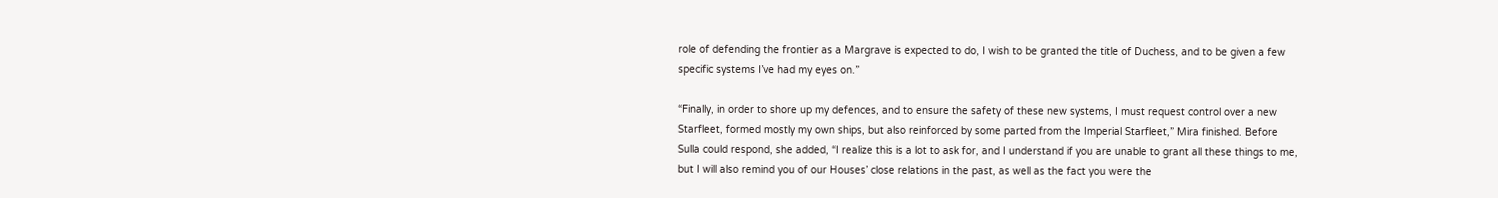role of defending the frontier as a Margrave is expected to do, I wish to be granted the title of Duchess, and to be given a few specific systems I’ve had my eyes on.”

“Finally, in order to shore up my defences, and to ensure the safety of these new systems, I must request control over a new Starfleet, formed mostly my own ships, but also reinforced by some parted from the Imperial Starfleet,” Mira finished. Before Sulla could respond, she added, “I realize this is a lot to ask for, and I understand if you are unable to grant all these things to me, but I will also remind you of our Houses’ close relations in the past, as well as the fact you were the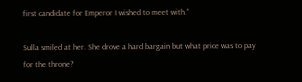first candidate for Emperor I wished to meet with.”

Sulla smiled at her. She drove a hard bargain but what price was to pay for the throne?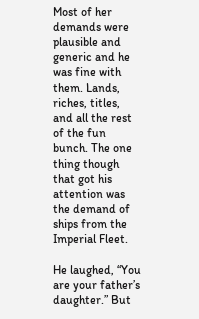Most of her demands were plausible and generic and he was fine with them. Lands, riches, titles, and all the rest of the fun bunch. The one thing though that got his attention was the demand of ships from the Imperial Fleet.

He laughed, “You are your father’s daughter.” But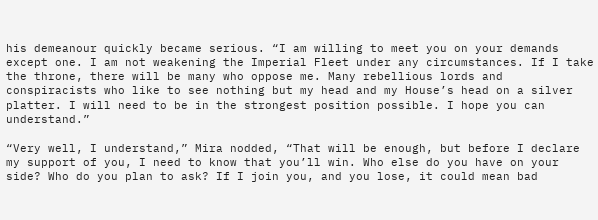his demeanour quickly became serious. “I am willing to meet you on your demands except one. I am not weakening the Imperial Fleet under any circumstances. If I take the throne, there will be many who oppose me. Many rebellious lords and conspiracists who like to see nothing but my head and my House’s head on a silver platter. I will need to be in the strongest position possible. I hope you can understand.”

“Very well, I understand,” Mira nodded, “That will be enough, but before I declare my support of you, I need to know that you’ll win. Who else do you have on your side? Who do you plan to ask? If I join you, and you lose, it could mean bad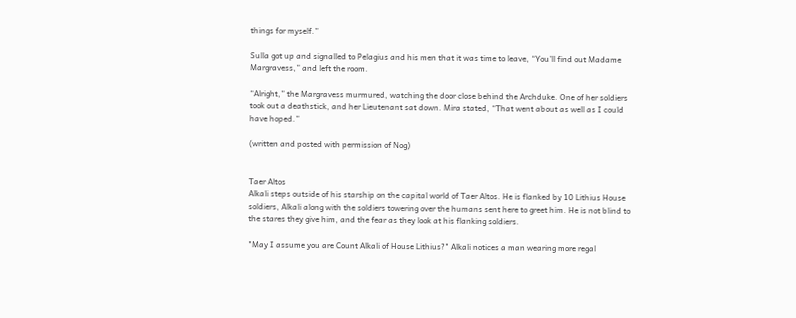things for myself.”

Sulla got up and signalled to Pelagius and his men that it was time to leave, “You’ll find out Madame Margravess,” and left the room.

“Alright,” the Margravess murmured, watching the door close behind the Archduke. One of her soldiers took out a deathstick, and her Lieutenant sat down. Mira stated, “That went about as well as I could have hoped.”

(written and posted with permission of Nog)


Taer Altos
Alkali steps outside of his starship on the capital world of Taer Altos. He is flanked by 10 Lithius House soldiers, Alkali along with the soldiers towering over the humans sent here to greet him. He is not blind to the stares they give him, and the fear as they look at his flanking soldiers.

"May I assume you are Count Alkali of House Lithius?" Alkali notices a man wearing more regal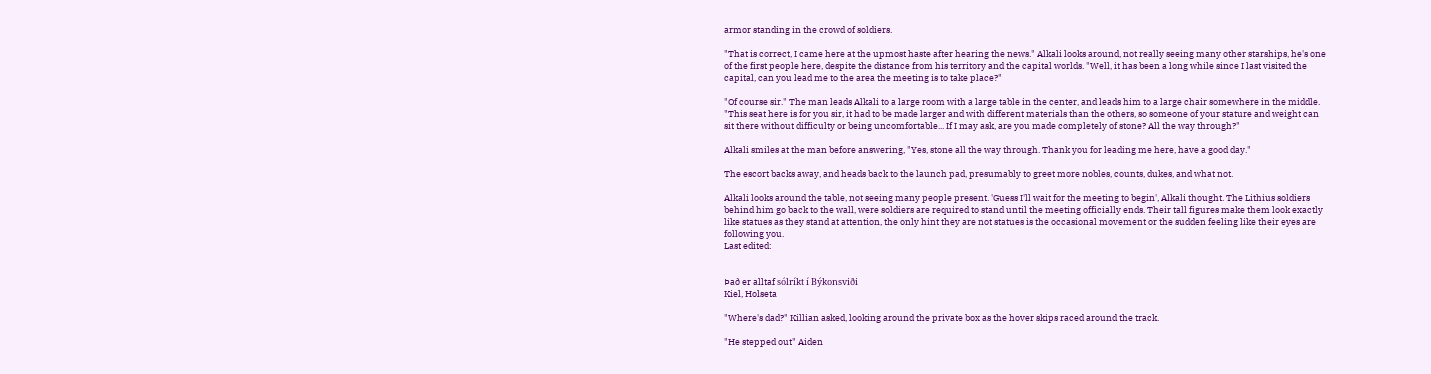armor standing in the crowd of soldiers.

"That is correct, I came here at the upmost haste after hearing the news." Alkali looks around, not really seeing many other starships, he's one of the first people here, despite the distance from his territory and the capital worlds. "Well, it has been a long while since I last visited the capital, can you lead me to the area the meeting is to take place?"

"Of course sir." The man leads Alkali to a large room with a large table in the center, and leads him to a large chair somewhere in the middle. "This seat here is for you sir, it had to be made larger and with different materials than the others, so someone of your stature and weight can sit there without difficulty or being uncomfortable... If I may ask, are you made completely of stone? All the way through?"

Alkali smiles at the man before answering, "Yes, stone all the way through. Thank you for leading me here, have a good day."

The escort backs away, and heads back to the launch pad, presumably to greet more nobles, counts, dukes, and what not.

Alkali looks around the table, not seeing many people present. 'Guess I'll wait for the meeting to begin', Alkali thought. The Lithius soldiers behind him go back to the wall, were soldiers are required to stand until the meeting officially ends. Their tall figures make them look exactly like statues as they stand at attention, the only hint they are not statues is the occasional movement or the sudden feeling like their eyes are following you.
Last edited:


Það er alltaf sólríkt í Býkonsviði
Kiel, Holseta

"Where's dad?" Killian asked, looking around the private box as the hover skips raced around the track.

"He stepped out" Aiden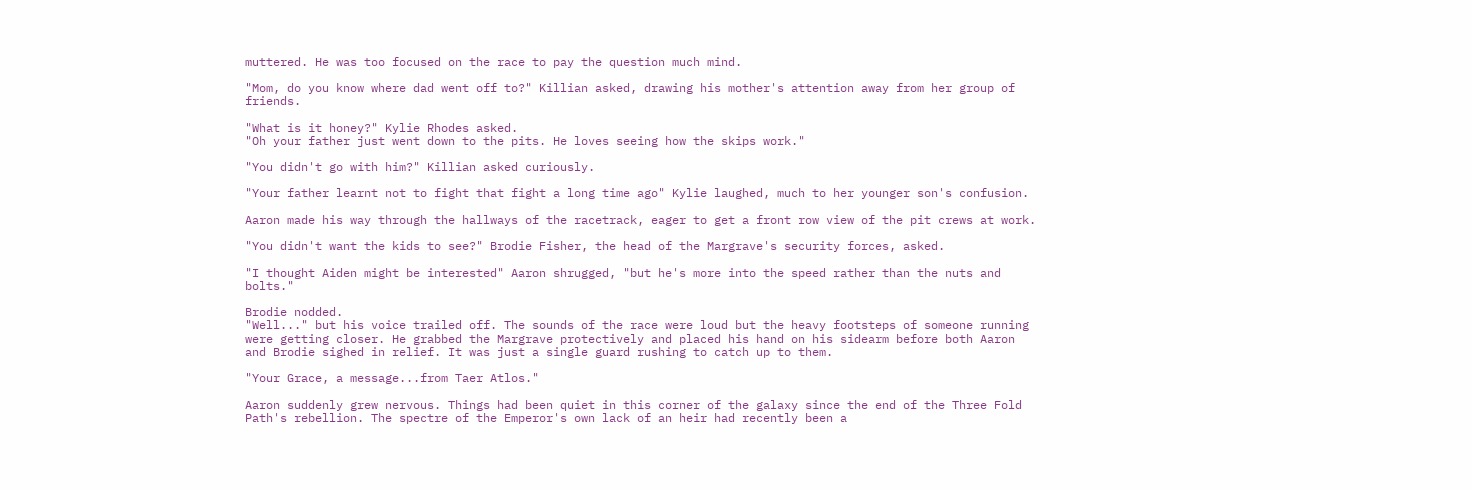muttered. He was too focused on the race to pay the question much mind.

"Mom, do you know where dad went off to?" Killian asked, drawing his mother's attention away from her group of friends.

"What is it honey?" Kylie Rhodes asked.
"Oh your father just went down to the pits. He loves seeing how the skips work."

"You didn't go with him?" Killian asked curiously.

"Your father learnt not to fight that fight a long time ago" Kylie laughed, much to her younger son's confusion.

Aaron made his way through the hallways of the racetrack, eager to get a front row view of the pit crews at work.

"You didn't want the kids to see?" Brodie Fisher, the head of the Margrave's security forces, asked.

"I thought Aiden might be interested" Aaron shrugged, "but he's more into the speed rather than the nuts and bolts."

Brodie nodded.
"Well..." but his voice trailed off. The sounds of the race were loud but the heavy footsteps of someone running were getting closer. He grabbed the Margrave protectively and placed his hand on his sidearm before both Aaron and Brodie sighed in relief. It was just a single guard rushing to catch up to them.

"Your Grace, a message...from Taer Atlos."

Aaron suddenly grew nervous. Things had been quiet in this corner of the galaxy since the end of the Three Fold Path's rebellion. The spectre of the Emperor's own lack of an heir had recently been a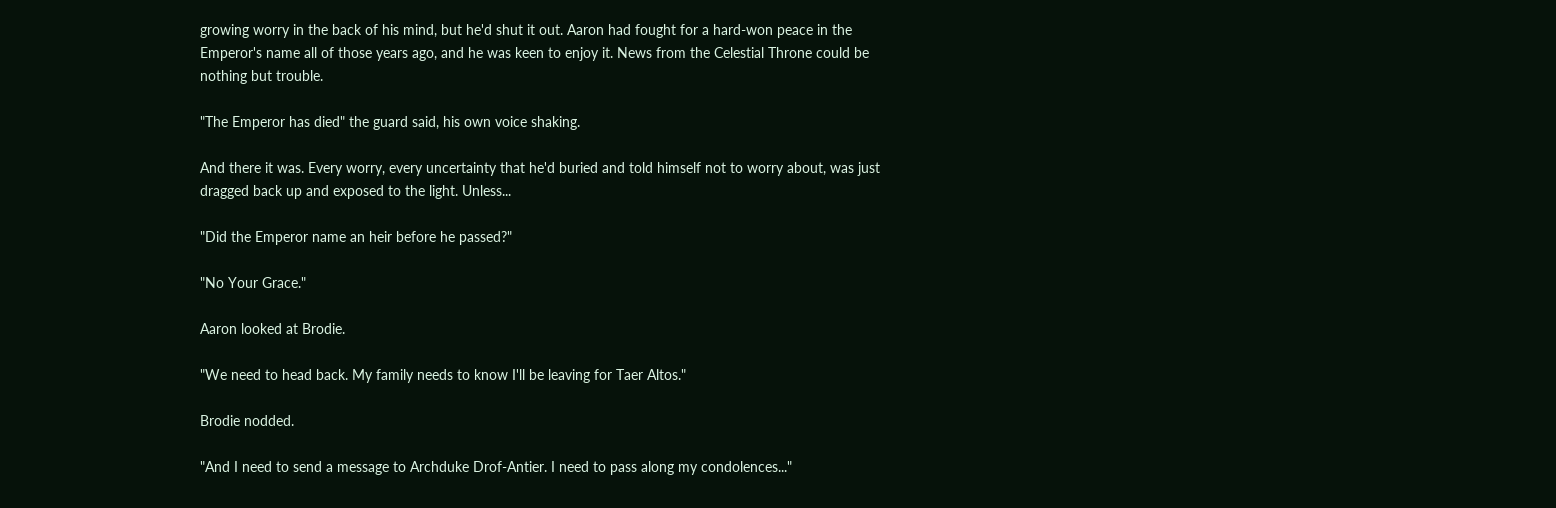growing worry in the back of his mind, but he'd shut it out. Aaron had fought for a hard-won peace in the Emperor's name all of those years ago, and he was keen to enjoy it. News from the Celestial Throne could be nothing but trouble.

"The Emperor has died" the guard said, his own voice shaking.

And there it was. Every worry, every uncertainty that he'd buried and told himself not to worry about, was just dragged back up and exposed to the light. Unless...

"Did the Emperor name an heir before he passed?"

"No Your Grace."

Aaron looked at Brodie.

"We need to head back. My family needs to know I'll be leaving for Taer Altos."

Brodie nodded.

"And I need to send a message to Archduke Drof-Antier. I need to pass along my condolences..."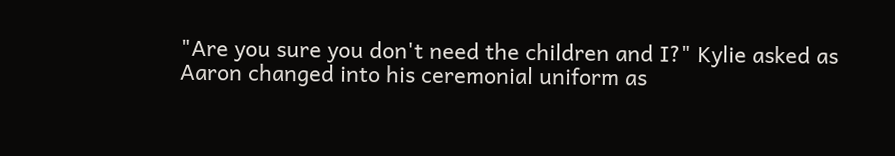"Are you sure you don't need the children and I?" Kylie asked as Aaron changed into his ceremonial uniform as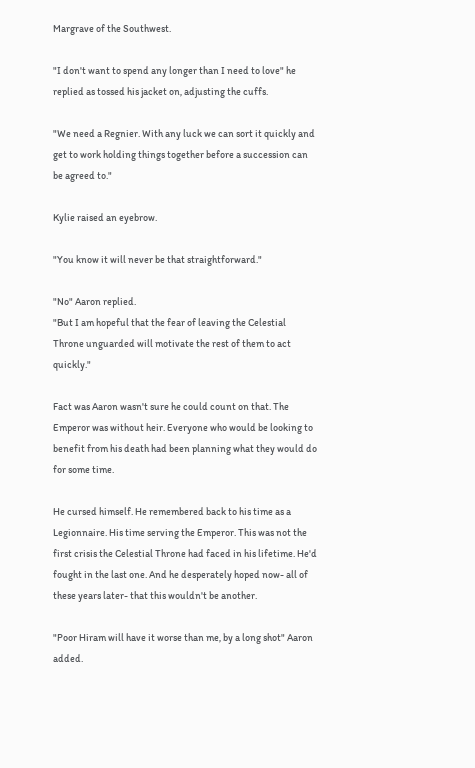Margrave of the Southwest.

"I don't want to spend any longer than I need to love" he replied as tossed his jacket on, adjusting the cuffs.

"We need a Regnier. With any luck we can sort it quickly and get to work holding things together before a succession can be agreed to."

Kylie raised an eyebrow.

"You know it will never be that straightforward."

"No" Aaron replied.
"But I am hopeful that the fear of leaving the Celestial Throne unguarded will motivate the rest of them to act quickly."

Fact was Aaron wasn't sure he could count on that. The Emperor was without heir. Everyone who would be looking to benefit from his death had been planning what they would do for some time.

He cursed himself. He remembered back to his time as a Legionnaire. His time serving the Emperor. This was not the first crisis the Celestial Throne had faced in his lifetime. He'd fought in the last one. And he desperately hoped now- all of these years later- that this wouldn't be another.

"Poor Hiram will have it worse than me, by a long shot" Aaron added.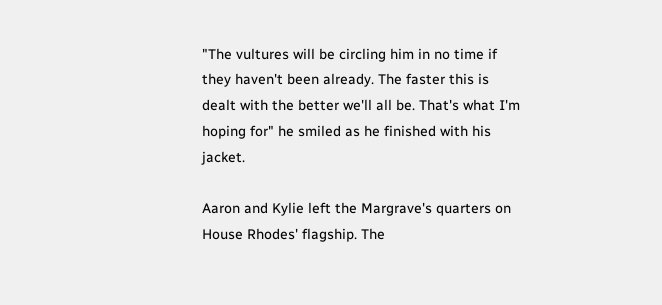"The vultures will be circling him in no time if they haven't been already. The faster this is dealt with the better we'll all be. That's what I'm hoping for" he smiled as he finished with his jacket.

Aaron and Kylie left the Margrave's quarters on House Rhodes' flagship. The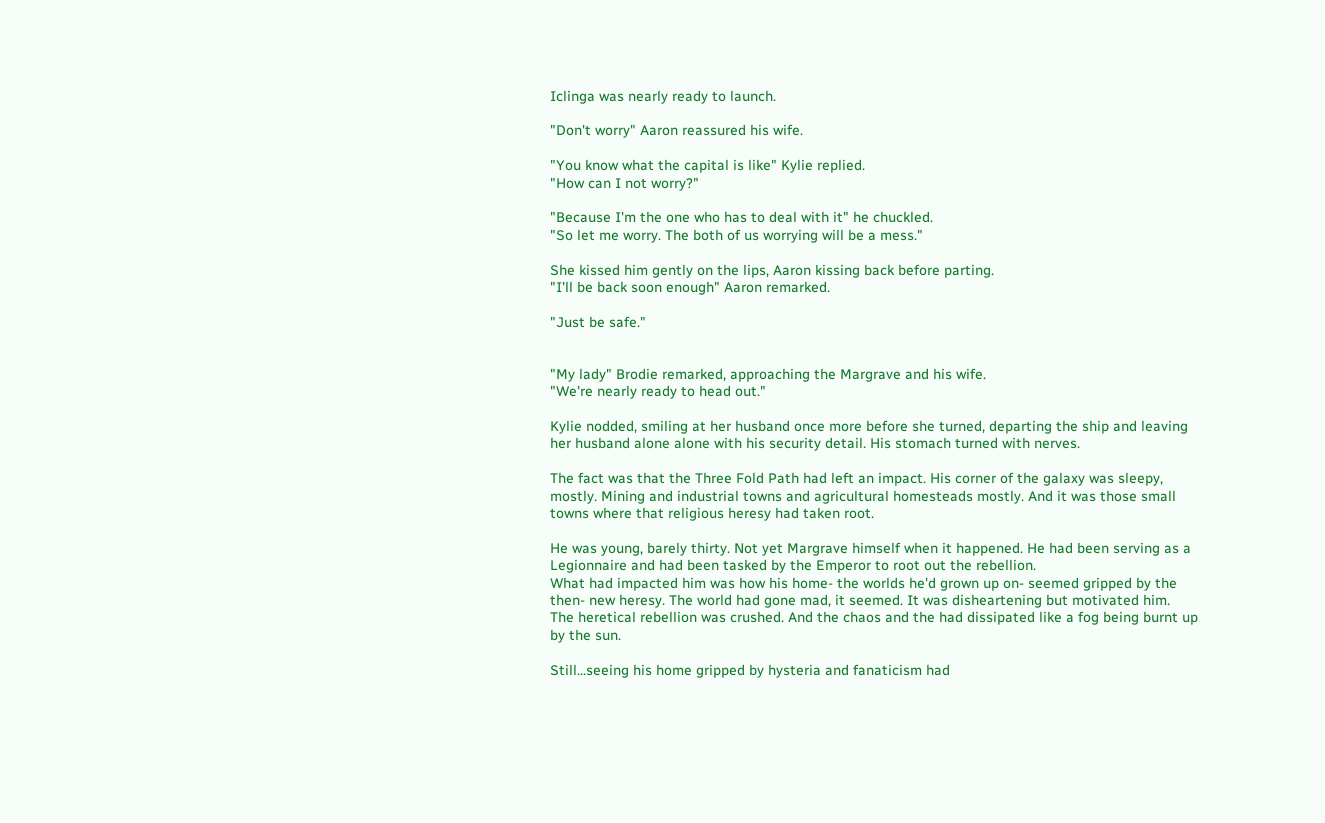Iclinga was nearly ready to launch.

"Don't worry" Aaron reassured his wife.

"You know what the capital is like" Kylie replied.
"How can I not worry?"

"Because I'm the one who has to deal with it" he chuckled.
"So let me worry. The both of us worrying will be a mess."

She kissed him gently on the lips, Aaron kissing back before parting.
"I'll be back soon enough" Aaron remarked.

"Just be safe."


"My lady" Brodie remarked, approaching the Margrave and his wife.
"We're nearly ready to head out."

Kylie nodded, smiling at her husband once more before she turned, departing the ship and leaving her husband alone alone with his security detail. His stomach turned with nerves.

The fact was that the Three Fold Path had left an impact. His corner of the galaxy was sleepy, mostly. Mining and industrial towns and agricultural homesteads mostly. And it was those small towns where that religious heresy had taken root.

He was young, barely thirty. Not yet Margrave himself when it happened. He had been serving as a Legionnaire and had been tasked by the Emperor to root out the rebellion.
What had impacted him was how his home- the worlds he'd grown up on- seemed gripped by the then- new heresy. The world had gone mad, it seemed. It was disheartening but motivated him.
The heretical rebellion was crushed. And the chaos and the had dissipated like a fog being burnt up by the sun.

Still...seeing his home gripped by hysteria and fanaticism had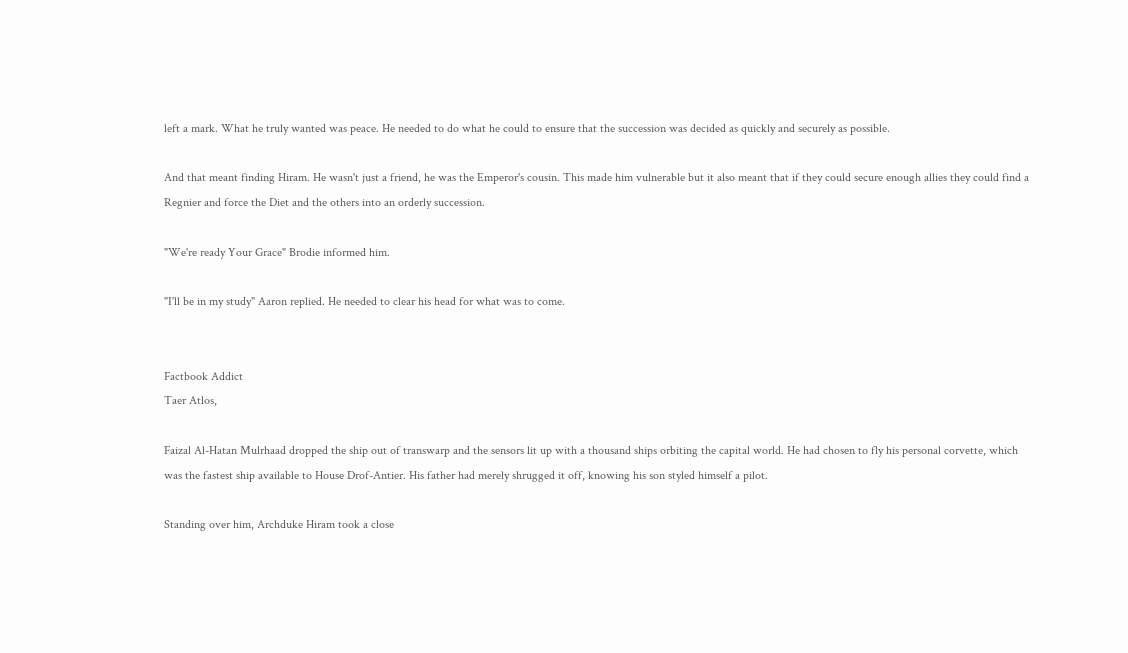left a mark. What he truly wanted was peace. He needed to do what he could to ensure that the succession was decided as quickly and securely as possible.

And that meant finding Hiram. He wasn't just a friend, he was the Emperor's cousin. This made him vulnerable but it also meant that if they could secure enough allies they could find a Regnier and force the Diet and the others into an orderly succession.

"We're ready Your Grace" Brodie informed him.

"I'll be in my study" Aaron replied. He needed to clear his head for what was to come.


Factbook Addict
Taer Atlos,

Faizal Al-Hatan Mulrhaad dropped the ship out of transwarp and the sensors lit up with a thousand ships orbiting the capital world. He had chosen to fly his personal corvette, which was the fastest ship available to House Drof-Antier. His father had merely shrugged it off, knowing his son styled himself a pilot.

Standing over him, Archduke Hiram took a close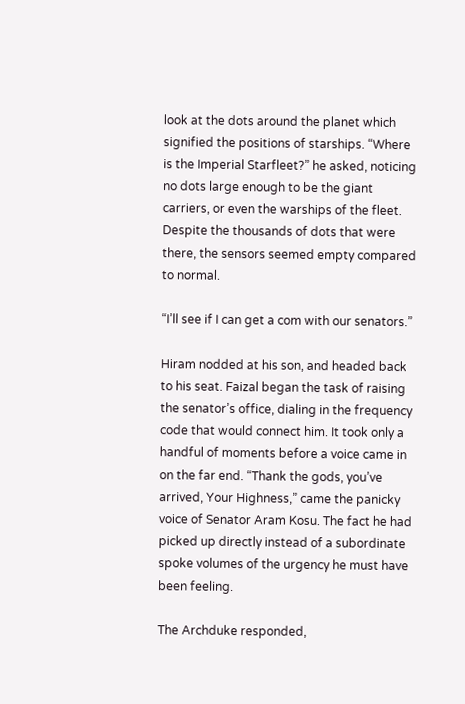look at the dots around the planet which signified the positions of starships. “Where is the Imperial Starfleet?” he asked, noticing no dots large enough to be the giant carriers, or even the warships of the fleet. Despite the thousands of dots that were there, the sensors seemed empty compared to normal.

“I’ll see if I can get a com with our senators.”

Hiram nodded at his son, and headed back to his seat. Faizal began the task of raising the senator’s office, dialing in the frequency code that would connect him. It took only a handful of moments before a voice came in on the far end. “Thank the gods, you’ve arrived, Your Highness,” came the panicky voice of Senator Aram Kosu. The fact he had picked up directly instead of a subordinate spoke volumes of the urgency he must have been feeling.

The Archduke responded,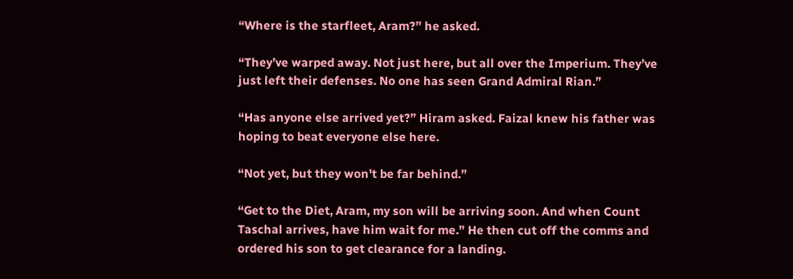“Where is the starfleet, Aram?” he asked.

“They’ve warped away. Not just here, but all over the Imperium. They’ve just left their defenses. No one has seen Grand Admiral Rian.”

“Has anyone else arrived yet?” Hiram asked. Faizal knew his father was hoping to beat everyone else here.

“Not yet, but they won't be far behind.”

“Get to the Diet, Aram, my son will be arriving soon. And when Count Taschal arrives, have him wait for me.” He then cut off the comms and ordered his son to get clearance for a landing.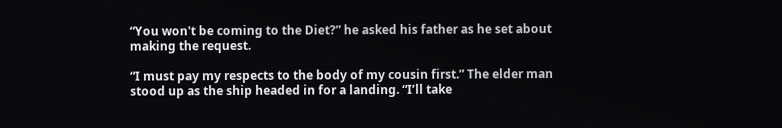“You won't be coming to the Diet?” he asked his father as he set about making the request.

“I must pay my respects to the body of my cousin first.” The elder man stood up as the ship headed in for a landing. “I’ll take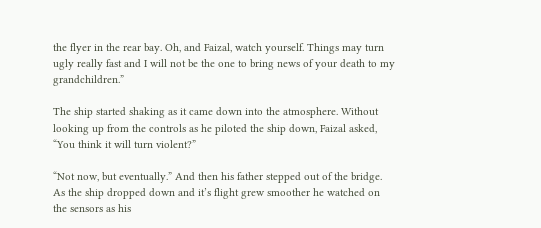the flyer in the rear bay. Oh, and Faizal, watch yourself. Things may turn ugly really fast and I will not be the one to bring news of your death to my grandchildren.”

The ship started shaking as it came down into the atmosphere. Without looking up from the controls as he piloted the ship down, Faizal asked, “You think it will turn violent?”

“Not now, but eventually.” And then his father stepped out of the bridge. As the ship dropped down and it’s flight grew smoother he watched on the sensors as his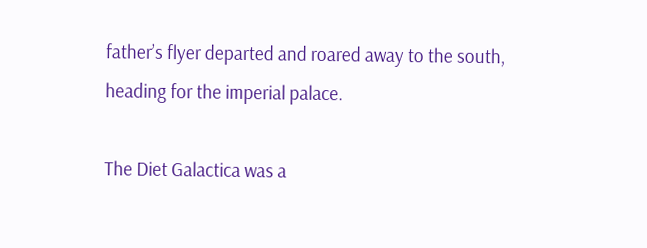father’s flyer departed and roared away to the south, heading for the imperial palace.

The Diet Galactica was a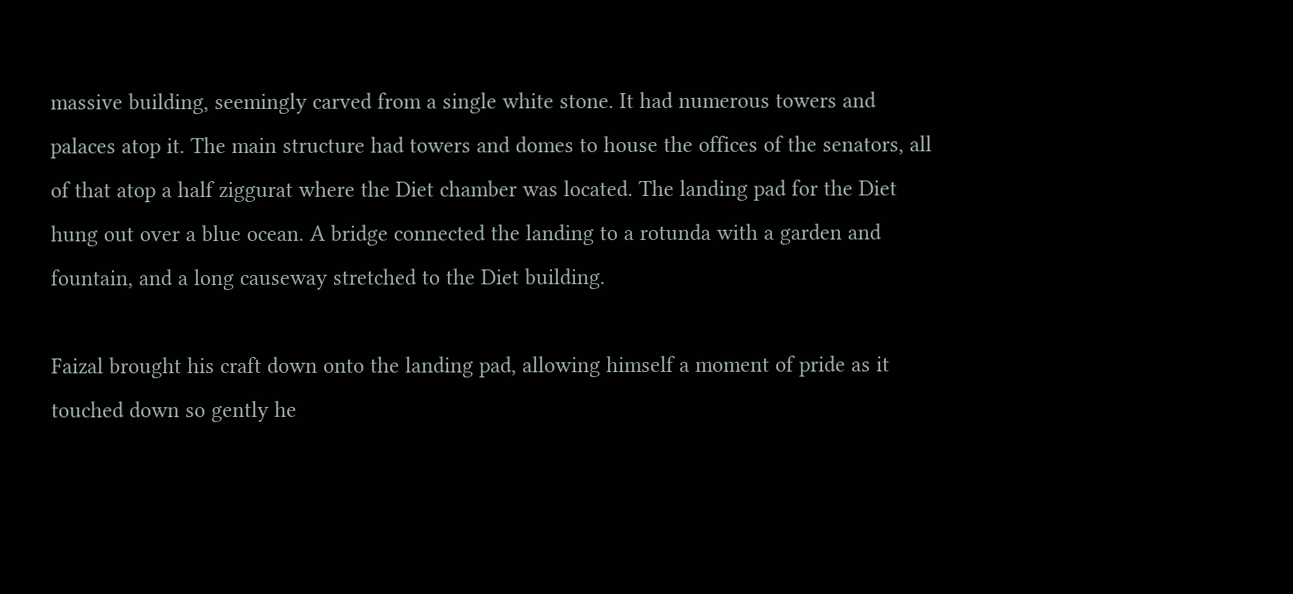massive building, seemingly carved from a single white stone. It had numerous towers and palaces atop it. The main structure had towers and domes to house the offices of the senators, all of that atop a half ziggurat where the Diet chamber was located. The landing pad for the Diet hung out over a blue ocean. A bridge connected the landing to a rotunda with a garden and fountain, and a long causeway stretched to the Diet building.

Faizal brought his craft down onto the landing pad, allowing himself a moment of pride as it touched down so gently he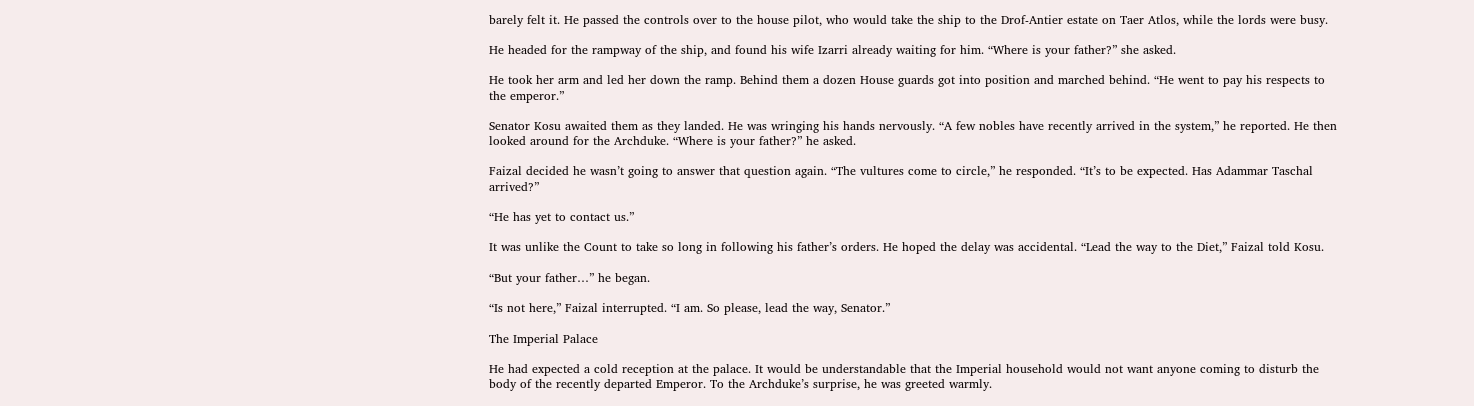barely felt it. He passed the controls over to the house pilot, who would take the ship to the Drof-Antier estate on Taer Atlos, while the lords were busy.

He headed for the rampway of the ship, and found his wife Izarri already waiting for him. “Where is your father?” she asked.

He took her arm and led her down the ramp. Behind them a dozen House guards got into position and marched behind. “He went to pay his respects to the emperor.”

Senator Kosu awaited them as they landed. He was wringing his hands nervously. “A few nobles have recently arrived in the system,” he reported. He then looked around for the Archduke. “Where is your father?” he asked.

Faizal decided he wasn’t going to answer that question again. “The vultures come to circle,” he responded. “It’s to be expected. Has Adammar Taschal arrived?”

“He has yet to contact us.”

It was unlike the Count to take so long in following his father’s orders. He hoped the delay was accidental. “Lead the way to the Diet,” Faizal told Kosu.

“But your father…” he began.

“Is not here,” Faizal interrupted. “I am. So please, lead the way, Senator.”

The Imperial Palace

He had expected a cold reception at the palace. It would be understandable that the Imperial household would not want anyone coming to disturb the body of the recently departed Emperor. To the Archduke’s surprise, he was greeted warmly.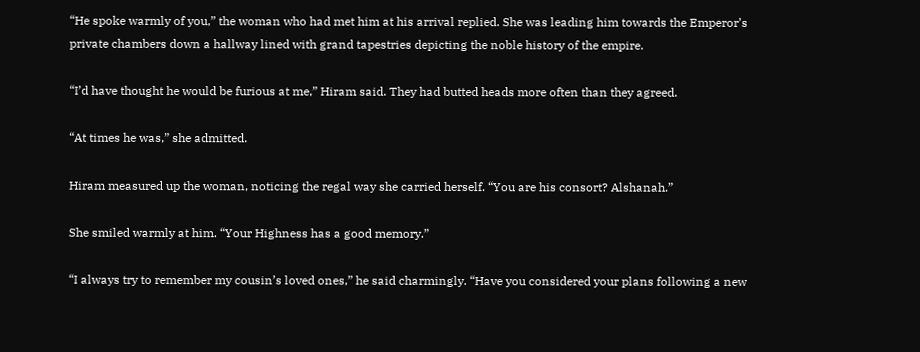“He spoke warmly of you,” the woman who had met him at his arrival replied. She was leading him towards the Emperor’s private chambers down a hallway lined with grand tapestries depicting the noble history of the empire.

“I’d have thought he would be furious at me,” Hiram said. They had butted heads more often than they agreed.

“At times he was,” she admitted.

Hiram measured up the woman, noticing the regal way she carried herself. “You are his consort? Alshanah.”

She smiled warmly at him. “Your Highness has a good memory.”

“I always try to remember my cousin’s loved ones,” he said charmingly. “Have you considered your plans following a new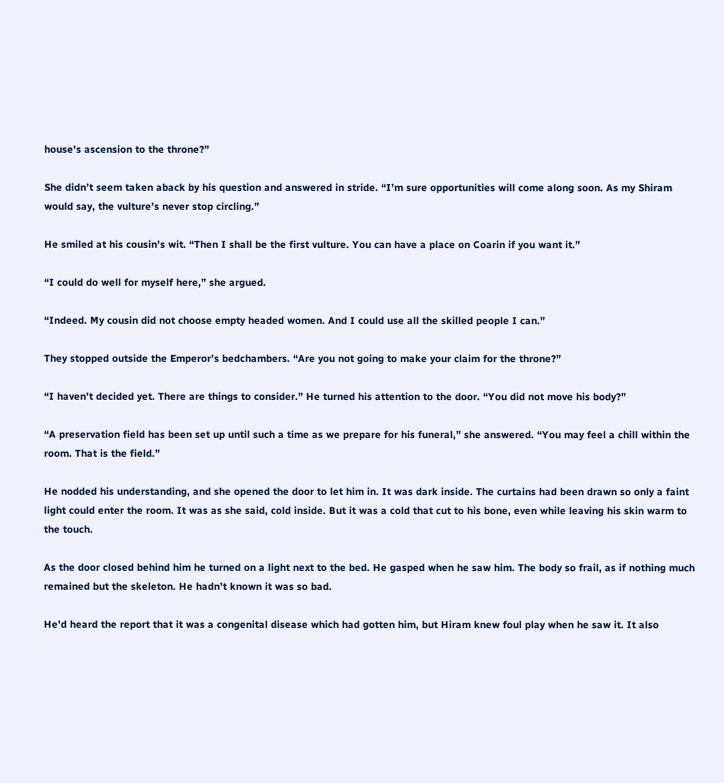house's ascension to the throne?”

She didn’t seem taken aback by his question and answered in stride. “I’m sure opportunities will come along soon. As my Shiram would say, the vulture’s never stop circling.”

He smiled at his cousin’s wit. “Then I shall be the first vulture. You can have a place on Coarin if you want it.”

“I could do well for myself here,” she argued.

“Indeed. My cousin did not choose empty headed women. And I could use all the skilled people I can.”

They stopped outside the Emperor’s bedchambers. “Are you not going to make your claim for the throne?”

“I haven’t decided yet. There are things to consider.” He turned his attention to the door. “You did not move his body?”

“A preservation field has been set up until such a time as we prepare for his funeral,” she answered. “You may feel a chill within the room. That is the field.”

He nodded his understanding, and she opened the door to let him in. It was dark inside. The curtains had been drawn so only a faint light could enter the room. It was as she said, cold inside. But it was a cold that cut to his bone, even while leaving his skin warm to the touch.

As the door closed behind him he turned on a light next to the bed. He gasped when he saw him. The body so frail, as if nothing much remained but the skeleton. He hadn’t known it was so bad.

He’d heard the report that it was a congenital disease which had gotten him, but Hiram knew foul play when he saw it. It also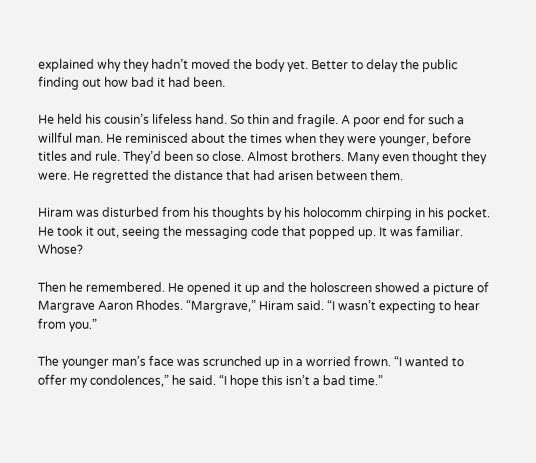explained why they hadn’t moved the body yet. Better to delay the public finding out how bad it had been.

He held his cousin’s lifeless hand. So thin and fragile. A poor end for such a willful man. He reminisced about the times when they were younger, before titles and rule. They’d been so close. Almost brothers. Many even thought they were. He regretted the distance that had arisen between them.

Hiram was disturbed from his thoughts by his holocomm chirping in his pocket. He took it out, seeing the messaging code that popped up. It was familiar. Whose?

Then he remembered. He opened it up and the holoscreen showed a picture of Margrave Aaron Rhodes. “Margrave,” Hiram said. “I wasn’t expecting to hear from you.”

The younger man’s face was scrunched up in a worried frown. “I wanted to offer my condolences,” he said. “I hope this isn’t a bad time.”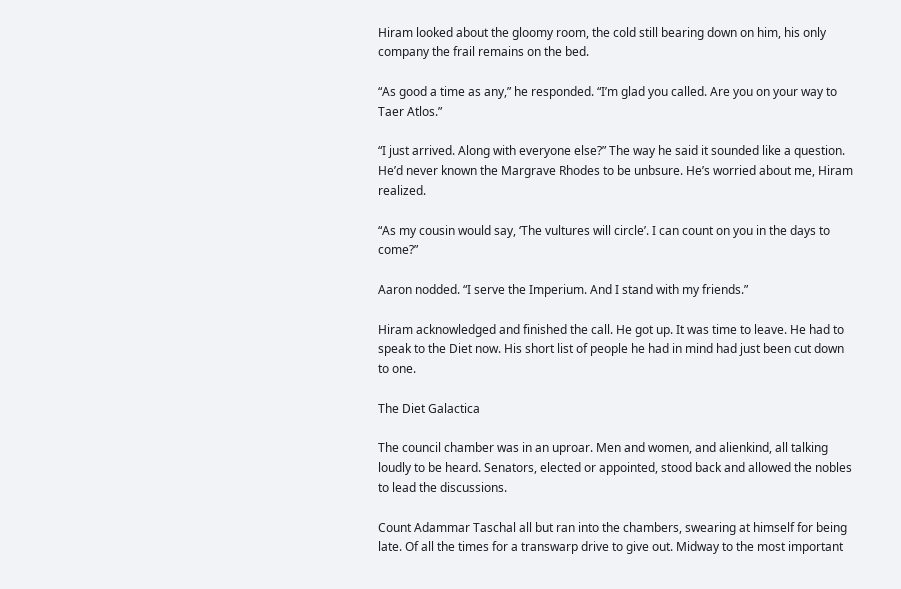Hiram looked about the gloomy room, the cold still bearing down on him, his only company the frail remains on the bed.

“As good a time as any,” he responded. “I’m glad you called. Are you on your way to Taer Atlos.”

“I just arrived. Along with everyone else?” The way he said it sounded like a question. He’d never known the Margrave Rhodes to be unbsure. He’s worried about me, Hiram realized.

“As my cousin would say, ‘The vultures will circle’. I can count on you in the days to come?”

Aaron nodded. “I serve the Imperium. And I stand with my friends.”

Hiram acknowledged and finished the call. He got up. It was time to leave. He had to speak to the Diet now. His short list of people he had in mind had just been cut down to one.

The Diet Galactica

The council chamber was in an uproar. Men and women, and alienkind, all talking loudly to be heard. Senators, elected or appointed, stood back and allowed the nobles to lead the discussions.

Count Adammar Taschal all but ran into the chambers, swearing at himself for being late. Of all the times for a transwarp drive to give out. Midway to the most important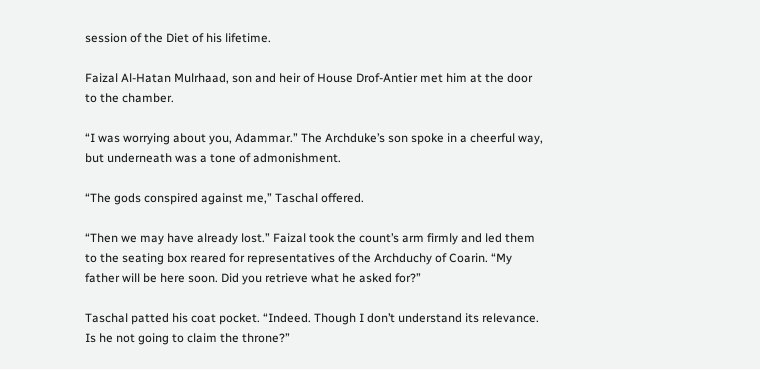session of the Diet of his lifetime.

Faizal Al-Hatan Mulrhaad, son and heir of House Drof-Antier met him at the door to the chamber.

“I was worrying about you, Adammar.” The Archduke’s son spoke in a cheerful way, but underneath was a tone of admonishment.

“The gods conspired against me,” Taschal offered.

“Then we may have already lost.” Faizal took the count’s arm firmly and led them to the seating box reared for representatives of the Archduchy of Coarin. “My father will be here soon. Did you retrieve what he asked for?”

Taschal patted his coat pocket. “Indeed. Though I don’t understand its relevance. Is he not going to claim the throne?”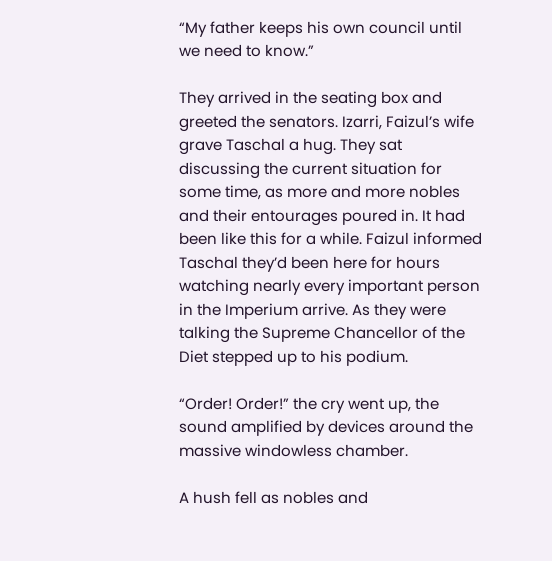“My father keeps his own council until we need to know.”

They arrived in the seating box and greeted the senators. Izarri, Faizul’s wife grave Taschal a hug. They sat discussing the current situation for some time, as more and more nobles and their entourages poured in. It had been like this for a while. Faizul informed Taschal they’d been here for hours watching nearly every important person in the Imperium arrive. As they were talking the Supreme Chancellor of the Diet stepped up to his podium.

“Order! Order!” the cry went up, the sound amplified by devices around the massive windowless chamber.

A hush fell as nobles and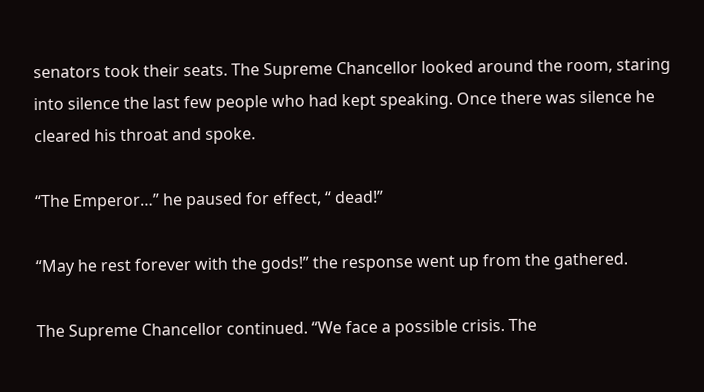senators took their seats. The Supreme Chancellor looked around the room, staring into silence the last few people who had kept speaking. Once there was silence he cleared his throat and spoke.

“The Emperor…” he paused for effect, “ dead!”

“May he rest forever with the gods!” the response went up from the gathered.

The Supreme Chancellor continued. “We face a possible crisis. The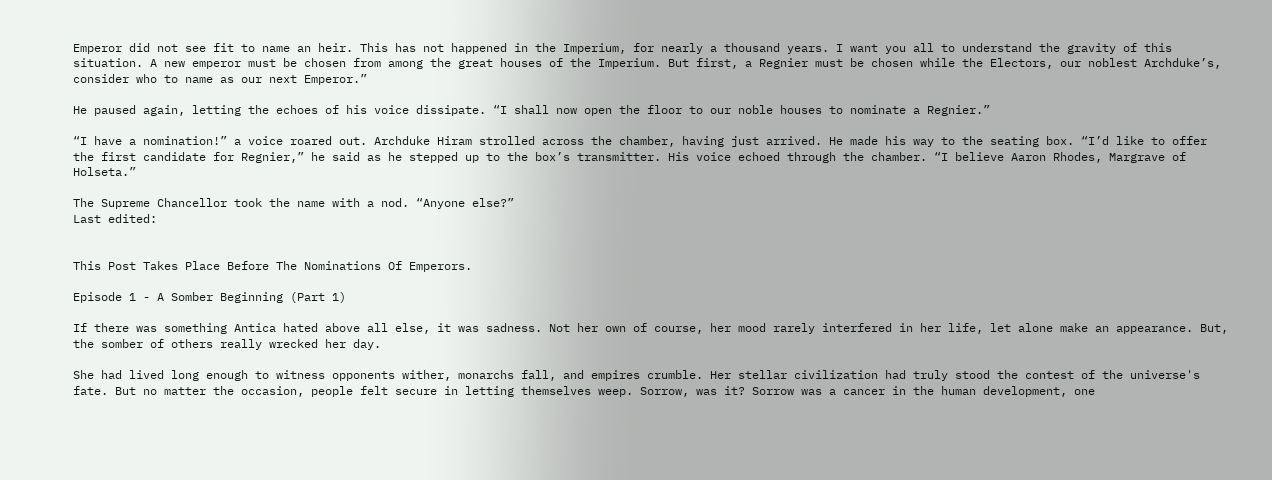Emperor did not see fit to name an heir. This has not happened in the Imperium, for nearly a thousand years. I want you all to understand the gravity of this situation. A new emperor must be chosen from among the great houses of the Imperium. But first, a Regnier must be chosen while the Electors, our noblest Archduke’s, consider who to name as our next Emperor.”

He paused again, letting the echoes of his voice dissipate. “I shall now open the floor to our noble houses to nominate a Regnier.”

“I have a nomination!” a voice roared out. Archduke Hiram strolled across the chamber, having just arrived. He made his way to the seating box. “I’d like to offer the first candidate for Regnier,” he said as he stepped up to the box’s transmitter. His voice echoed through the chamber. “I believe Aaron Rhodes, Margrave of Holseta.”

The Supreme Chancellor took the name with a nod. “Anyone else?”
Last edited:


This Post Takes Place Before The Nominations Of Emperors.

Episode 1 - A Somber Beginning (Part 1)

If there was something Antica hated above all else, it was sadness. Not her own of course, her mood rarely interfered in her life, let alone make an appearance. But, the somber of others really wrecked her day.

She had lived long enough to witness opponents wither, monarchs fall, and empires crumble. Her stellar civilization had truly stood the contest of the universe's fate. But no matter the occasion, people felt secure in letting themselves weep. Sorrow, was it? Sorrow was a cancer in the human development, one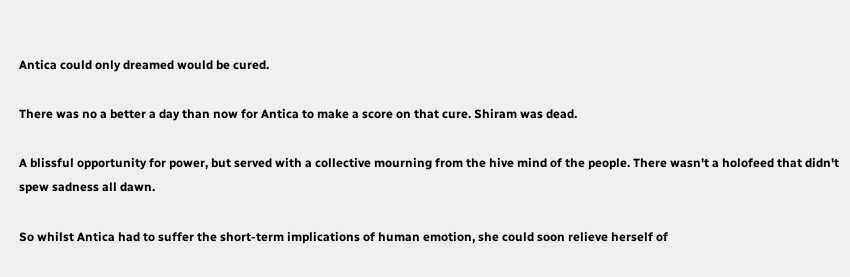Antica could only dreamed would be cured.

There was no a better a day than now for Antica to make a score on that cure. Shiram was dead.

A blissful opportunity for power, but served with a collective mourning from the hive mind of the people. There wasn't a holofeed that didn't spew sadness all dawn.

So whilst Antica had to suffer the short-term implications of human emotion, she could soon relieve herself of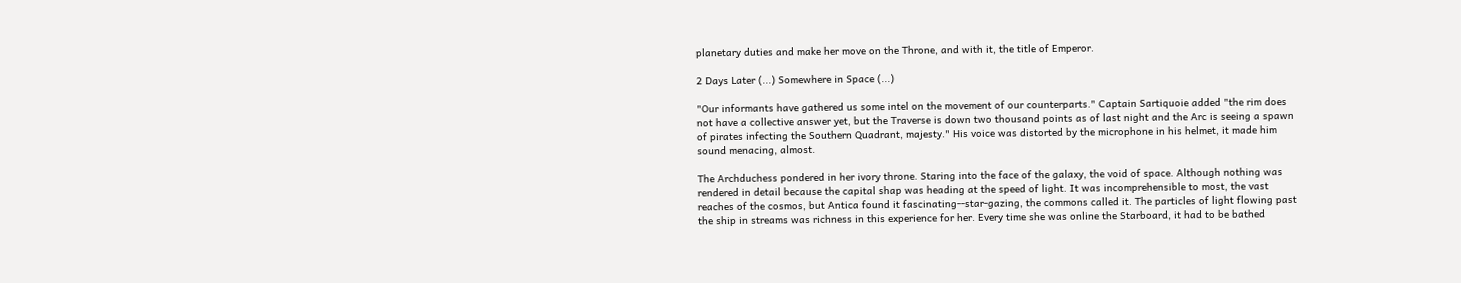planetary duties and make her move on the Throne, and with it, the title of Emperor.

2 Days Later (...) Somewhere in Space (...)

"Our informants have gathered us some intel on the movement of our counterparts." Captain Sartiquoie added "the rim does not have a collective answer yet, but the Traverse is down two thousand points as of last night and the Arc is seeing a spawn of pirates infecting the Southern Quadrant, majesty." His voice was distorted by the microphone in his helmet, it made him sound menacing, almost.

The Archduchess pondered in her ivory throne. Staring into the face of the galaxy, the void of space. Although nothing was rendered in detail because the capital shap was heading at the speed of light. It was incomprehensible to most, the vast reaches of the cosmos, but Antica found it fascinating--star-gazing, the commons called it. The particles of light flowing past the ship in streams was richness in this experience for her. Every time she was online the Starboard, it had to be bathed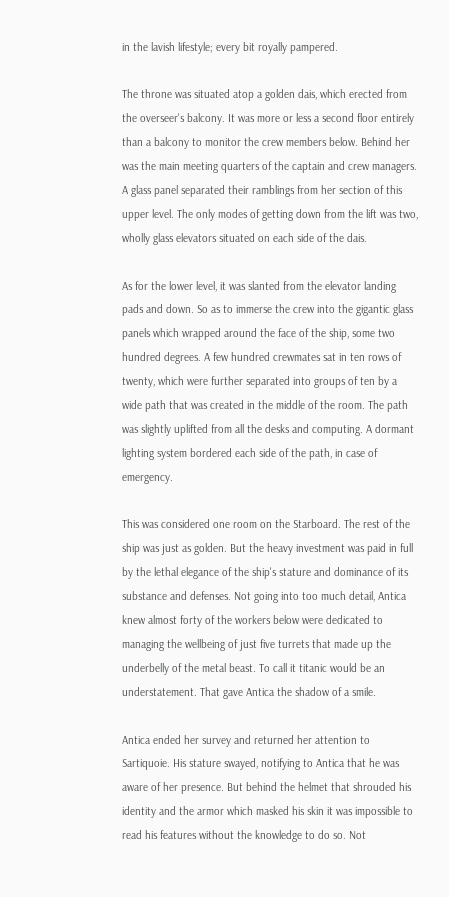in the lavish lifestyle; every bit royally pampered.

The throne was situated atop a golden dais, which erected from the overseer's balcony. It was more or less a second floor entirely than a balcony to monitor the crew members below. Behind her was the main meeting quarters of the captain and crew managers. A glass panel separated their ramblings from her section of this upper level. The only modes of getting down from the lift was two, wholly glass elevators situated on each side of the dais.

As for the lower level, it was slanted from the elevator landing pads and down. So as to immerse the crew into the gigantic glass panels which wrapped around the face of the ship, some two hundred degrees. A few hundred crewmates sat in ten rows of twenty, which were further separated into groups of ten by a wide path that was created in the middle of the room. The path was slightly uplifted from all the desks and computing. A dormant lighting system bordered each side of the path, in case of emergency.

This was considered one room on the Starboard. The rest of the ship was just as golden. But the heavy investment was paid in full by the lethal elegance of the ship's stature and dominance of its substance and defenses. Not going into too much detail, Antica knew almost forty of the workers below were dedicated to managing the wellbeing of just five turrets that made up the underbelly of the metal beast. To call it titanic would be an understatement. That gave Antica the shadow of a smile.

Antica ended her survey and returned her attention to Sartiquoie. His stature swayed, notifying to Antica that he was aware of her presence. But behind the helmet that shrouded his identity and the armor which masked his skin it was impossible to read his features without the knowledge to do so. Not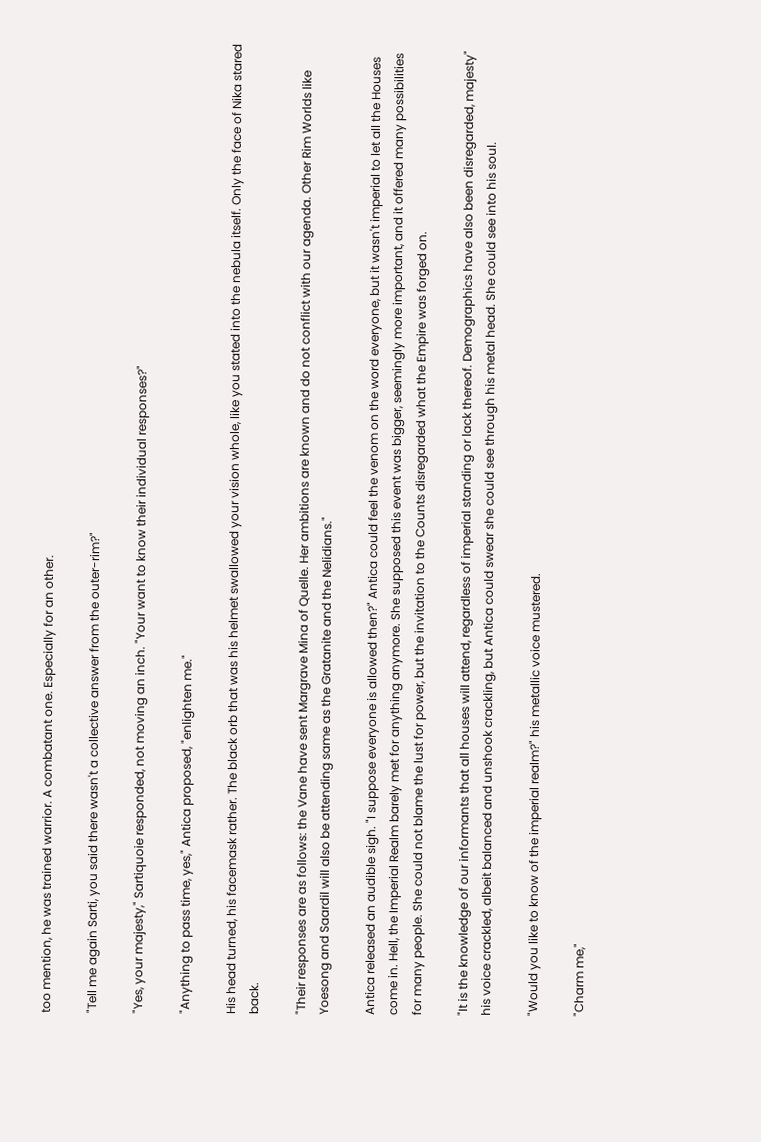too mention, he was trained warrior. A combatant one. Especially for an other.

"Tell me again Sarti, you said there wasn't a collective answer from the outer-rim?"

"Yes, your majesty," Sartiquoie responded, not moving an inch. "Your want to know their individual responses?"

"Anything to pass time, yes," Antica proposed, "enlighten me."

His head turned, his facemask rather. The black orb that was his helmet swallowed your vision whole, like you stated into the nebula itself. Only the face of Nika stared back.

"Their responses are as follows: the Vane have sent Margrave Mina of Quelle. Her ambitions are known and do not conflict with our agenda. Other Rim Worlds like Yoesong and Saardil will also be attending same as the Gratanite and the Nelidians."

Antica released an audible sigh. "I suppose everyone is allowed then?" Antica could feel the venom on the word everyone, but it wasn't imperial to let all the Houses come in. Hell, the Imperial Realm barely met for anything anymore. She supposed this event was bigger, seemingly more important, and it offered many possibilities for many people. She could not blame the lust for power, but the invitation to the Counts disregarded what the Empire was forged on.

"It is the knowledge of our informants that all houses will attend, regardless of imperial standing or lack thereof. Demographics have also been disregarded, majesty" his voice crackled, albeit balanced and unshook crackling, but Antica could swear she could see through his metal head. She could see into his soul.

"Would you like to know of the imperial realm?" his metallic voice mustered.

"Charm me,"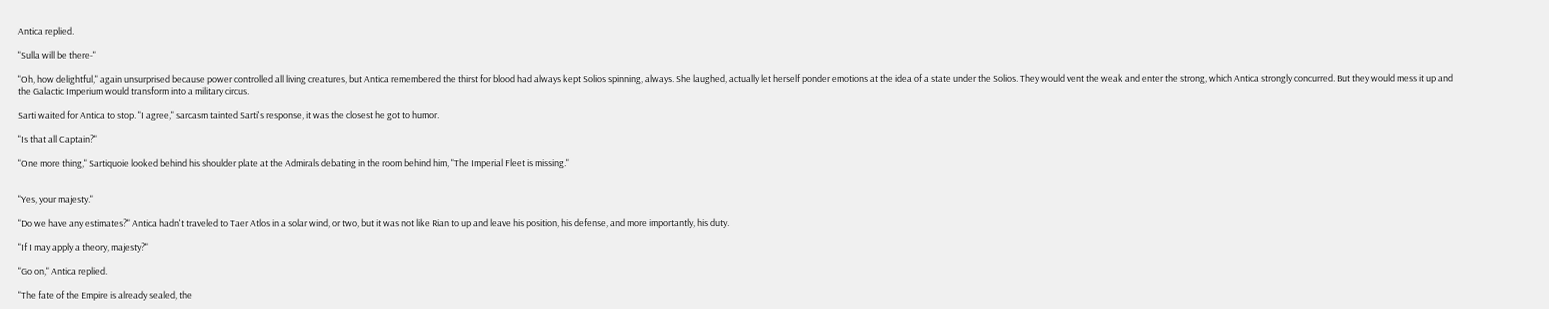Antica replied.

"Sulla will be there-"

"Oh, how delightful," again unsurprised because power controlled all living creatures, but Antica remembered the thirst for blood had always kept Solios spinning, always. She laughed, actually let herself ponder emotions at the idea of a state under the Solios. They would vent the weak and enter the strong, which Antica strongly concurred. But they would mess it up and the Galactic Imperium would transform into a military circus.

Sarti waited for Antica to stop. "I agree," sarcasm tainted Sarti's response, it was the closest he got to humor.

"Is that all Captain?"

"One more thing," Sartiquoie looked behind his shoulder plate at the Admirals debating in the room behind him, "The Imperial Fleet is missing."


"Yes, your majesty."

"Do we have any estimates?" Antica hadn't traveled to Taer Atlos in a solar wind, or two, but it was not like Rian to up and leave his position, his defense, and more importantly, his duty.

"If I may apply a theory, majesty?"

"Go on," Antica replied.

"The fate of the Empire is already sealed, the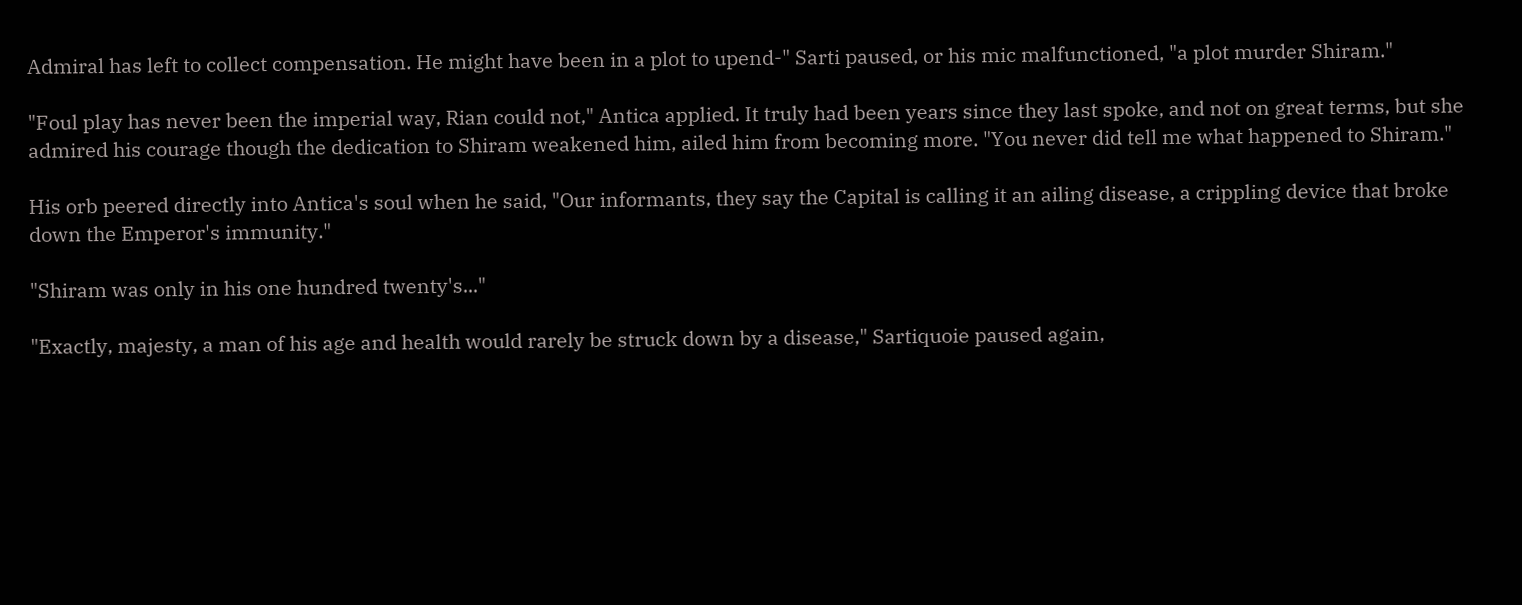Admiral has left to collect compensation. He might have been in a plot to upend-" Sarti paused, or his mic malfunctioned, "a plot murder Shiram."

"Foul play has never been the imperial way, Rian could not," Antica applied. It truly had been years since they last spoke, and not on great terms, but she admired his courage though the dedication to Shiram weakened him, ailed him from becoming more. "You never did tell me what happened to Shiram."

His orb peered directly into Antica's soul when he said, "Our informants, they say the Capital is calling it an ailing disease, a crippling device that broke down the Emperor's immunity."

"Shiram was only in his one hundred twenty's..."

"Exactly, majesty, a man of his age and health would rarely be struck down by a disease," Sartiquoie paused again,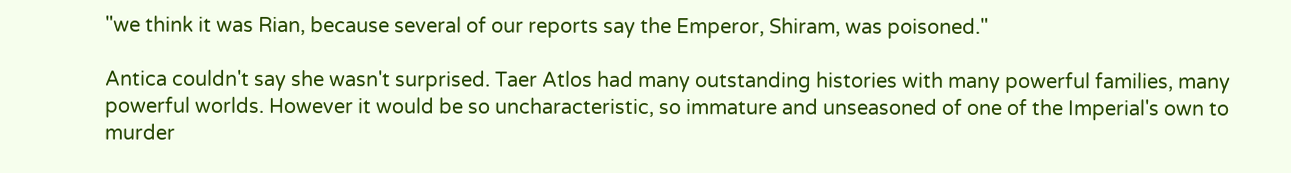"we think it was Rian, because several of our reports say the Emperor, Shiram, was poisoned."

Antica couldn't say she wasn't surprised. Taer Atlos had many outstanding histories with many powerful families, many powerful worlds. However it would be so uncharacteristic, so immature and unseasoned of one of the Imperial's own to murder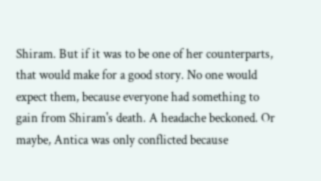Shiram. But if it was to be one of her counterparts, that would make for a good story. No one would expect them, because everyone had something to gain from Shiram's death. A headache beckoned. Or maybe, Antica was only conflicted because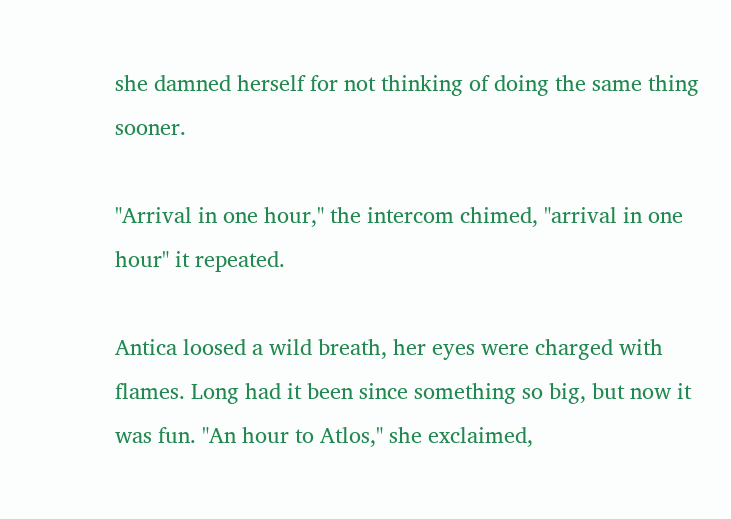she damned herself for not thinking of doing the same thing sooner.

"Arrival in one hour," the intercom chimed, "arrival in one hour" it repeated.

Antica loosed a wild breath, her eyes were charged with flames. Long had it been since something so big, but now it was fun. "An hour to Atlos," she exclaimed,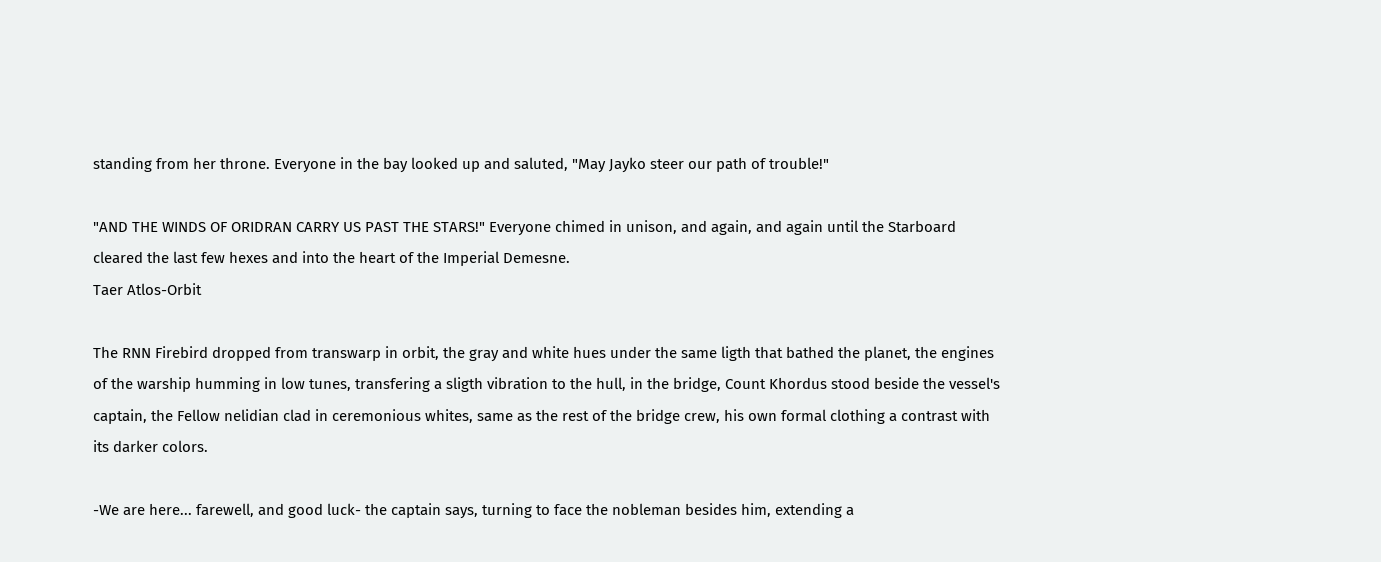standing from her throne. Everyone in the bay looked up and saluted, "May Jayko steer our path of trouble!"

"AND THE WINDS OF ORIDRAN CARRY US PAST THE STARS!" Everyone chimed in unison, and again, and again until the Starboard cleared the last few hexes and into the heart of the Imperial Demesne.
Taer Atlos-Orbit

The RNN Firebird dropped from transwarp in orbit, the gray and white hues under the same ligth that bathed the planet, the engines of the warship humming in low tunes, transfering a sligth vibration to the hull, in the bridge, Count Khordus stood beside the vessel's captain, the Fellow nelidian clad in ceremonious whites, same as the rest of the bridge crew, his own formal clothing a contrast with its darker colors.

-We are here... farewell, and good luck- the captain says, turning to face the nobleman besides him, extending a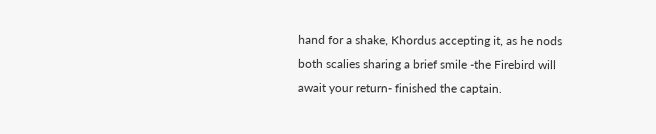hand for a shake, Khordus accepting it, as he nods both scalies sharing a brief smile -the Firebird will await your return- finished the captain.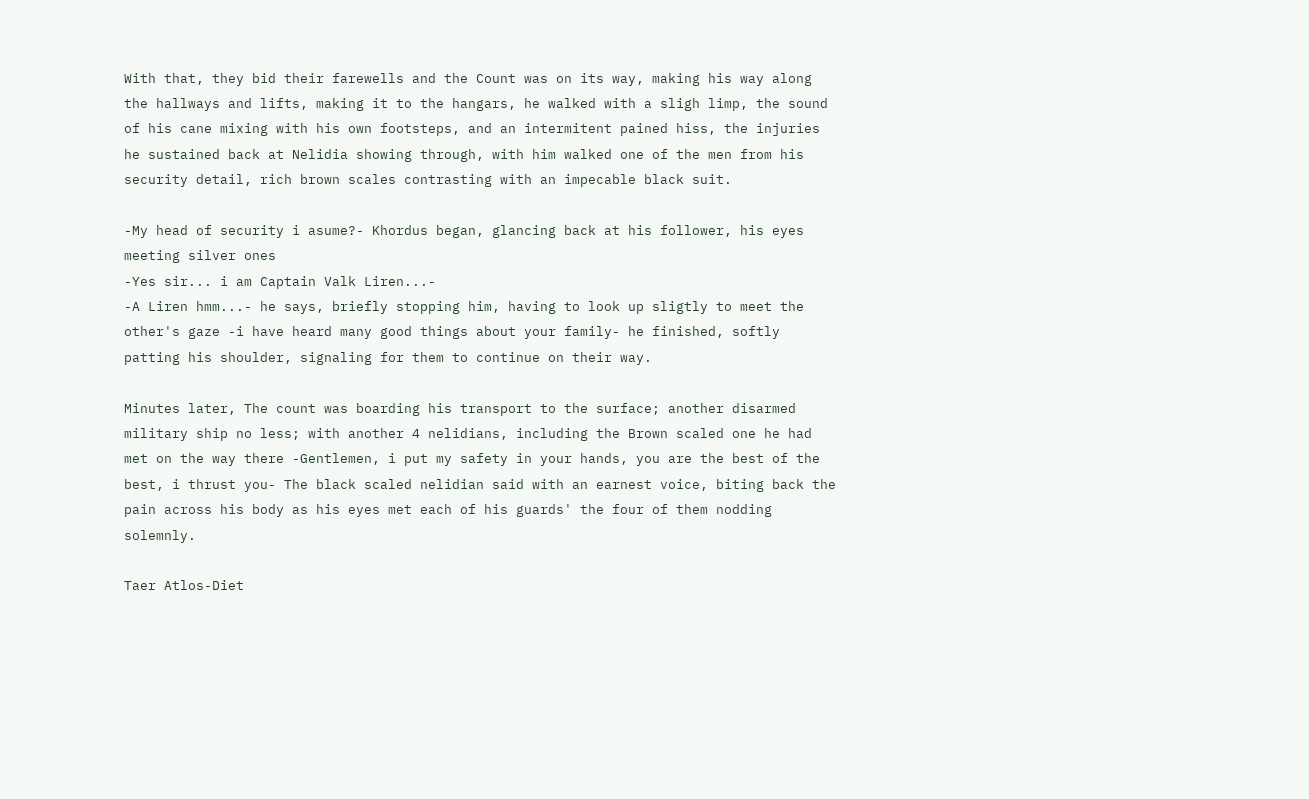With that, they bid their farewells and the Count was on its way, making his way along the hallways and lifts, making it to the hangars, he walked with a sligh limp, the sound of his cane mixing with his own footsteps, and an intermitent pained hiss, the injuries he sustained back at Nelidia showing through, with him walked one of the men from his security detail, rich brown scales contrasting with an impecable black suit.

-My head of security i asume?- Khordus began, glancing back at his follower, his eyes meeting silver ones
-Yes sir... i am Captain Valk Liren...-
-A Liren hmm...- he says, briefly stopping him, having to look up sligtly to meet the other's gaze -i have heard many good things about your family- he finished, softly patting his shoulder, signaling for them to continue on their way.

Minutes later, The count was boarding his transport to the surface; another disarmed military ship no less; with another 4 nelidians, including the Brown scaled one he had met on the way there -Gentlemen, i put my safety in your hands, you are the best of the best, i thrust you- The black scaled nelidian said with an earnest voice, biting back the pain across his body as his eyes met each of his guards' the four of them nodding solemnly.

Taer Atlos-Diet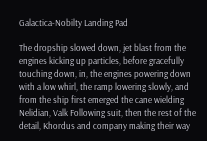Galactica-Nobilty Landing Pad

The dropship slowed down, jet blast from the engines kicking up particles, before gracefully touching down, in, the engines powering down with a low whirl, the ramp lowering slowly, and from the ship first emerged the cane wielding Nelidian, Valk Following suit, then the rest of the detail, Khordus and company making their way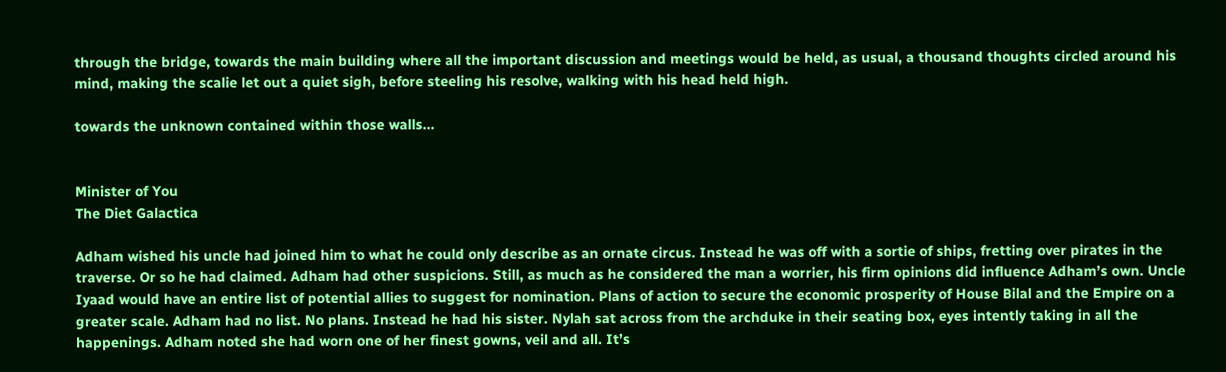through the bridge, towards the main building where all the important discussion and meetings would be held, as usual, a thousand thoughts circled around his mind, making the scalie let out a quiet sigh, before steeling his resolve, walking with his head held high.

towards the unknown contained within those walls...


Minister of You
The Diet Galactica

Adham wished his uncle had joined him to what he could only describe as an ornate circus. Instead he was off with a sortie of ships, fretting over pirates in the traverse. Or so he had claimed. Adham had other suspicions. Still, as much as he considered the man a worrier, his firm opinions did influence Adham’s own. Uncle Iyaad would have an entire list of potential allies to suggest for nomination. Plans of action to secure the economic prosperity of House Bilal and the Empire on a greater scale. Adham had no list. No plans. Instead he had his sister. Nylah sat across from the archduke in their seating box, eyes intently taking in all the happenings. Adham noted she had worn one of her finest gowns, veil and all. It’s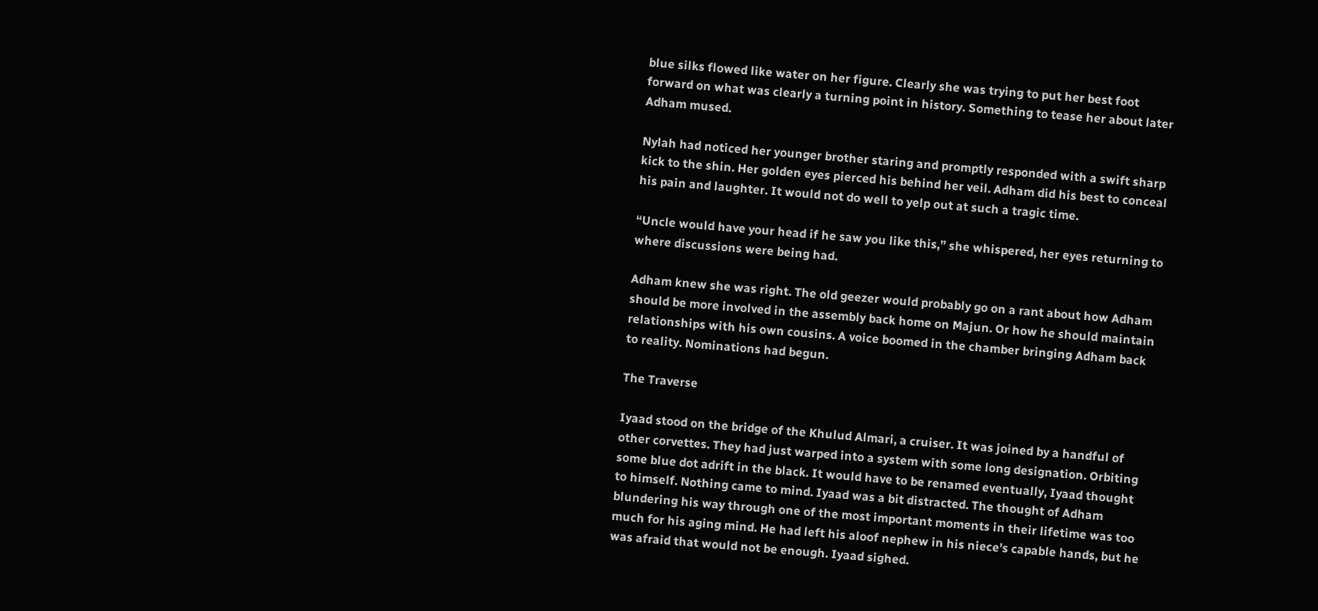blue silks flowed like water on her figure. Clearly she was trying to put her best foot forward on what was clearly a turning point in history. Something to tease her about later Adham mused.

Nylah had noticed her younger brother staring and promptly responded with a swift sharp kick to the shin. Her golden eyes pierced his behind her veil. Adham did his best to conceal his pain and laughter. It would not do well to yelp out at such a tragic time.

“Uncle would have your head if he saw you like this,” she whispered, her eyes returning to where discussions were being had.

Adham knew she was right. The old geezer would probably go on a rant about how Adham should be more involved in the assembly back home on Majun. Or how he should maintain relationships with his own cousins. A voice boomed in the chamber bringing Adham back to reality. Nominations had begun.

The Traverse

Iyaad stood on the bridge of the Khulud Almari, a cruiser. It was joined by a handful of other corvettes. They had just warped into a system with some long designation. Orbiting some blue dot adrift in the black. It would have to be renamed eventually, Iyaad thought to himself. Nothing came to mind. Iyaad was a bit distracted. The thought of Adham blundering his way through one of the most important moments in their lifetime was too much for his aging mind. He had left his aloof nephew in his niece's capable hands, but he was afraid that would not be enough. Iyaad sighed.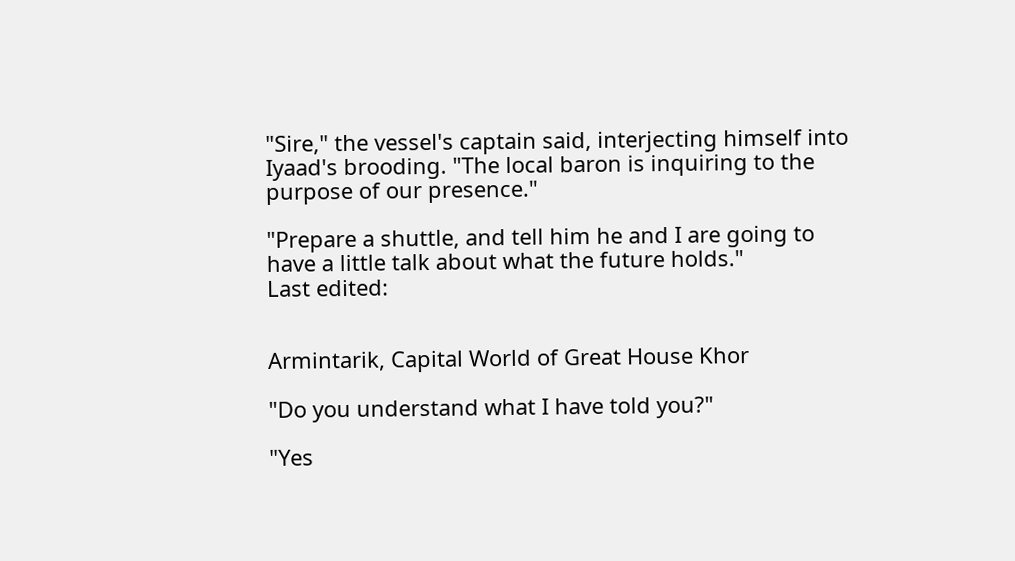"Sire," the vessel's captain said, interjecting himself into Iyaad's brooding. "The local baron is inquiring to the purpose of our presence."

"Prepare a shuttle, and tell him he and I are going to have a little talk about what the future holds."
Last edited:


Armintarik, Capital World of Great House Khor

"Do you understand what I have told you?"

"Yes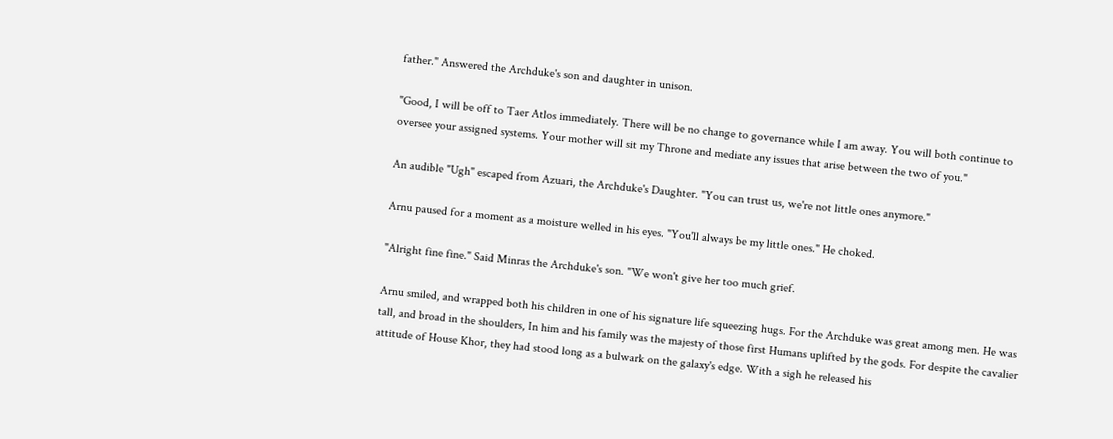father." Answered the Archduke's son and daughter in unison.

"Good, I will be off to Taer Atlos immediately. There will be no change to governance while I am away. You will both continue to oversee your assigned systems. Your mother will sit my Throne and mediate any issues that arise between the two of you."

An audible "Ugh" escaped from Azuari, the Archduke's Daughter. "You can trust us, we're not little ones anymore."

Arnu paused for a moment as a moisture welled in his eyes. "You'll always be my little ones." He choked.

"Alright fine fine." Said Minras the Archduke's son. "We won't give her too much grief.

Arnu smiled, and wrapped both his children in one of his signature life squeezing hugs. For the Archduke was great among men. He was tall, and broad in the shoulders, In him and his family was the majesty of those first Humans uplifted by the gods. For despite the cavalier attitude of House Khor, they had stood long as a bulwark on the galaxy's edge. With a sigh he released his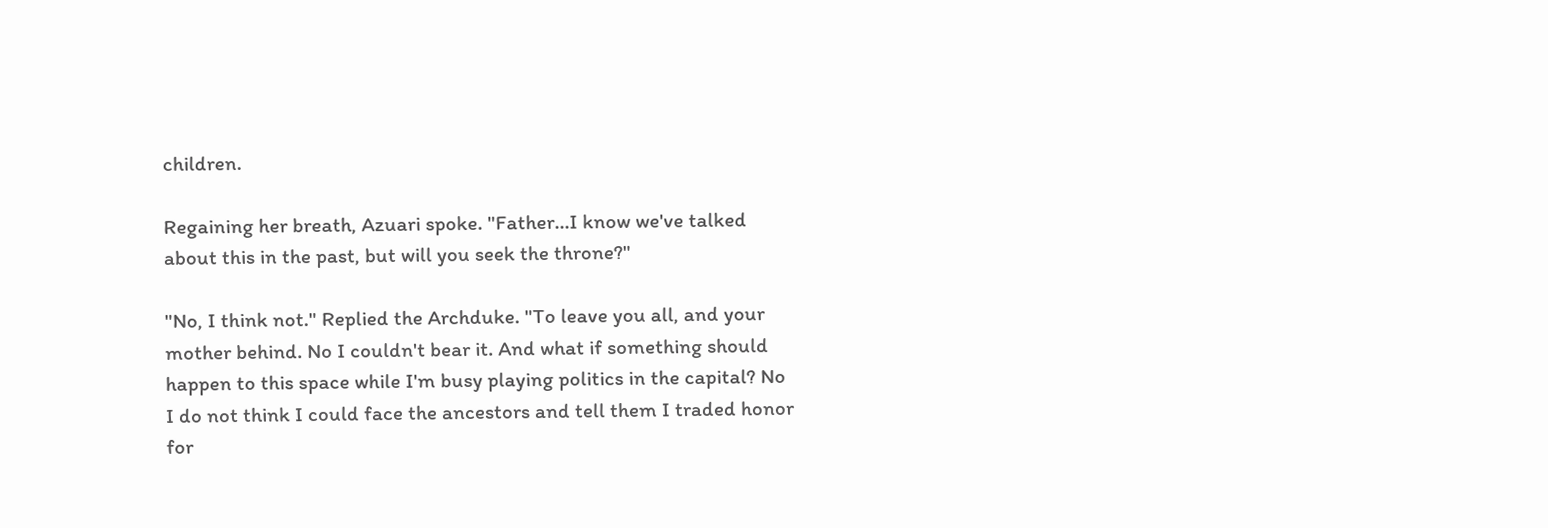children.

Regaining her breath, Azuari spoke. "Father...I know we've talked about this in the past, but will you seek the throne?"

"No, I think not." Replied the Archduke. "To leave you all, and your mother behind. No I couldn't bear it. And what if something should happen to this space while I'm busy playing politics in the capital? No I do not think I could face the ancestors and tell them I traded honor for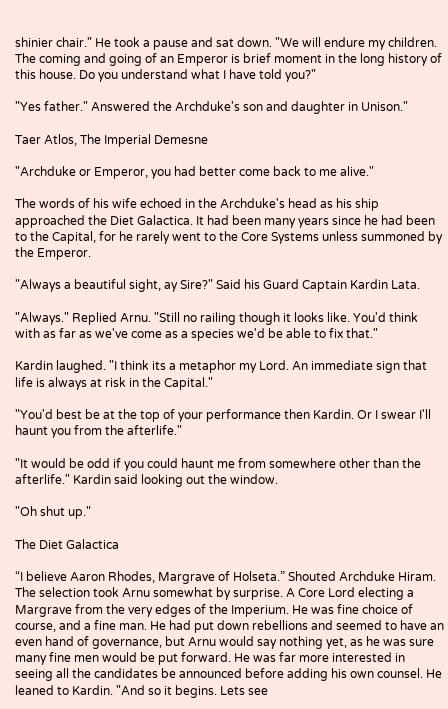shinier chair." He took a pause and sat down. "We will endure my children. The coming and going of an Emperor is brief moment in the long history of this house. Do you understand what I have told you?"

"Yes father." Answered the Archduke's son and daughter in Unison."

Taer Atlos, The Imperial Demesne

"Archduke or Emperor, you had better come back to me alive."

The words of his wife echoed in the Archduke's head as his ship approached the Diet Galactica. It had been many years since he had been to the Capital, for he rarely went to the Core Systems unless summoned by the Emperor.

"Always a beautiful sight, ay Sire?" Said his Guard Captain Kardin Lata.

"Always." Replied Arnu. "Still no railing though it looks like. You'd think with as far as we've come as a species we'd be able to fix that."

Kardin laughed. "I think its a metaphor my Lord. An immediate sign that life is always at risk in the Capital."

"You'd best be at the top of your performance then Kardin. Or I swear I'll haunt you from the afterlife."

"It would be odd if you could haunt me from somewhere other than the afterlife." Kardin said looking out the window.

"Oh shut up."

The Diet Galactica

“I believe Aaron Rhodes, Margrave of Holseta.” Shouted Archduke Hiram. The selection took Arnu somewhat by surprise. A Core Lord electing a Margrave from the very edges of the Imperium. He was fine choice of course, and a fine man. He had put down rebellions and seemed to have an even hand of governance, but Arnu would say nothing yet, as he was sure many fine men would be put forward. He was far more interested in seeing all the candidates be announced before adding his own counsel. He leaned to Kardin. "And so it begins. Lets see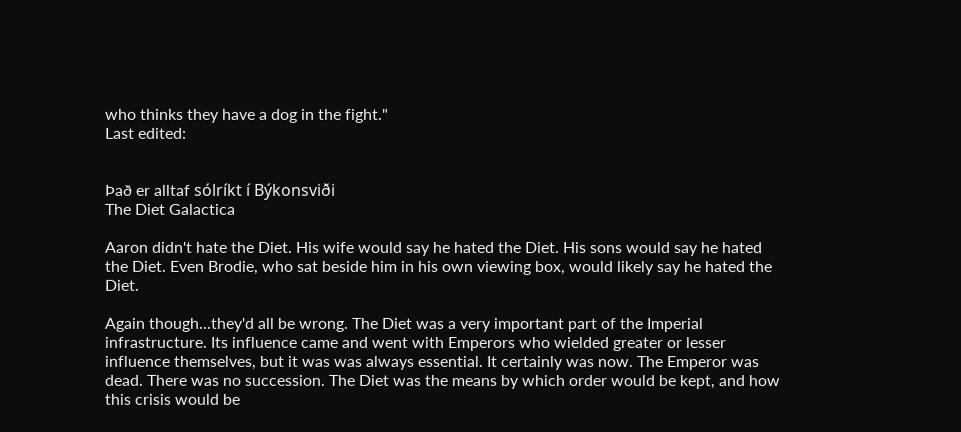who thinks they have a dog in the fight."
Last edited:


Það er alltaf sólríkt í Býkonsviði
The Diet Galactica

Aaron didn't hate the Diet. His wife would say he hated the Diet. His sons would say he hated the Diet. Even Brodie, who sat beside him in his own viewing box, would likely say he hated the Diet.

Again though...they'd all be wrong. The Diet was a very important part of the Imperial infrastructure. Its influence came and went with Emperors who wielded greater or lesser influence themselves, but it was was always essential. It certainly was now. The Emperor was dead. There was no succession. The Diet was the means by which order would be kept, and how this crisis would be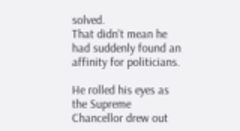solved.
That didn't mean he had suddenly found an affinity for politicians.

He rolled his eyes as the Supreme Chancellor drew out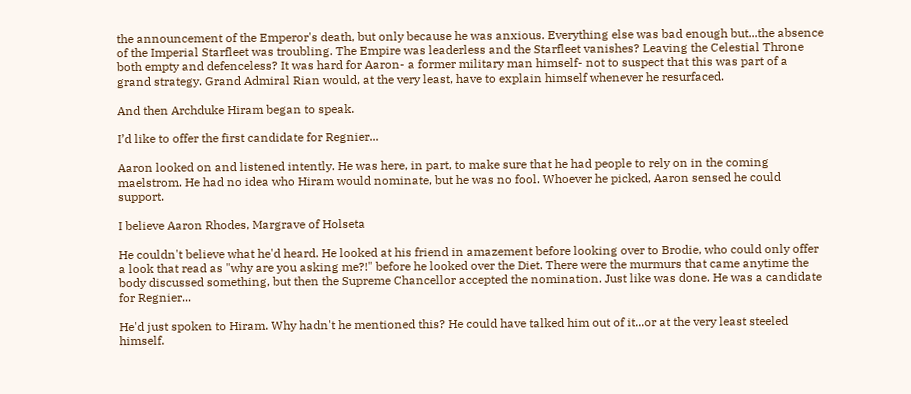the announcement of the Emperor's death, but only because he was anxious. Everything else was bad enough but...the absence of the Imperial Starfleet was troubling. The Empire was leaderless and the Starfleet vanishes? Leaving the Celestial Throne both empty and defenceless? It was hard for Aaron- a former military man himself- not to suspect that this was part of a grand strategy. Grand Admiral Rian would, at the very least, have to explain himself whenever he resurfaced.

And then Archduke Hiram began to speak.

I’d like to offer the first candidate for Regnier...

Aaron looked on and listened intently. He was here, in part, to make sure that he had people to rely on in the coming maelstrom. He had no idea who Hiram would nominate, but he was no fool. Whoever he picked, Aaron sensed he could support.

I believe Aaron Rhodes, Margrave of Holseta

He couldn't believe what he'd heard. He looked at his friend in amazement before looking over to Brodie, who could only offer a look that read as "why are you asking me?!" before he looked over the Diet. There were the murmurs that came anytime the body discussed something, but then the Supreme Chancellor accepted the nomination. Just like was done. He was a candidate for Regnier...

He'd just spoken to Hiram. Why hadn't he mentioned this? He could have talked him out of it...or at the very least steeled himself.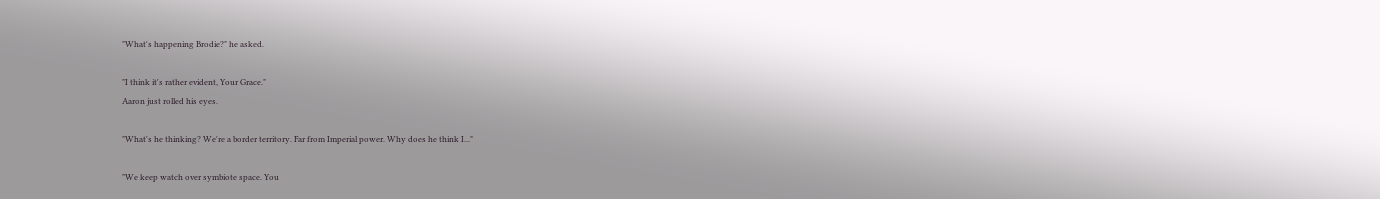"What's happening Brodie?" he asked.

"I think it's rather evident, Your Grace."
Aaron just rolled his eyes.

"What's he thinking? We're a border territory. Far from Imperial power. Why does he think I..."

"We keep watch over symbiote space. You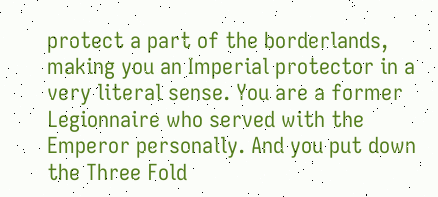protect a part of the borderlands, making you an Imperial protector in a very literal sense. You are a former Legionnaire who served with the Emperor personally. And you put down the Three Fold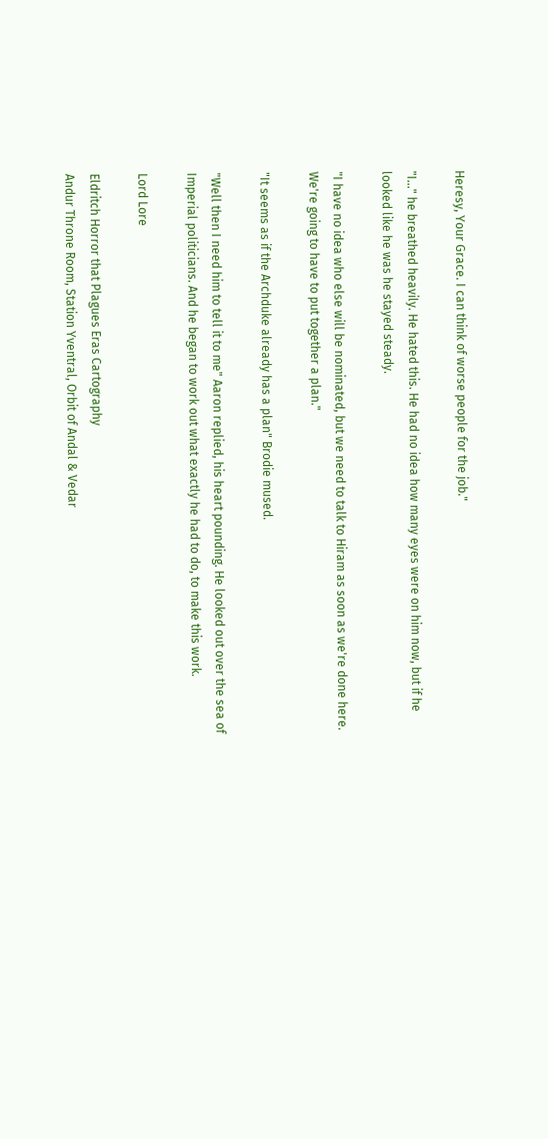Heresy, Your Grace. I can think of worse people for the job."

"I..." he breathed heavily. He hated this. He had no idea how many eyes were on him now, but if he looked like he was he stayed steady.

"I have no idea who else will be nominated, but we need to talk to Hiram as soon as we're done here. We're going to have to put together a plan."

"It seems as if the Archduke already has a plan" Brodie mused.

"Well then I need him to tell it to me" Aaron replied, his heart pounding. He looked out over the sea of Imperial politicians. And he began to work out what exactly he had to do, to make this work.

Lord Lore

Eldritch Horror that Plagues Eras Cartography
Andur Throne Room, Station Yventral, Orbit of Andal & Vedar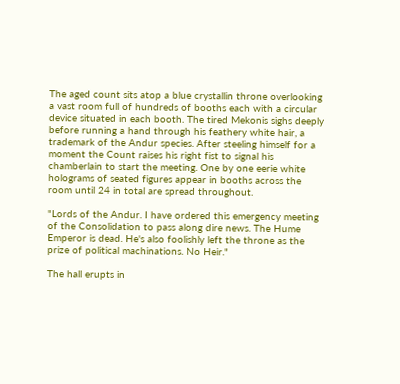The aged count sits atop a blue crystallin throne overlooking a vast room full of hundreds of booths each with a circular device situated in each booth. The tired Mekonis sighs deeply before running a hand through his feathery white hair, a trademark of the Andur species. After steeling himself for a moment the Count raises his right fist to signal his chamberlain to start the meeting. One by one eerie white holograms of seated figures appear in booths across the room until 24 in total are spread throughout.

"Lords of the Andur. I have ordered this emergency meeting of the Consolidation to pass along dire news. The Hume Emperor is dead. He's also foolishly left the throne as the prize of political machinations. No Heir."

The hall erupts in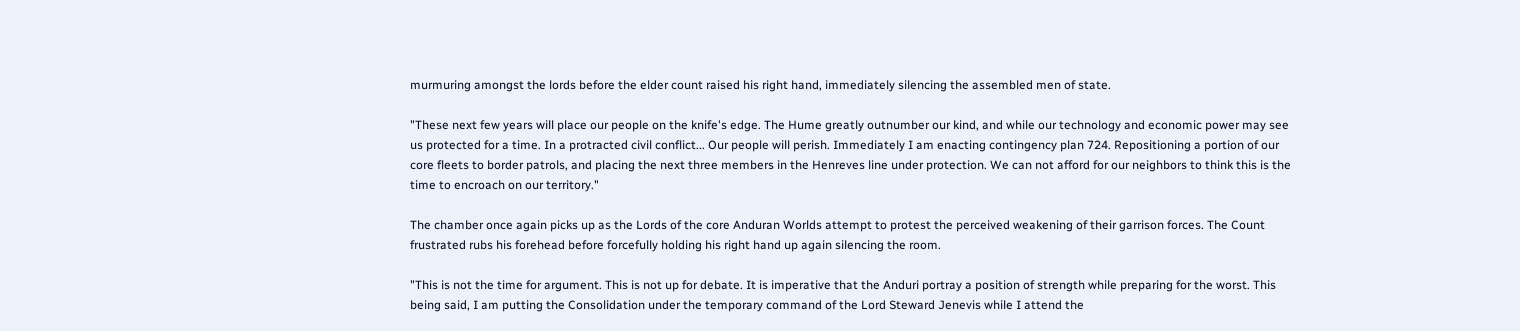murmuring amongst the lords before the elder count raised his right hand, immediately silencing the assembled men of state.

"These next few years will place our people on the knife's edge. The Hume greatly outnumber our kind, and while our technology and economic power may see us protected for a time. In a protracted civil conflict... Our people will perish. Immediately I am enacting contingency plan 724. Repositioning a portion of our core fleets to border patrols, and placing the next three members in the Henreves line under protection. We can not afford for our neighbors to think this is the time to encroach on our territory."

The chamber once again picks up as the Lords of the core Anduran Worlds attempt to protest the perceived weakening of their garrison forces. The Count frustrated rubs his forehead before forcefully holding his right hand up again silencing the room.

"This is not the time for argument. This is not up for debate. It is imperative that the Anduri portray a position of strength while preparing for the worst. This being said, I am putting the Consolidation under the temporary command of the Lord Steward Jenevis while I attend the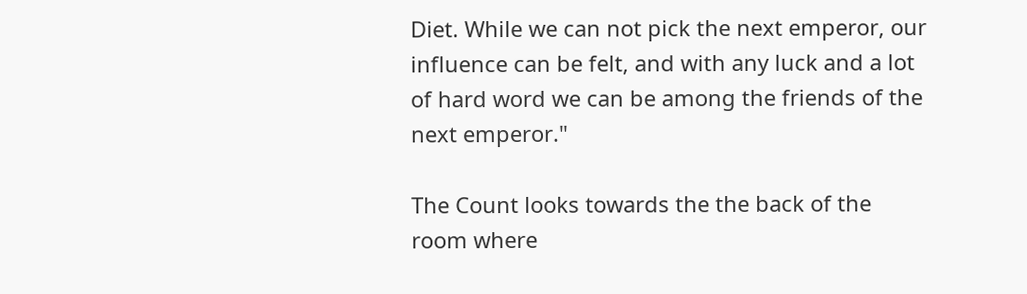Diet. While we can not pick the next emperor, our influence can be felt, and with any luck and a lot of hard word we can be among the friends of the next emperor."

The Count looks towards the the back of the room where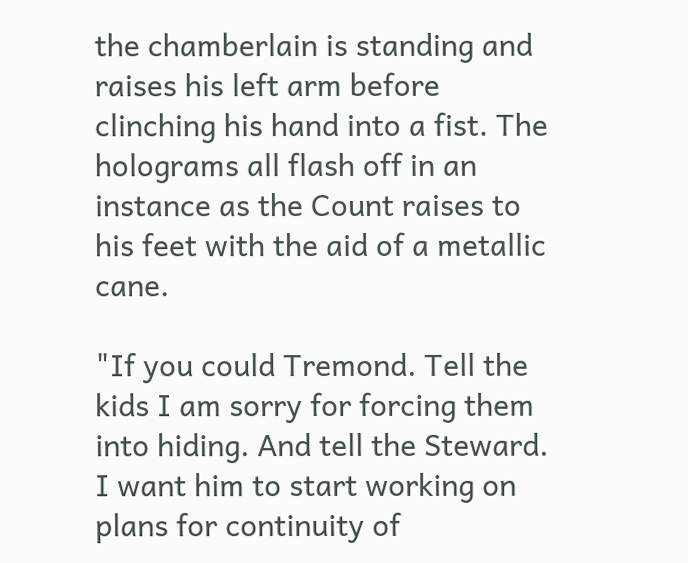the chamberlain is standing and raises his left arm before clinching his hand into a fist. The holograms all flash off in an instance as the Count raises to his feet with the aid of a metallic cane.

"If you could Tremond. Tell the kids I am sorry for forcing them into hiding. And tell the Steward. I want him to start working on plans for continuity of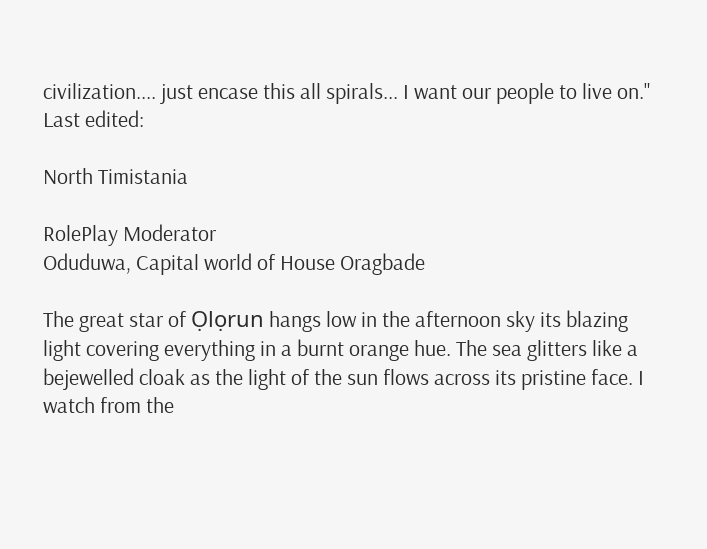civilization.... just encase this all spirals... I want our people to live on."
Last edited:

North Timistania

RolePlay Moderator
Oduduwa, Capital world of House Oragbade

The great star of Ọlọrun hangs low in the afternoon sky its blazing light covering everything in a burnt orange hue. The sea glitters like a bejewelled cloak as the light of the sun flows across its pristine face. I watch from the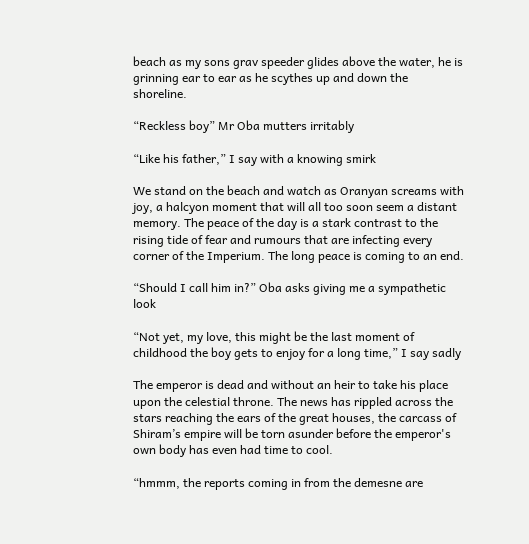beach as my sons grav speeder glides above the water, he is grinning ear to ear as he scythes up and down the shoreline.

“Reckless boy” Mr Oba mutters irritably

“Like his father,” I say with a knowing smirk

We stand on the beach and watch as Oranyan screams with joy, a halcyon moment that will all too soon seem a distant memory. The peace of the day is a stark contrast to the rising tide of fear and rumours that are infecting every corner of the Imperium. The long peace is coming to an end.

“Should I call him in?” Oba asks giving me a sympathetic look

“Not yet, my love, this might be the last moment of childhood the boy gets to enjoy for a long time,” I say sadly

The emperor is dead and without an heir to take his place upon the celestial throne. The news has rippled across the stars reaching the ears of the great houses, the carcass of Shiram’s empire will be torn asunder before the emperor's own body has even had time to cool.

“hmmm, the reports coming in from the demesne are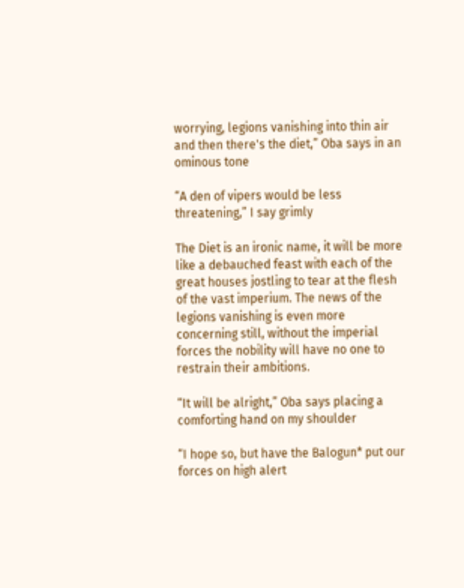worrying, legions vanishing into thin air and then there's the diet,” Oba says in an ominous tone

“A den of vipers would be less threatening,” I say grimly

The Diet is an ironic name, it will be more like a debauched feast with each of the great houses jostling to tear at the flesh of the vast imperium. The news of the legions vanishing is even more concerning still, without the imperial forces the nobility will have no one to restrain their ambitions.

“It will be alright,” Oba says placing a comforting hand on my shoulder

“I hope so, but have the Balogun* put our forces on high alert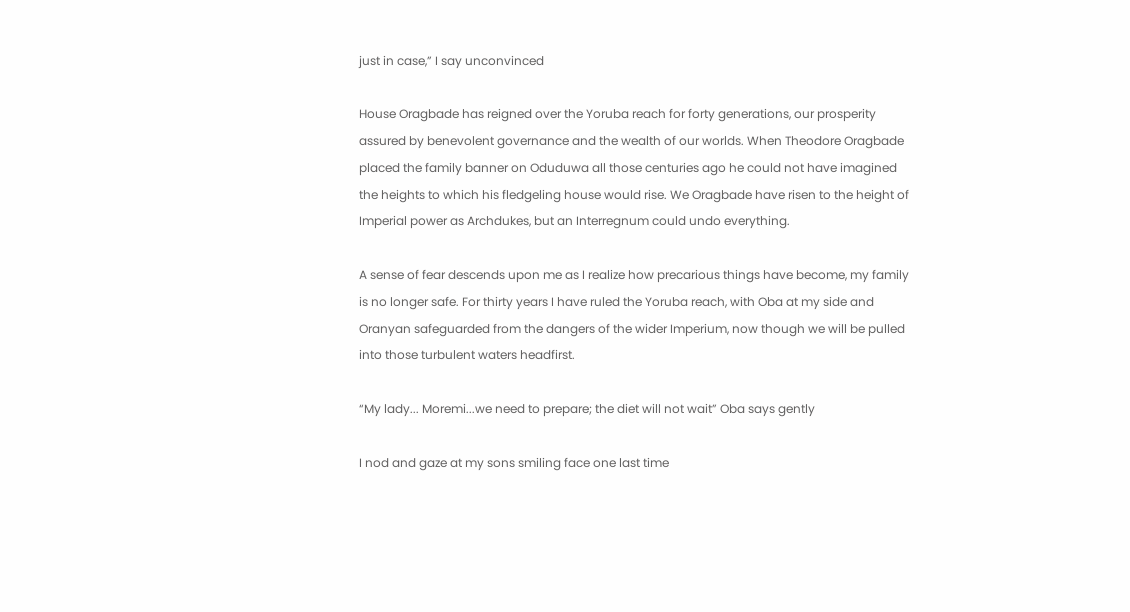just in case,” I say unconvinced

House Oragbade has reigned over the Yoruba reach for forty generations, our prosperity assured by benevolent governance and the wealth of our worlds. When Theodore Oragbade placed the family banner on Oduduwa all those centuries ago he could not have imagined the heights to which his fledgeling house would rise. We Oragbade have risen to the height of Imperial power as Archdukes, but an Interregnum could undo everything.

A sense of fear descends upon me as I realize how precarious things have become, my family is no longer safe. For thirty years I have ruled the Yoruba reach, with Oba at my side and Oranyan safeguarded from the dangers of the wider Imperium, now though we will be pulled into those turbulent waters headfirst.

“My lady... Moremi...we need to prepare; the diet will not wait” Oba says gently

I nod and gaze at my sons smiling face one last time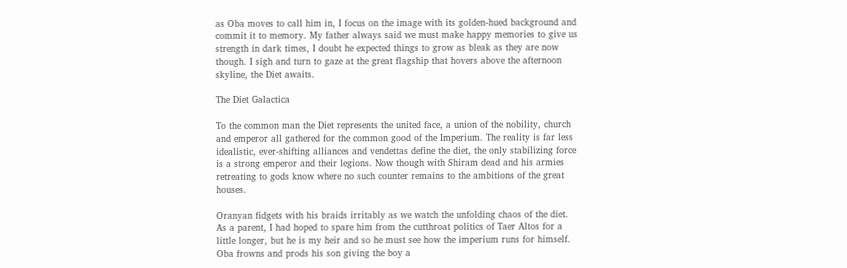as Oba moves to call him in, I focus on the image with its golden-hued background and commit it to memory. My father always said we must make happy memories to give us strength in dark times, I doubt he expected things to grow as bleak as they are now though. I sigh and turn to gaze at the great flagship that hovers above the afternoon skyline, the Diet awaits.

The Diet Galactica

To the common man the Diet represents the united face, a union of the nobility, church and emperor all gathered for the common good of the Imperium. The reality is far less idealistic, ever-shifting alliances and vendettas define the diet, the only stabilizing force is a strong emperor and their legions. Now though with Shiram dead and his armies retreating to gods know where no such counter remains to the ambitions of the great houses.

Oranyan fidgets with his braids irritably as we watch the unfolding chaos of the diet. As a parent, I had hoped to spare him from the cutthroat politics of Taer Altos for a little longer, but he is my heir and so he must see how the imperium runs for himself. Oba frowns and prods his son giving the boy a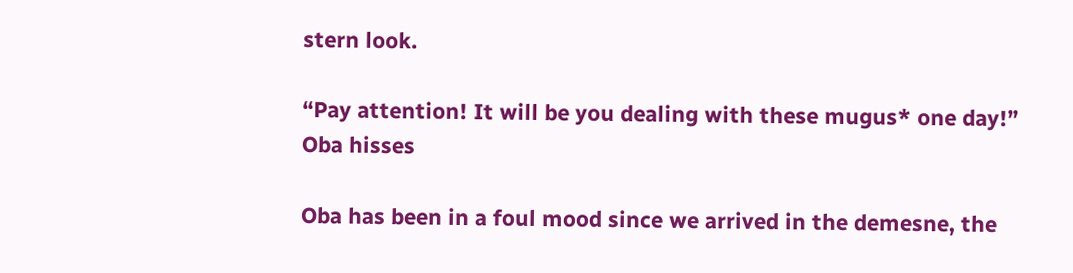stern look.

“Pay attention! It will be you dealing with these mugus* one day!” Oba hisses

Oba has been in a foul mood since we arrived in the demesne, the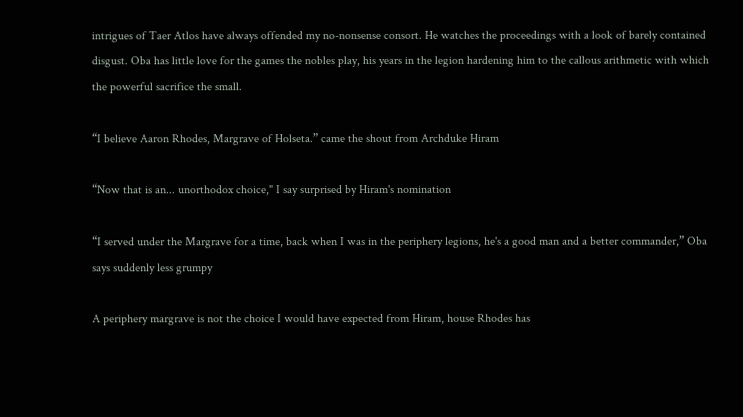intrigues of Taer Atlos have always offended my no-nonsense consort. He watches the proceedings with a look of barely contained disgust. Oba has little love for the games the nobles play, his years in the legion hardening him to the callous arithmetic with which the powerful sacrifice the small.

“I believe Aaron Rhodes, Margrave of Holseta.” came the shout from Archduke Hiram

“Now that is an... unorthodox choice," I say surprised by Hiram's nomination

“I served under the Margrave for a time, back when I was in the periphery legions, he's a good man and a better commander,” Oba says suddenly less grumpy

A periphery margrave is not the choice I would have expected from Hiram, house Rhodes has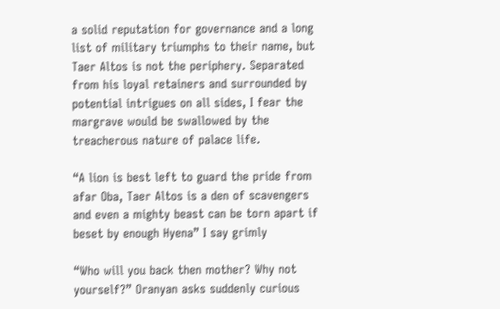a solid reputation for governance and a long list of military triumphs to their name, but Taer Altos is not the periphery. Separated from his loyal retainers and surrounded by potential intrigues on all sides, I fear the margrave would be swallowed by the treacherous nature of palace life.

“A lion is best left to guard the pride from afar Oba, Taer Altos is a den of scavengers and even a mighty beast can be torn apart if beset by enough Hyena” I say grimly

“Who will you back then mother? Why not yourself?” Oranyan asks suddenly curious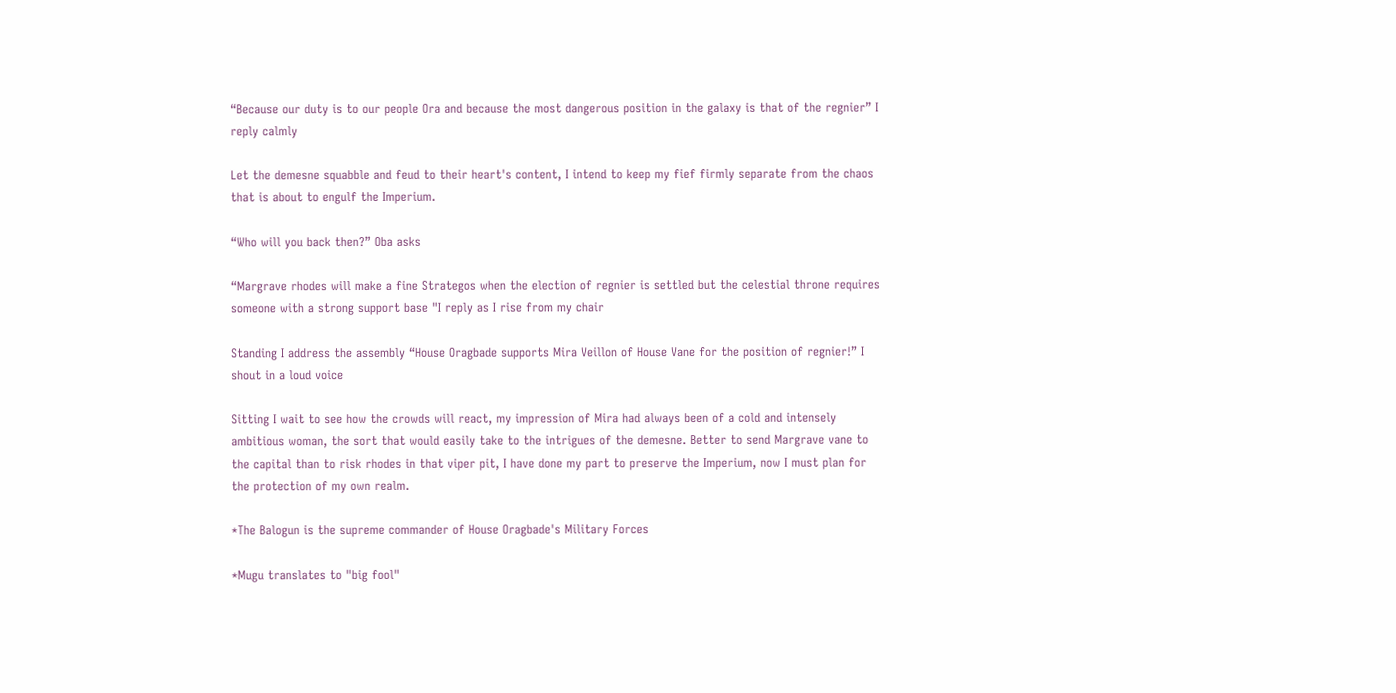“Because our duty is to our people Ora and because the most dangerous position in the galaxy is that of the regnier” I reply calmly

Let the demesne squabble and feud to their heart's content, I intend to keep my fief firmly separate from the chaos that is about to engulf the Imperium.

“Who will you back then?” Oba asks

“Margrave rhodes will make a fine Strategos when the election of regnier is settled but the celestial throne requires someone with a strong support base "I reply as I rise from my chair

Standing I address the assembly “House Oragbade supports Mira Veillon of House Vane for the position of regnier!” I shout in a loud voice

Sitting I wait to see how the crowds will react, my impression of Mira had always been of a cold and intensely ambitious woman, the sort that would easily take to the intrigues of the demesne. Better to send Margrave vane to the capital than to risk rhodes in that viper pit, I have done my part to preserve the Imperium, now I must plan for the protection of my own realm.

*The Balogun is the supreme commander of House Oragbade's Military Forces

*Mugu translates to "big fool"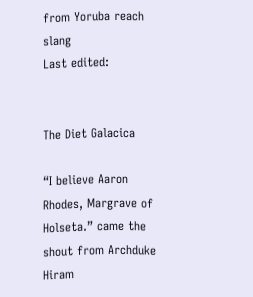from Yoruba reach slang
Last edited:


The Diet Galacica

“I believe Aaron Rhodes, Margrave of Holseta.” came the shout from Archduke Hiram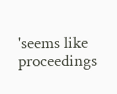'seems like proceedings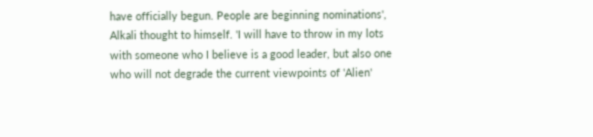have officially begun. People are beginning nominations', Alkali thought to himself. 'I will have to throw in my lots with someone who I believe is a good leader, but also one who will not degrade the current viewpoints of 'Alien'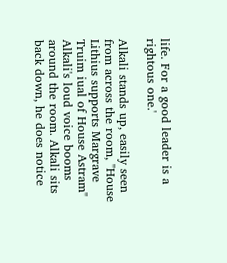life. For a good leader is a rightous one.'

Alkali stands up, easily seen from across the room, "House Lithius supports Margrave Truim iual of House Astram" Alkali's loud voice booms around the room. Alkali sits back down, he does notice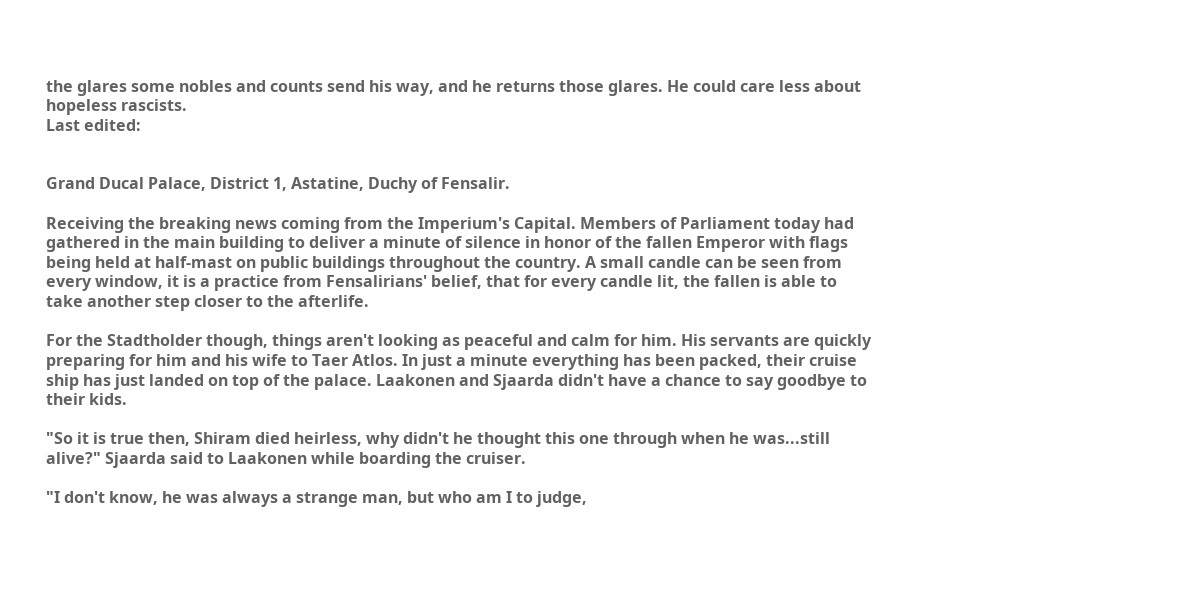the glares some nobles and counts send his way, and he returns those glares. He could care less about hopeless rascists.
Last edited:


Grand Ducal Palace, District 1, Astatine, Duchy of Fensalir.

Receiving the breaking news coming from the Imperium's Capital. Members of Parliament today had gathered in the main building to deliver a minute of silence in honor of the fallen Emperor with flags being held at half-mast on public buildings throughout the country. A small candle can be seen from every window, it is a practice from Fensalirians' belief, that for every candle lit, the fallen is able to take another step closer to the afterlife.

For the Stadtholder though, things aren't looking as peaceful and calm for him. His servants are quickly preparing for him and his wife to Taer Atlos. In just a minute everything has been packed, their cruise ship has just landed on top of the palace. Laakonen and Sjaarda didn't have a chance to say goodbye to their kids.

"So it is true then, Shiram died heirless, why didn't he thought this one through when he was...still alive?" Sjaarda said to Laakonen while boarding the cruiser.

"I don't know, he was always a strange man, but who am I to judge,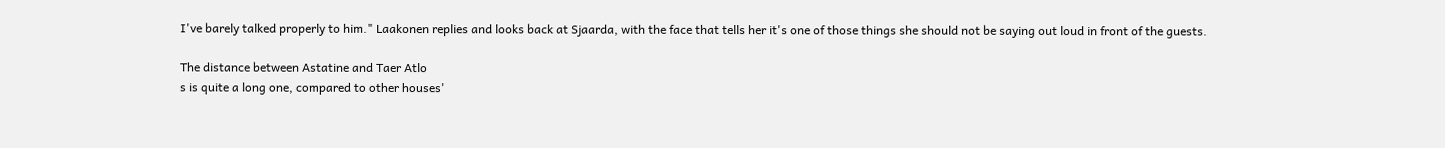I've barely talked properly to him." Laakonen replies and looks back at Sjaarda, with the face that tells her it's one of those things she should not be saying out loud in front of the guests.

The distance between Astatine and Taer Atlo
s is quite a long one, compared to other houses'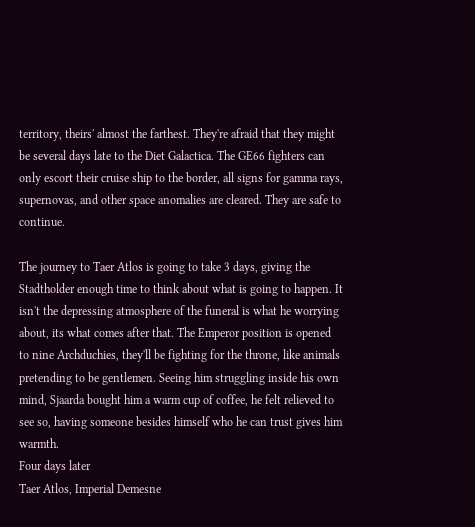territory, theirs' almost the farthest. They're afraid that they might be several days late to the Diet Galactica. The GE66 fighters can only escort their cruise ship to the border, all signs for gamma rays, supernovas, and other space anomalies are cleared. They are safe to continue.

The journey to Taer Atlos is going to take 3 days, giving the Stadtholder enough time to think about what is going to happen. It isn't the depressing atmosphere of the funeral is what he worrying about, its what comes after that. The Emperor position is opened to nine Archduchies, they'll be fighting for the throne, like animals pretending to be gentlemen. Seeing him struggling inside his own mind, Sjaarda bought him a warm cup of coffee, he felt relieved to see so, having someone besides himself who he can trust gives him warmth.
Four days later
Taer Atlos, Imperial Demesne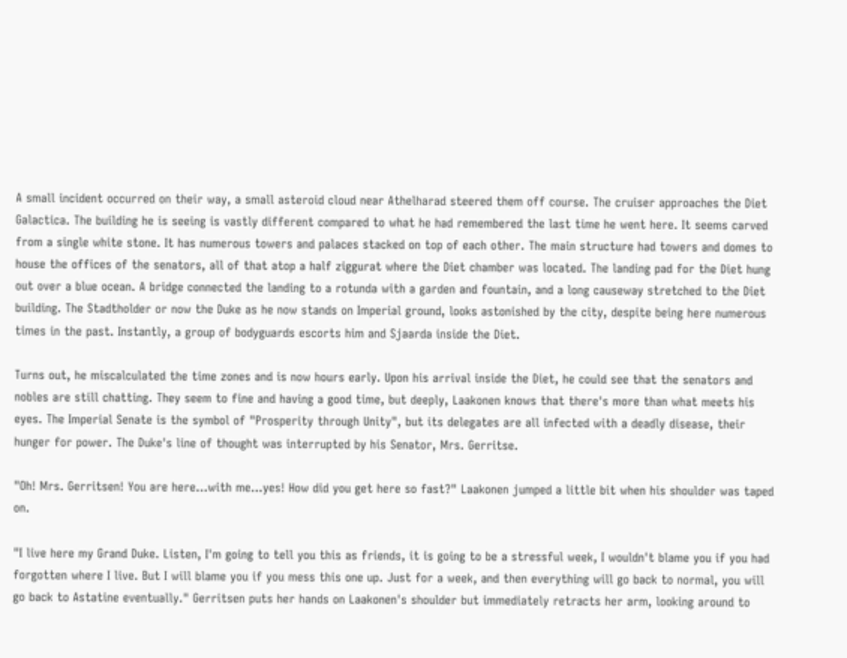A small incident occurred on their way, a small asteroid cloud near Athelharad steered them off course. The cruiser approaches the Diet Galactica. The building he is seeing is vastly different compared to what he had remembered the last time he went here. It seems carved from a single white stone. It has numerous towers and palaces stacked on top of each other. The main structure had towers and domes to house the offices of the senators, all of that atop a half ziggurat where the Diet chamber was located. The landing pad for the Diet hung out over a blue ocean. A bridge connected the landing to a rotunda with a garden and fountain, and a long causeway stretched to the Diet building. The Stadtholder or now the Duke as he now stands on Imperial ground, looks astonished by the city, despite being here numerous times in the past. Instantly, a group of bodyguards escorts him and Sjaarda inside the Diet.

Turns out, he miscalculated the time zones and is now hours early. Upon his arrival inside the Diet, he could see that the senators and nobles are still chatting. They seem to fine and having a good time, but deeply, Laakonen knows that there's more than what meets his eyes. The Imperial Senate is the symbol of "Prosperity through Unity", but its delegates are all infected with a deadly disease, their hunger for power. The Duke's line of thought was interrupted by his Senator, Mrs. Gerritse.

"Oh! Mrs. Gerritsen! You are here...with me...yes! How did you get here so fast?" Laakonen jumped a little bit when his shoulder was taped on.

"I live here my Grand Duke. Listen, I'm going to tell you this as friends, it is going to be a stressful week, I wouldn't blame you if you had forgotten where I live. But I will blame you if you mess this one up. Just for a week, and then everything will go back to normal, you will go back to Astatine eventually." Gerritsen puts her hands on Laakonen's shoulder but immediately retracts her arm, looking around to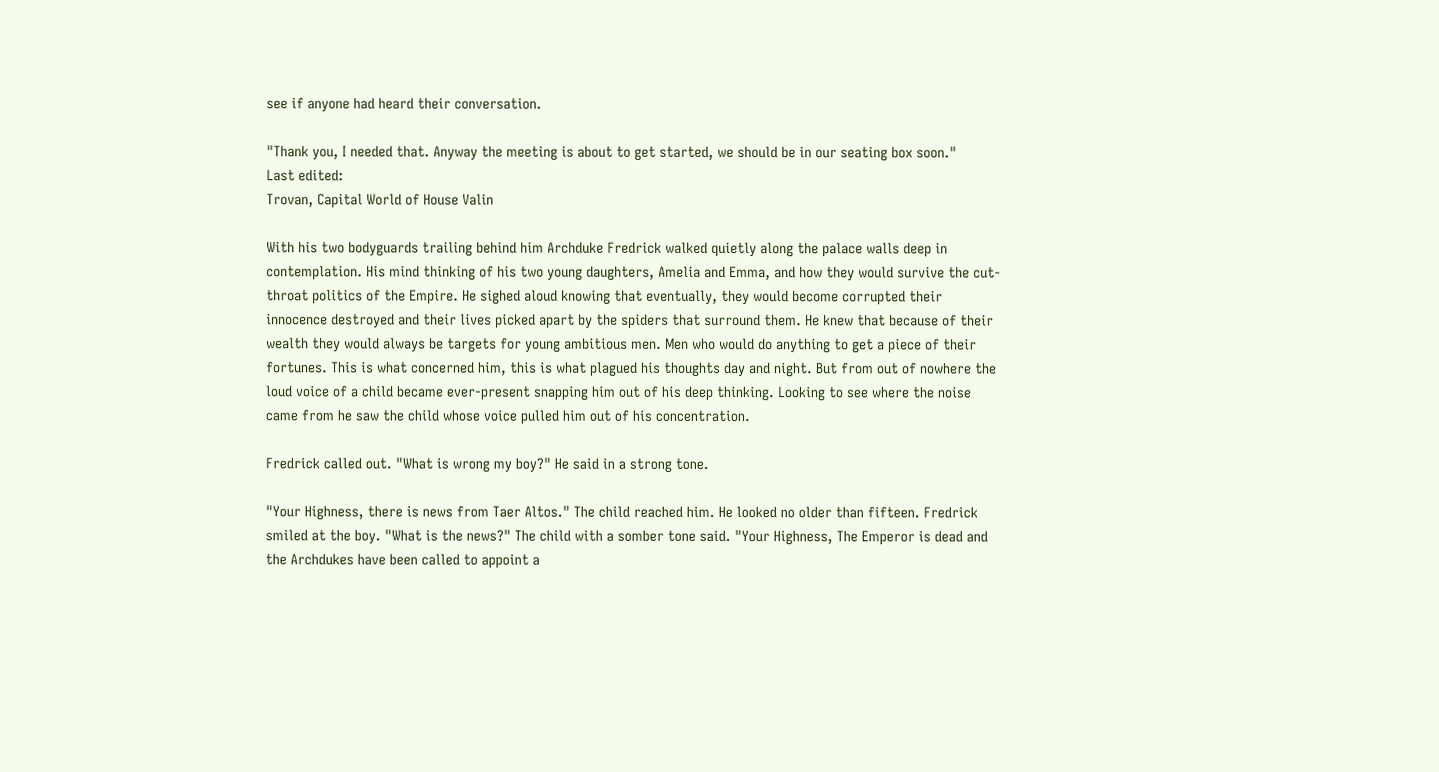see if anyone had heard their conversation.

"Thank you, I needed that. Anyway the meeting is about to get started, we should be in our seating box soon."
Last edited:
Trovan, Capital World of House Valin

With his two bodyguards trailing behind him Archduke Fredrick walked quietly along the palace walls deep in contemplation. His mind thinking of his two young daughters, Amelia and Emma, and how they would survive the cut-throat politics of the Empire. He sighed aloud knowing that eventually, they would become corrupted their innocence destroyed and their lives picked apart by the spiders that surround them. He knew that because of their wealth they would always be targets for young ambitious men. Men who would do anything to get a piece of their fortunes. This is what concerned him, this is what plagued his thoughts day and night. But from out of nowhere the loud voice of a child became ever-present snapping him out of his deep thinking. Looking to see where the noise came from he saw the child whose voice pulled him out of his concentration.

Fredrick called out. "What is wrong my boy?" He said in a strong tone.

"Your Highness, there is news from Taer Altos." The child reached him. He looked no older than fifteen. Fredrick smiled at the boy. "What is the news?" The child with a somber tone said. "Your Highness, The Emperor is dead and the Archdukes have been called to appoint a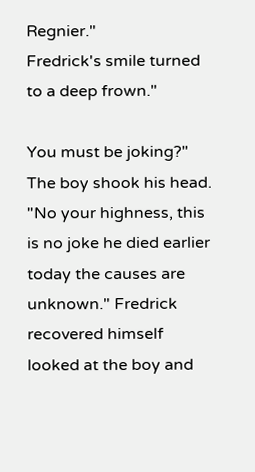Regnier."
Fredrick's smile turned to a deep frown."

You must be joking?" The boy shook his head. "No your highness, this is no joke he died earlier today the causes are unknown." Fredrick recovered himself looked at the boy and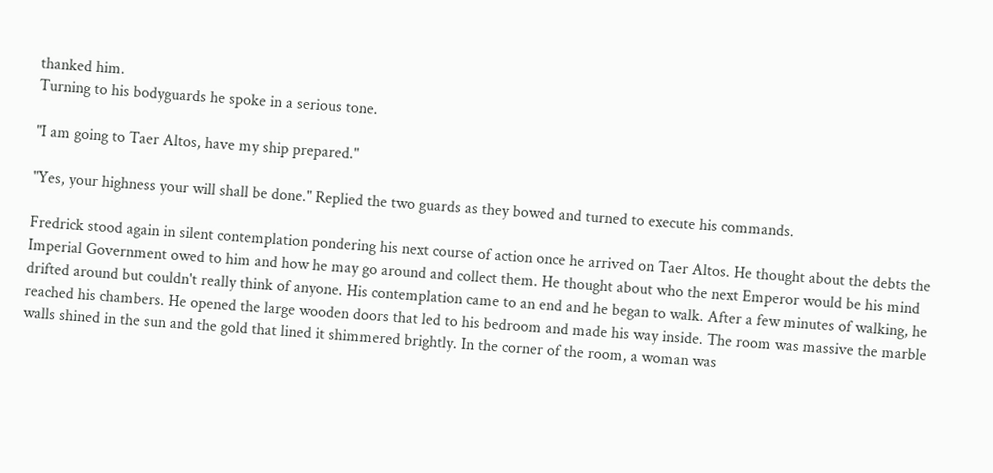thanked him.
Turning to his bodyguards he spoke in a serious tone.

"I am going to Taer Altos, have my ship prepared."

"Yes, your highness your will shall be done." Replied the two guards as they bowed and turned to execute his commands.

Fredrick stood again in silent contemplation pondering his next course of action once he arrived on Taer Altos. He thought about the debts the Imperial Government owed to him and how he may go around and collect them. He thought about who the next Emperor would be his mind drifted around but couldn't really think of anyone. His contemplation came to an end and he began to walk. After a few minutes of walking, he reached his chambers. He opened the large wooden doors that led to his bedroom and made his way inside. The room was massive the marble walls shined in the sun and the gold that lined it shimmered brightly. In the corner of the room, a woman was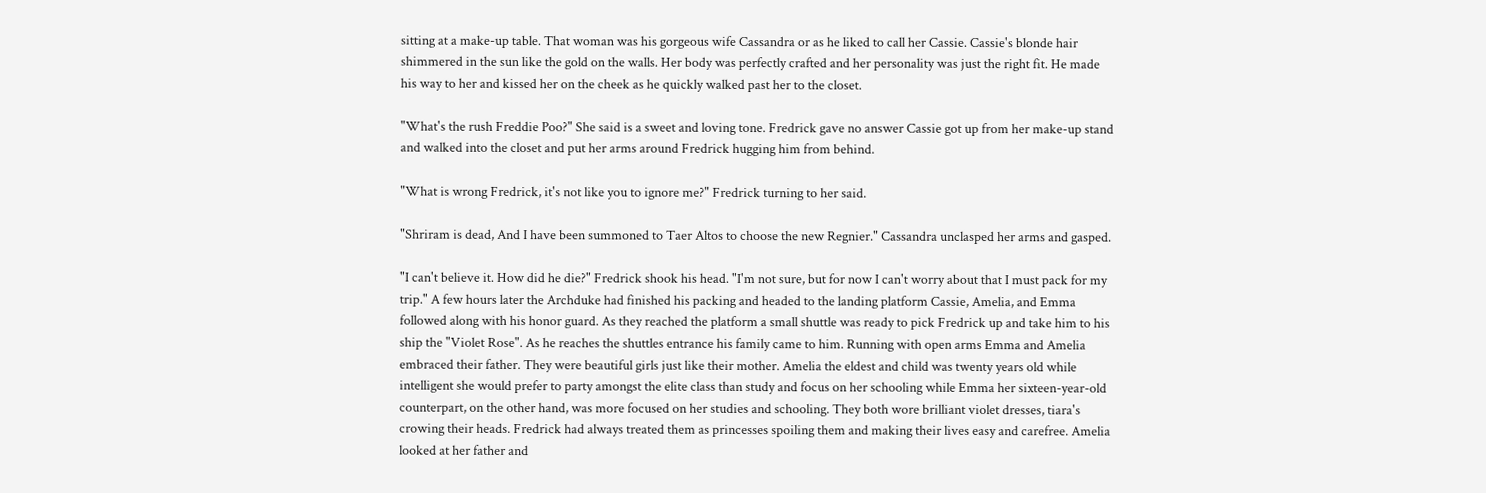sitting at a make-up table. That woman was his gorgeous wife Cassandra or as he liked to call her Cassie. Cassie's blonde hair shimmered in the sun like the gold on the walls. Her body was perfectly crafted and her personality was just the right fit. He made his way to her and kissed her on the cheek as he quickly walked past her to the closet.

"What's the rush Freddie Poo?" She said is a sweet and loving tone. Fredrick gave no answer Cassie got up from her make-up stand and walked into the closet and put her arms around Fredrick hugging him from behind.

"What is wrong Fredrick, it's not like you to ignore me?" Fredrick turning to her said.

"Shriram is dead, And I have been summoned to Taer Altos to choose the new Regnier." Cassandra unclasped her arms and gasped.

"I can't believe it. How did he die?" Fredrick shook his head. "I'm not sure, but for now I can't worry about that I must pack for my trip." A few hours later the Archduke had finished his packing and headed to the landing platform Cassie, Amelia, and Emma followed along with his honor guard. As they reached the platform a small shuttle was ready to pick Fredrick up and take him to his ship the "Violet Rose". As he reaches the shuttles entrance his family came to him. Running with open arms Emma and Amelia embraced their father. They were beautiful girls just like their mother. Amelia the eldest and child was twenty years old while intelligent she would prefer to party amongst the elite class than study and focus on her schooling while Emma her sixteen-year-old counterpart, on the other hand, was more focused on her studies and schooling. They both wore brilliant violet dresses, tiara's crowing their heads. Fredrick had always treated them as princesses spoiling them and making their lives easy and carefree. Amelia looked at her father and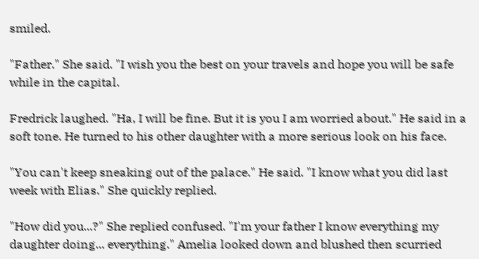smiled.

"Father." She said. "I wish you the best on your travels and hope you will be safe while in the capital.

Fredrick laughed. "Ha, I will be fine. But it is you I am worried about." He said in a soft tone. He turned to his other daughter with a more serious look on his face.

"You can't keep sneaking out of the palace." He said. "I know what you did last week with Elias." She quickly replied.

"How did you...?" She replied confused. "I'm your father I know everything my daughter doing... everything." Amelia looked down and blushed then scurried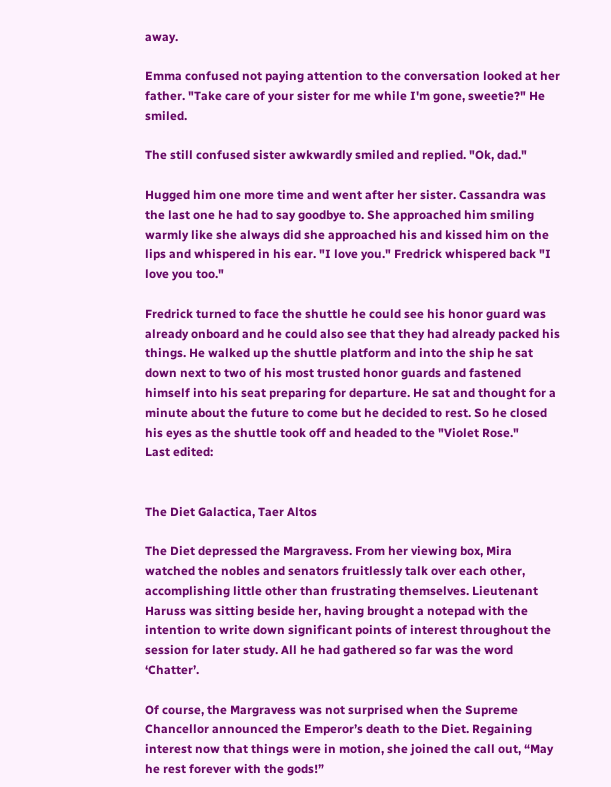away.

Emma confused not paying attention to the conversation looked at her father. "Take care of your sister for me while I'm gone, sweetie?" He smiled.

The still confused sister awkwardly smiled and replied. "Ok, dad."

Hugged him one more time and went after her sister. Cassandra was the last one he had to say goodbye to. She approached him smiling warmly like she always did she approached his and kissed him on the lips and whispered in his ear. "I love you." Fredrick whispered back "I love you too."

Fredrick turned to face the shuttle he could see his honor guard was already onboard and he could also see that they had already packed his things. He walked up the shuttle platform and into the ship he sat down next to two of his most trusted honor guards and fastened himself into his seat preparing for departure. He sat and thought for a minute about the future to come but he decided to rest. So he closed his eyes as the shuttle took off and headed to the "Violet Rose."
Last edited:


The Diet Galactica, Taer Altos

The Diet depressed the Margravess. From her viewing box, Mira watched the nobles and senators fruitlessly talk over each other, accomplishing little other than frustrating themselves. Lieutenant Haruss was sitting beside her, having brought a notepad with the intention to write down significant points of interest throughout the session for later study. All he had gathered so far was the word ‘Chatter’.

Of course, the Margravess was not surprised when the Supreme Chancellor announced the Emperor’s death to the Diet. Regaining interest now that things were in motion, she joined the call out, “May he rest forever with the gods!”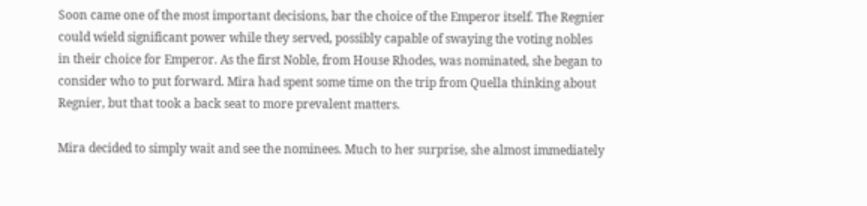Soon came one of the most important decisions, bar the choice of the Emperor itself. The Regnier could wield significant power while they served, possibly capable of swaying the voting nobles in their choice for Emperor. As the first Noble, from House Rhodes, was nominated, she began to consider who to put forward. Mira had spent some time on the trip from Quella thinking about Regnier, but that took a back seat to more prevalent matters.

Mira decided to simply wait and see the nominees. Much to her surprise, she almost immediately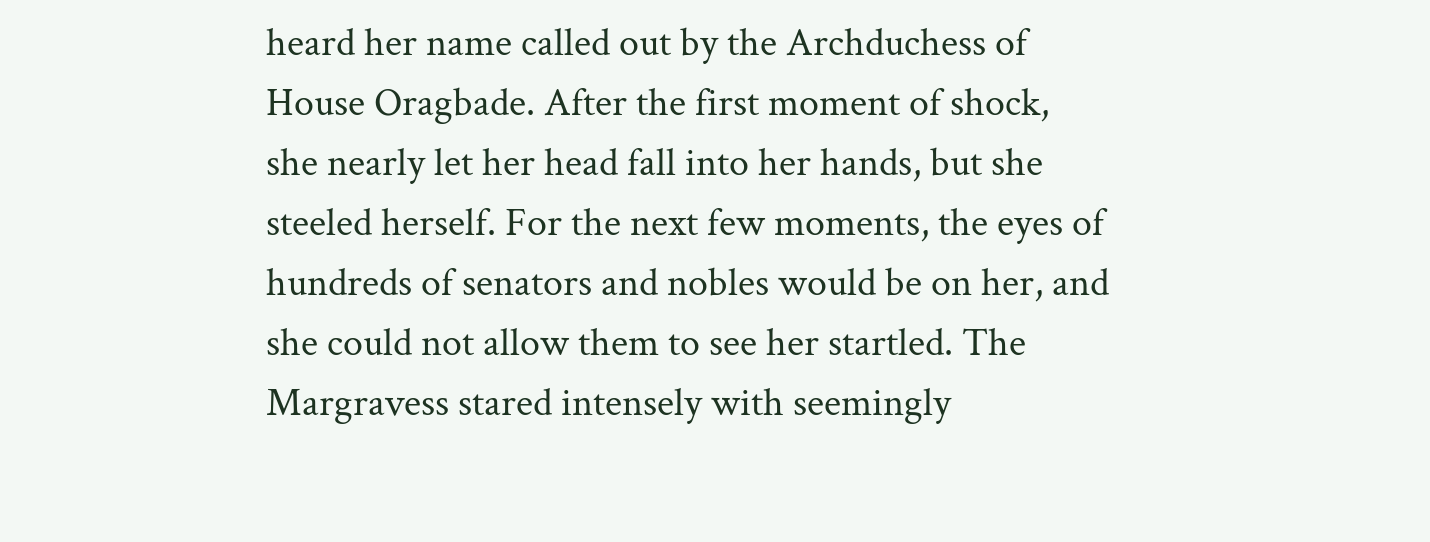heard her name called out by the Archduchess of House Oragbade. After the first moment of shock, she nearly let her head fall into her hands, but she steeled herself. For the next few moments, the eyes of hundreds of senators and nobles would be on her, and she could not allow them to see her startled. The Margravess stared intensely with seemingly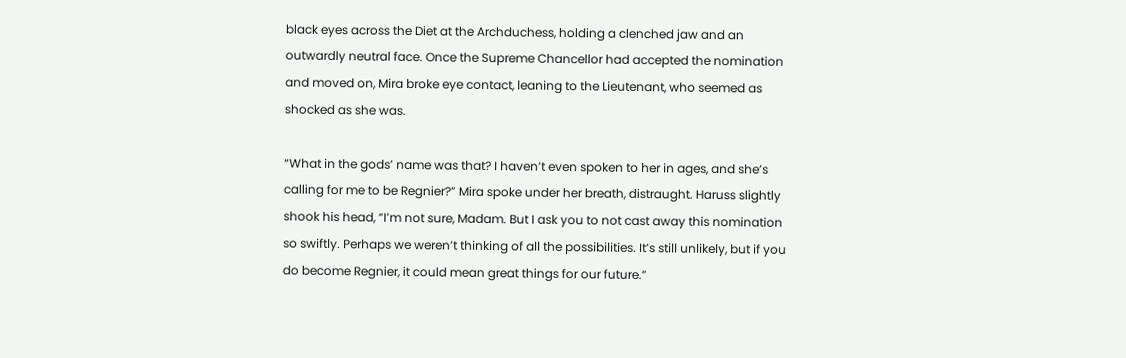black eyes across the Diet at the Archduchess, holding a clenched jaw and an outwardly neutral face. Once the Supreme Chancellor had accepted the nomination and moved on, Mira broke eye contact, leaning to the Lieutenant, who seemed as shocked as she was.

“What in the gods’ name was that? I haven’t even spoken to her in ages, and she’s calling for me to be Regnier?” Mira spoke under her breath, distraught. Haruss slightly shook his head, “I’m not sure, Madam. But I ask you to not cast away this nomination so swiftly. Perhaps we weren’t thinking of all the possibilities. It’s still unlikely, but if you do become Regnier, it could mean great things for our future.”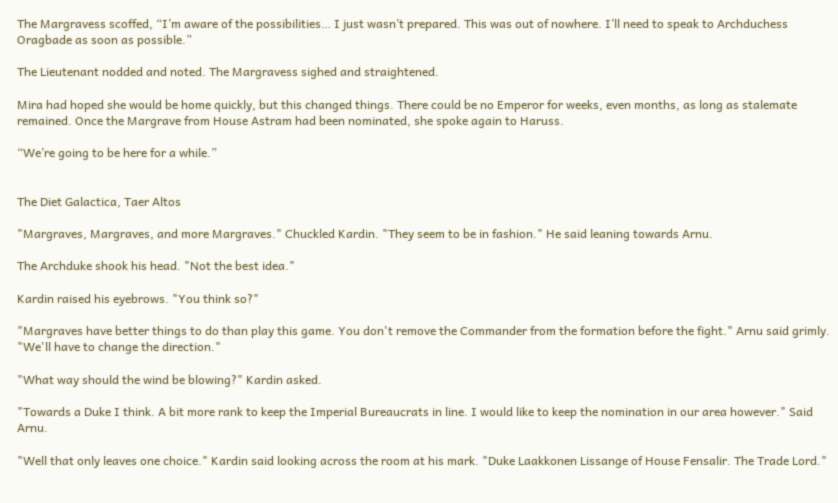The Margravess scoffed, “I’m aware of the possibilities… I just wasn’t prepared. This was out of nowhere. I’ll need to speak to Archduchess Oragbade as soon as possible.”

The Lieutenant nodded and noted. The Margravess sighed and straightened.

Mira had hoped she would be home quickly, but this changed things. There could be no Emperor for weeks, even months, as long as stalemate remained. Once the Margrave from House Astram had been nominated, she spoke again to Haruss.

“We’re going to be here for a while.”


The Diet Galactica, Taer Altos

"Margraves, Margraves, and more Margraves." Chuckled Kardin. "They seem to be in fashion." He said leaning towards Arnu.

The Archduke shook his head. "Not the best idea."

Kardin raised his eyebrows. "You think so?"

"Margraves have better things to do than play this game. You don't remove the Commander from the formation before the fight." Arnu said grimly. "We'll have to change the direction."

"What way should the wind be blowing?" Kardin asked.

"Towards a Duke I think. A bit more rank to keep the Imperial Bureaucrats in line. I would like to keep the nomination in our area however." Said Arnu.

"Well that only leaves one choice." Kardin said looking across the room at his mark. "Duke Laakkonen Lissange of House Fensalir. The Trade Lord."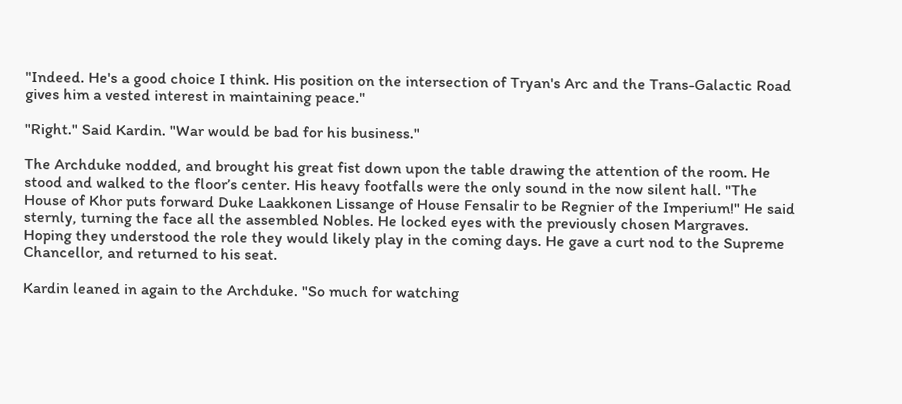"Indeed. He's a good choice I think. His position on the intersection of Tryan's Arc and the Trans-Galactic Road gives him a vested interest in maintaining peace."

"Right." Said Kardin. "War would be bad for his business."

The Archduke nodded, and brought his great fist down upon the table drawing the attention of the room. He stood and walked to the floor’s center. His heavy footfalls were the only sound in the now silent hall. "The House of Khor puts forward Duke Laakkonen Lissange of House Fensalir to be Regnier of the Imperium!" He said sternly, turning the face all the assembled Nobles. He locked eyes with the previously chosen Margraves. Hoping they understood the role they would likely play in the coming days. He gave a curt nod to the Supreme Chancellor, and returned to his seat.

Kardin leaned in again to the Archduke. "So much for watching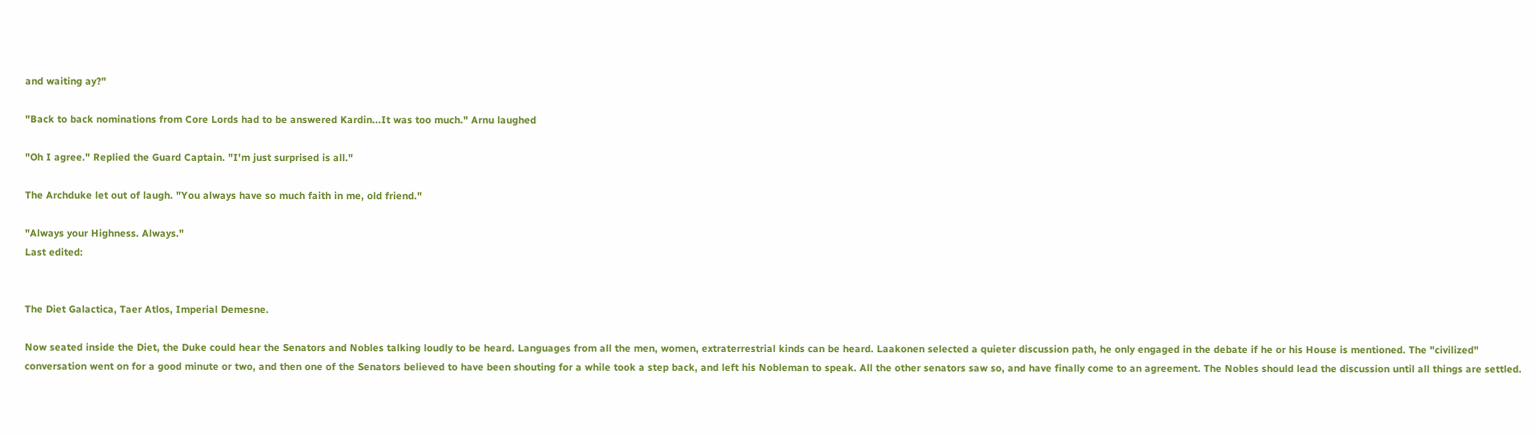and waiting ay?"

"Back to back nominations from Core Lords had to be answered Kardin...It was too much." Arnu laughed

"Oh I agree." Replied the Guard Captain. "I'm just surprised is all."

The Archduke let out of laugh. "You always have so much faith in me, old friend."

"Always your Highness. Always."
Last edited:


The Diet Galactica, Taer Atlos, Imperial Demesne.

Now seated inside the Diet, the Duke could hear the Senators and Nobles talking loudly to be heard. Languages from all the men, women, extraterrestrial kinds can be heard. Laakonen selected a quieter discussion path, he only engaged in the debate if he or his House is mentioned. The "civilized" conversation went on for a good minute or two, and then one of the Senators believed to have been shouting for a while took a step back, and left his Nobleman to speak. All the other senators saw so, and have finally come to an agreement. The Nobles should lead the discussion until all things are settled.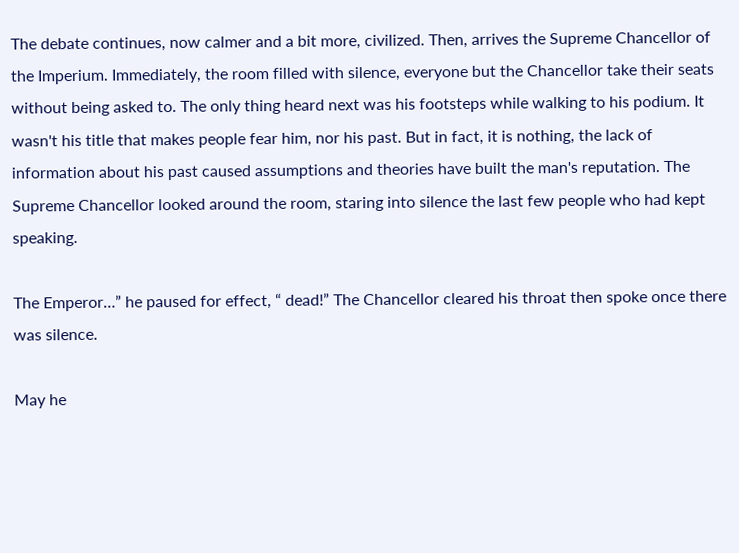The debate continues, now calmer and a bit more, civilized. Then, arrives the Supreme Chancellor of the Imperium. Immediately, the room filled with silence, everyone but the Chancellor take their seats without being asked to. The only thing heard next was his footsteps while walking to his podium. It wasn't his title that makes people fear him, nor his past. But in fact, it is nothing, the lack of information about his past caused assumptions and theories have built the man's reputation. The Supreme Chancellor looked around the room, staring into silence the last few people who had kept speaking.

The Emperor…” he paused for effect, “ dead!” The Chancellor cleared his throat then spoke once there was silence.

May he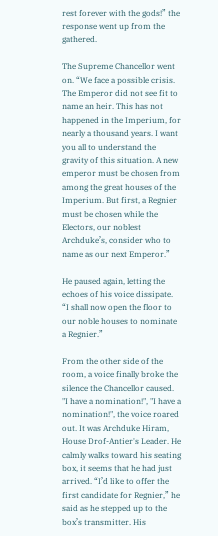rest forever with the gods!” the response went up from the gathered.

The Supreme Chancellor went on. “We face a possible crisis. The Emperor did not see fit to name an heir. This has not happened in the Imperium, for nearly a thousand years. I want you all to understand the gravity of this situation. A new emperor must be chosen from among the great houses of the Imperium. But first, a Regnier must be chosen while the Electors, our noblest Archduke’s, consider who to name as our next Emperor.”

He paused again, letting the echoes of his voice dissipate. “I shall now open the floor to our noble houses to nominate a Regnier.”

From the other side of the room, a voice finally broke the silence the Chancellor caused. "I have a nomination!", "I have a nomination!", the voice roared out. It was Archduke Hiram, House Drof-Antier's Leader. He calmly walks toward his seating box, it seems that he had just arrived. “I’d like to offer the first candidate for Regnier,” he said as he stepped up to the box’s transmitter. His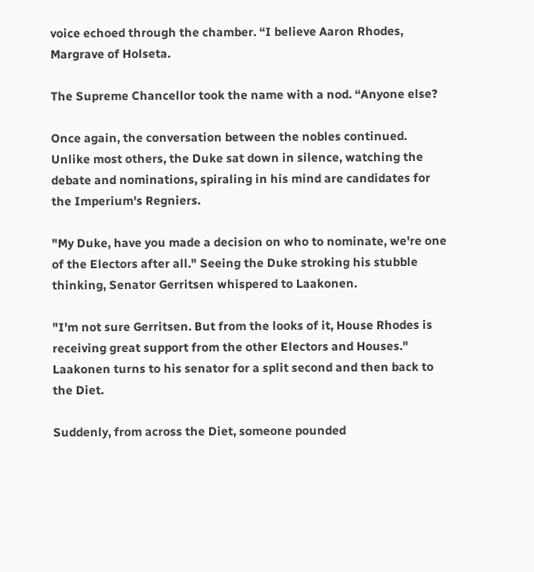voice echoed through the chamber. “I believe Aaron Rhodes, Margrave of Holseta.

The Supreme Chancellor took the name with a nod. “Anyone else?

Once again, the conversation between the nobles continued. Unlike most others, the Duke sat down in silence, watching the debate and nominations, spiraling in his mind are candidates for the Imperium's Regniers.

"My Duke, have you made a decision on who to nominate, we're one of the Electors after all." Seeing the Duke stroking his stubble thinking, Senator Gerritsen whispered to Laakonen.

"I'm not sure Gerritsen. But from the looks of it, House Rhodes is receiving great support from the other Electors and Houses." Laakonen turns to his senator for a split second and then back to the Diet.

Suddenly, from across the Diet, someone pounded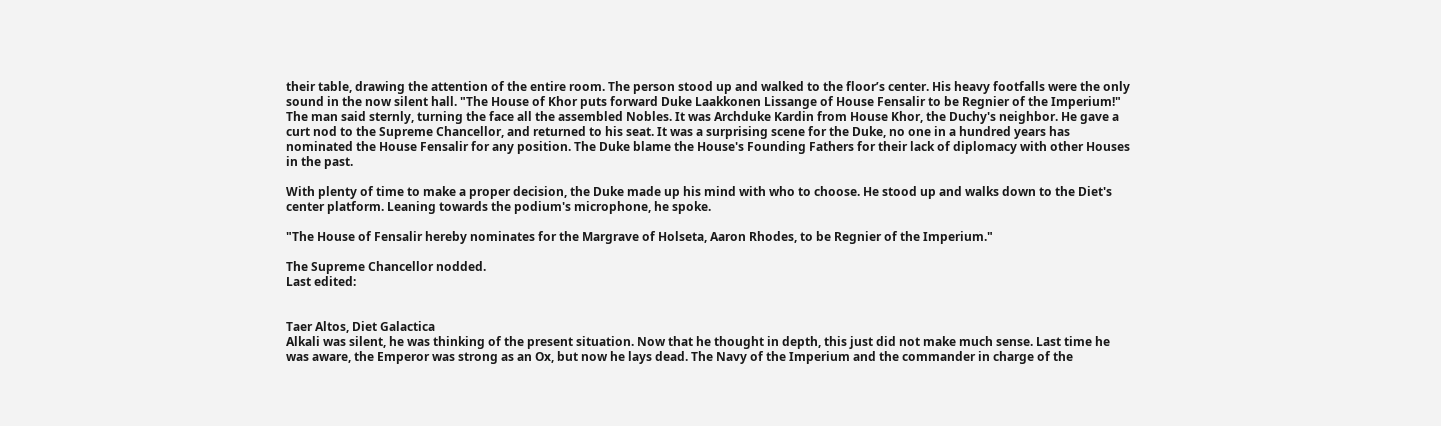their table, drawing the attention of the entire room. The person stood up and walked to the floor’s center. His heavy footfalls were the only sound in the now silent hall. "The House of Khor puts forward Duke Laakkonen Lissange of House Fensalir to be Regnier of the Imperium!" The man said sternly, turning the face all the assembled Nobles. It was Archduke Kardin from House Khor, the Duchy's neighbor. He gave a curt nod to the Supreme Chancellor, and returned to his seat. It was a surprising scene for the Duke, no one in a hundred years has nominated the House Fensalir for any position. The Duke blame the House's Founding Fathers for their lack of diplomacy with other Houses in the past.

With plenty of time to make a proper decision, the Duke made up his mind with who to choose. He stood up and walks down to the Diet's center platform. Leaning towards the podium's microphone, he spoke.

"The House of Fensalir hereby nominates for the Margrave of Holseta, Aaron Rhodes, to be Regnier of the Imperium."

The Supreme Chancellor nodded.
Last edited:


Taer Altos, Diet Galactica
Alkali was silent, he was thinking of the present situation. Now that he thought in depth, this just did not make much sense. Last time he was aware, the Emperor was strong as an Ox, but now he lays dead. The Navy of the Imperium and the commander in charge of the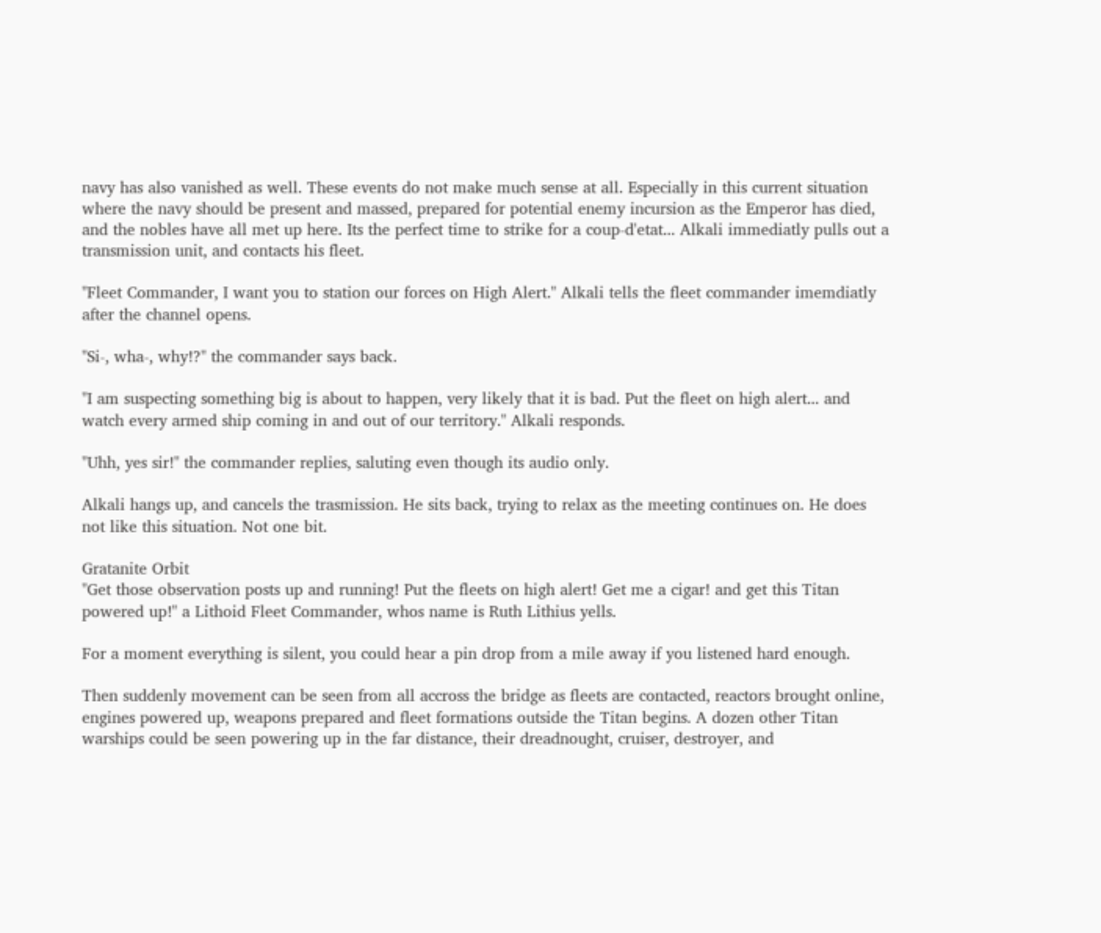navy has also vanished as well. These events do not make much sense at all. Especially in this current situation where the navy should be present and massed, prepared for potential enemy incursion as the Emperor has died, and the nobles have all met up here. Its the perfect time to strike for a coup-d'etat... Alkali immediatly pulls out a transmission unit, and contacts his fleet.

"Fleet Commander, I want you to station our forces on High Alert." Alkali tells the fleet commander imemdiatly after the channel opens.

"Si-, wha-, why!?" the commander says back.

"I am suspecting something big is about to happen, very likely that it is bad. Put the fleet on high alert... and watch every armed ship coming in and out of our territory." Alkali responds.

"Uhh, yes sir!" the commander replies, saluting even though its audio only.

Alkali hangs up, and cancels the trasmission. He sits back, trying to relax as the meeting continues on. He does not like this situation. Not one bit.

Gratanite Orbit
"Get those observation posts up and running! Put the fleets on high alert! Get me a cigar! and get this Titan powered up!" a Lithoid Fleet Commander, whos name is Ruth Lithius yells.

For a moment everything is silent, you could hear a pin drop from a mile away if you listened hard enough.

Then suddenly movement can be seen from all accross the bridge as fleets are contacted, reactors brought online, engines powered up, weapons prepared and fleet formations outside the Titan begins. A dozen other Titan warships could be seen powering up in the far distance, their dreadnought, cruiser, destroyer, and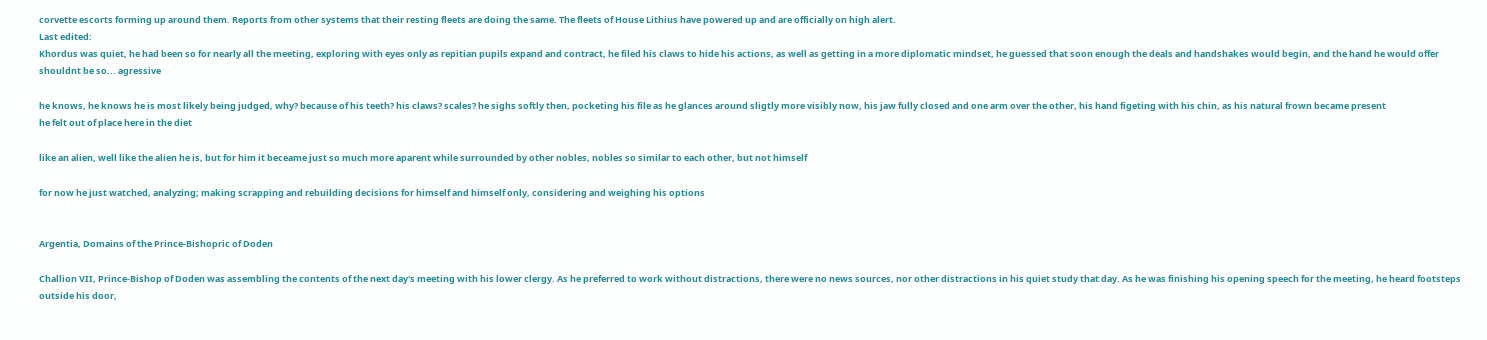corvette escorts forming up around them. Reports from other systems that their resting fleets are doing the same. The fleets of House Lithius have powered up and are officially on high alert.
Last edited:
Khordus was quiet, he had been so for nearly all the meeting, exploring with eyes only as repitian pupils expand and contract, he filed his claws to hide his actions, as well as getting in a more diplomatic mindset, he guessed that soon enough the deals and handshakes would begin, and the hand he would offer shouldnt be so... agressive

he knows, he knows he is most likely being judged, why? because of his teeth? his claws? scales? he sighs softly then, pocketing his file as he glances around sligtly more visibly now, his jaw fully closed and one arm over the other, his hand figeting with his chin, as his natural frown became present
he felt out of place here in the diet

like an alien, well like the alien he is, but for him it beceame just so much more aparent while surrounded by other nobles, nobles so similar to each other, but not himself

for now he just watched, analyzing; making scrapping and rebuilding decisions for himself and himself only, considering and weighing his options


Argentia, Domains of the Prince-Bishopric of Doden

Challion VII, Prince-Bishop of Doden was assembling the contents of the next day's meeting with his lower clergy. As he preferred to work without distractions, there were no news sources, nor other distractions in his quiet study that day. As he was finishing his opening speech for the meeting, he heard footsteps outside his door,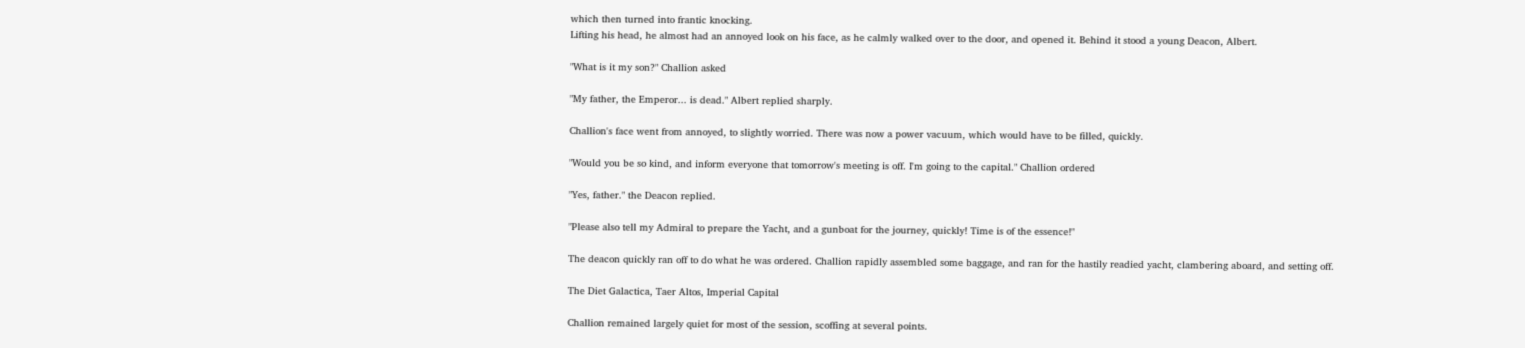which then turned into frantic knocking.
Lifting his head, he almost had an annoyed look on his face, as he calmly walked over to the door, and opened it. Behind it stood a young Deacon, Albert.

"What is it my son?" Challion asked

"My father, the Emperor... is dead." Albert replied sharply.

Challion's face went from annoyed, to slightly worried. There was now a power vacuum, which would have to be filled, quickly.

"Would you be so kind, and inform everyone that tomorrow's meeting is off. I'm going to the capital." Challion ordered

"Yes, father." the Deacon replied.

"Please also tell my Admiral to prepare the Yacht, and a gunboat for the journey, quickly! Time is of the essence!"

The deacon quickly ran off to do what he was ordered. Challion rapidly assembled some baggage, and ran for the hastily readied yacht, clambering aboard, and setting off.

The Diet Galactica, Taer Altos, Imperial Capital

Challion remained largely quiet for most of the session, scoffing at several points.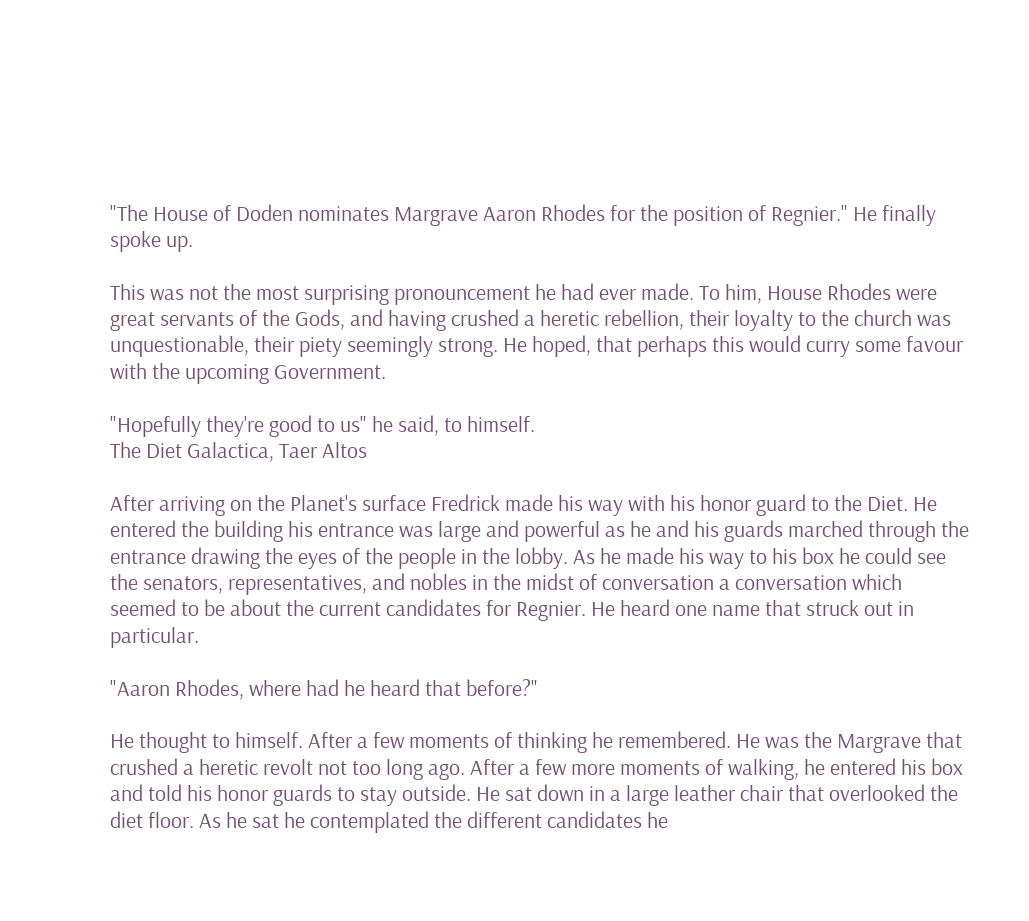"The House of Doden nominates Margrave Aaron Rhodes for the position of Regnier." He finally spoke up.

This was not the most surprising pronouncement he had ever made. To him, House Rhodes were great servants of the Gods, and having crushed a heretic rebellion, their loyalty to the church was unquestionable, their piety seemingly strong. He hoped, that perhaps this would curry some favour with the upcoming Government.

"Hopefully they're good to us" he said, to himself.
The Diet Galactica, Taer Altos

After arriving on the Planet's surface Fredrick made his way with his honor guard to the Diet. He entered the building his entrance was large and powerful as he and his guards marched through the entrance drawing the eyes of the people in the lobby. As he made his way to his box he could see the senators, representatives, and nobles in the midst of conversation a conversation which seemed to be about the current candidates for Regnier. He heard one name that struck out in particular.

"Aaron Rhodes, where had he heard that before?"

He thought to himself. After a few moments of thinking he remembered. He was the Margrave that crushed a heretic revolt not too long ago. After a few more moments of walking, he entered his box and told his honor guards to stay outside. He sat down in a large leather chair that overlooked the diet floor. As he sat he contemplated the different candidates he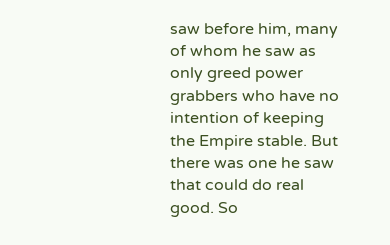saw before him, many of whom he saw as only greed power grabbers who have no intention of keeping the Empire stable. But there was one he saw that could do real good. So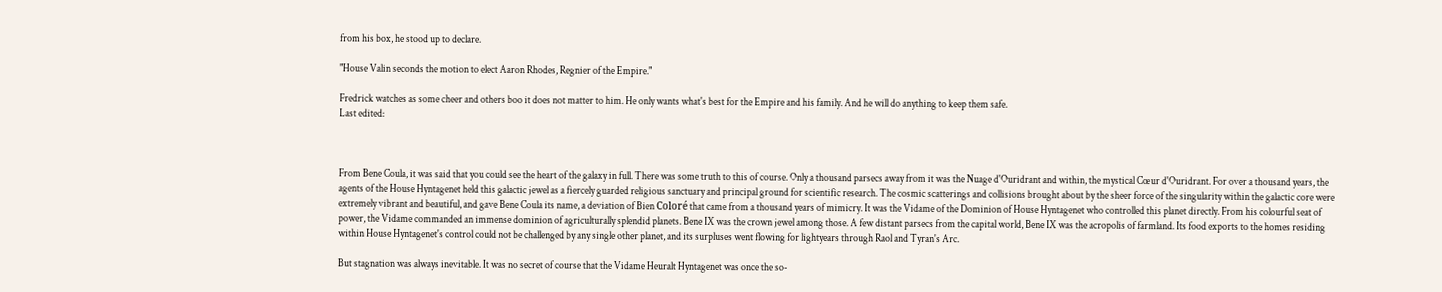from his box, he stood up to declare.

"House Valin seconds the motion to elect Aaron Rhodes, Regnier of the Empire."

Fredrick watches as some cheer and others boo it does not matter to him. He only wants what's best for the Empire and his family. And he will do anything to keep them safe.
Last edited:



From Bene Coula, it was said that you could see the heart of the galaxy in full. There was some truth to this of course. Only a thousand parsecs away from it was the Nuage d'Ouridrant and within, the mystical Cœur d'Ouridrant. For over a thousand years, the agents of the House Hyntagenet held this galactic jewel as a fiercely guarded religious sanctuary and principal ground for scientific research. The cosmic scatterings and collisions brought about by the sheer force of the singularity within the galactic core were extremely vibrant and beautiful, and gave Bene Coula its name, a deviation of Bien Coloré that came from a thousand years of mimicry. It was the Vidame of the Dominion of House Hyntagenet who controlled this planet directly. From his colourful seat of power, the Vidame commanded an immense dominion of agriculturally splendid planets. Bene IX was the crown jewel among those. A few distant parsecs from the capital world, Bene IX was the acropolis of farmland. Its food exports to the homes residing within House Hyntagenet's control could not be challenged by any single other planet, and its surpluses went flowing for lightyears through Raol and Tyran's Arc.

But stagnation was always inevitable. It was no secret of course that the Vidame Heuralt Hyntagenet was once the so-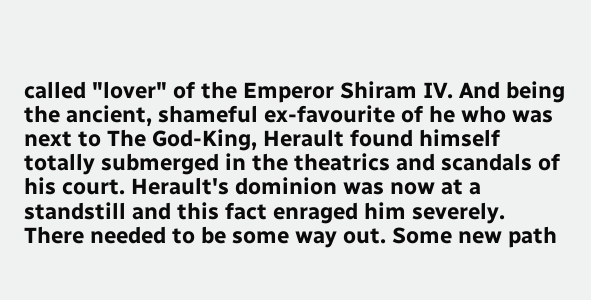called "lover" of the Emperor Shiram IV. And being the ancient, shameful ex-favourite of he who was next to The God-King, Herault found himself totally submerged in the theatrics and scandals of his court. Herault's dominion was now at a standstill and this fact enraged him severely. There needed to be some way out. Some new path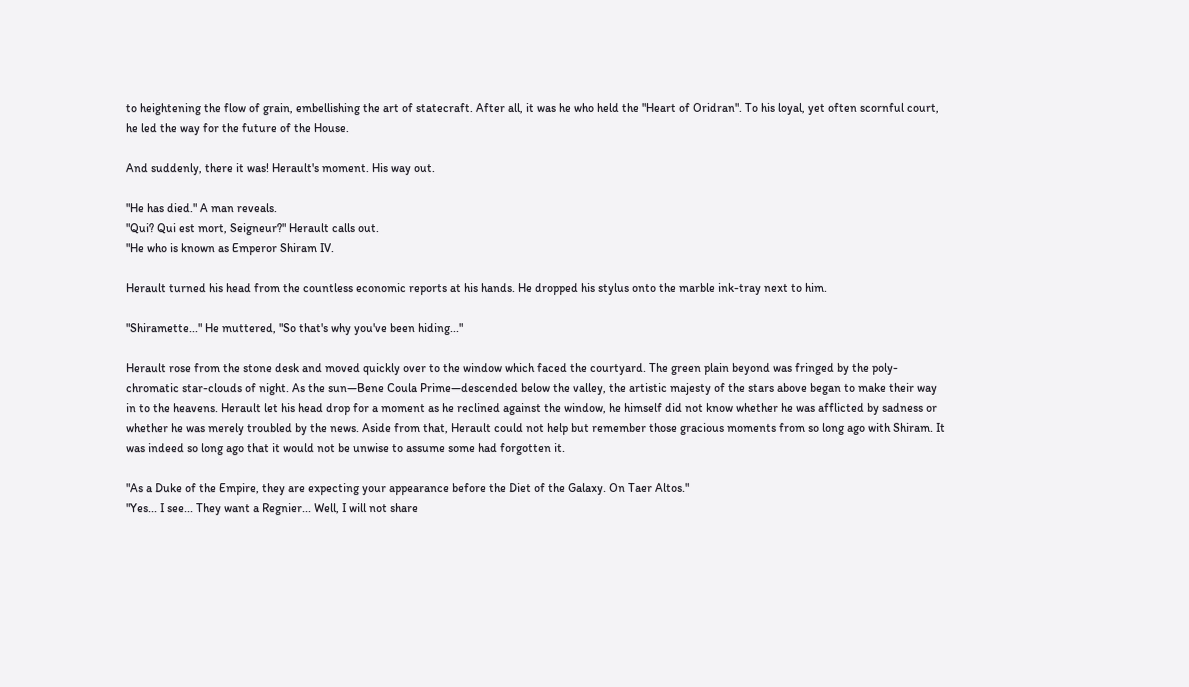to heightening the flow of grain, embellishing the art of statecraft. After all, it was he who held the "Heart of Oridran". To his loyal, yet often scornful court, he led the way for the future of the House.

And suddenly, there it was! Herault's moment. His way out.

"He has died." A man reveals.
"Qui? Qui est mort, Seigneur?" Herault calls out.
"He who is known as Emperor Shiram IV.

Herault turned his head from the countless economic reports at his hands. He dropped his stylus onto the marble ink-tray next to him.

"Shiramette..." He muttered, "So that's why you've been hiding..."

Herault rose from the stone desk and moved quickly over to the window which faced the courtyard. The green plain beyond was fringed by the poly-chromatic star-clouds of night. As the sun—Bene Coula Prime—descended below the valley, the artistic majesty of the stars above began to make their way in to the heavens. Herault let his head drop for a moment as he reclined against the window, he himself did not know whether he was afflicted by sadness or whether he was merely troubled by the news. Aside from that, Herault could not help but remember those gracious moments from so long ago with Shiram. It was indeed so long ago that it would not be unwise to assume some had forgotten it.

"As a Duke of the Empire, they are expecting your appearance before the Diet of the Galaxy. On Taer Altos."
"Yes... I see... They want a Regnier... Well, I will not share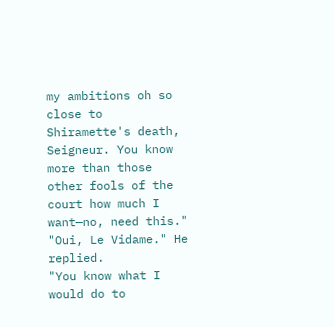my ambitions oh so close to Shiramette's death, Seigneur. You know more than those other fools of the court how much I want—no, need this."
"Oui, Le Vidame." He replied.
"You know what I would do to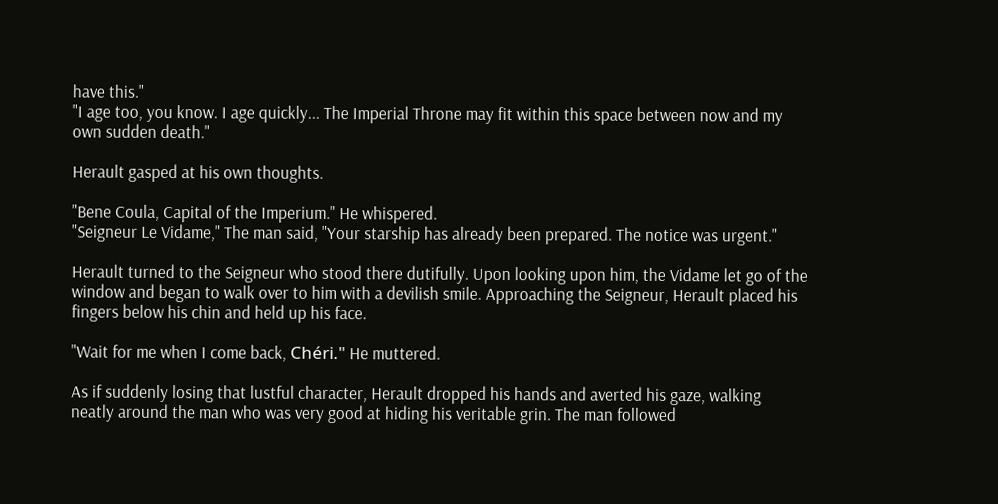have this."
"I age too, you know. I age quickly... The Imperial Throne may fit within this space between now and my own sudden death."

Herault gasped at his own thoughts.

"Bene Coula, Capital of the Imperium." He whispered.
"Seigneur Le Vidame," The man said, "Your starship has already been prepared. The notice was urgent."

Herault turned to the Seigneur who stood there dutifully. Upon looking upon him, the Vidame let go of the window and began to walk over to him with a devilish smile. Approaching the Seigneur, Herault placed his fingers below his chin and held up his face.

"Wait for me when I come back, Chéri." He muttered.

As if suddenly losing that lustful character, Herault dropped his hands and averted his gaze, walking neatly around the man who was very good at hiding his veritable grin. The man followed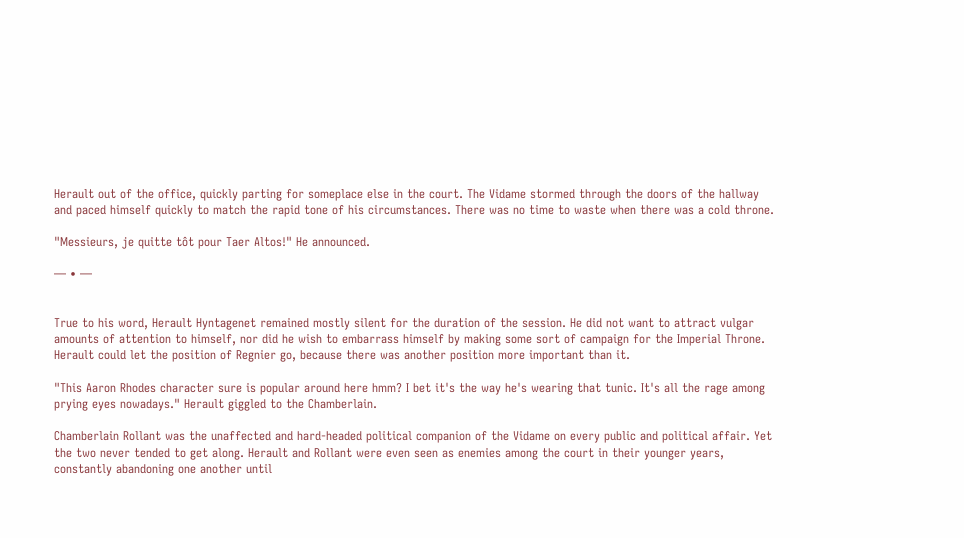Herault out of the office, quickly parting for someplace else in the court. The Vidame stormed through the doors of the hallway and paced himself quickly to match the rapid tone of his circumstances. There was no time to waste when there was a cold throne.

"Messieurs, je quitte tôt pour Taer Altos!" He announced.

— • —


True to his word, Herault Hyntagenet remained mostly silent for the duration of the session. He did not want to attract vulgar amounts of attention to himself, nor did he wish to embarrass himself by making some sort of campaign for the Imperial Throne. Herault could let the position of Regnier go, because there was another position more important than it.

"This Aaron Rhodes character sure is popular around here hmm? I bet it's the way he's wearing that tunic. It's all the rage among prying eyes nowadays." Herault giggled to the Chamberlain.

Chamberlain Rollant was the unaffected and hard-headed political companion of the Vidame on every public and political affair. Yet the two never tended to get along. Herault and Rollant were even seen as enemies among the court in their younger years, constantly abandoning one another until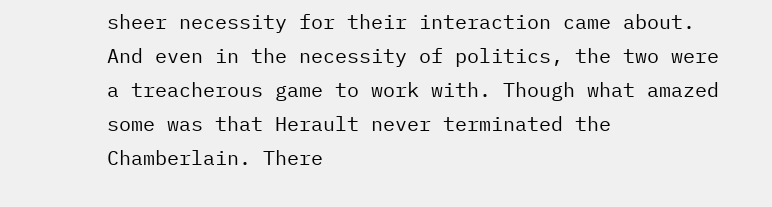sheer necessity for their interaction came about. And even in the necessity of politics, the two were a treacherous game to work with. Though what amazed some was that Herault never terminated the Chamberlain. There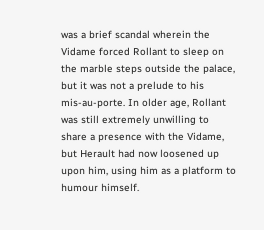was a brief scandal wherein the Vidame forced Rollant to sleep on the marble steps outside the palace, but it was not a prelude to his
mis-au-porte. In older age, Rollant was still extremely unwilling to share a presence with the Vidame, but Herault had now loosened up upon him, using him as a platform to humour himself.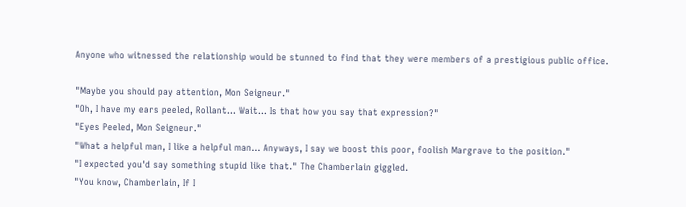Anyone who witnessed the relationship would be stunned to find that they were members of a prestigious public office.

"Maybe you should pay attention, Mon Seigneur."
"Oh, I have my ears peeled, Rollant... Wait... Is that how you say that expression?"
"Eyes Peeled, Mon Seigneur."
"What a helpful man, I like a helpful man... Anyways, I say we boost this poor, foolish Margrave to the position."
"I expected you'd say something stupid like that." The Chamberlain giggled.
"You know, Chamberlain, If I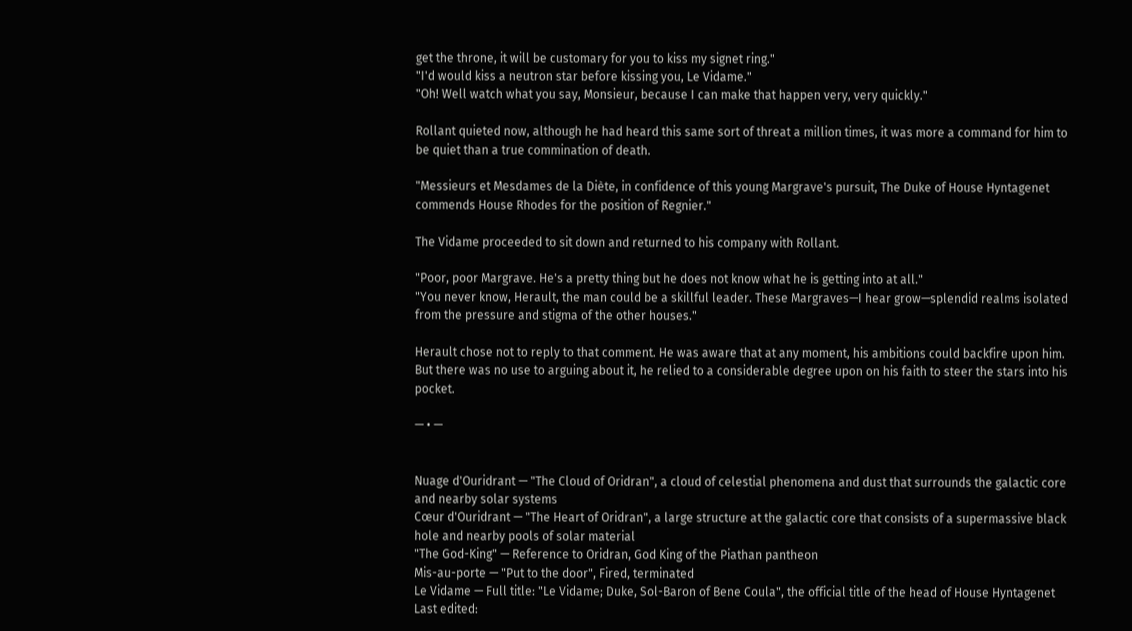get the throne, it will be customary for you to kiss my signet ring."
"I'd would kiss a neutron star before kissing you, Le Vidame."
"Oh! Well watch what you say, Monsieur, because I can make that happen very, very quickly."

Rollant quieted now, although he had heard this same sort of threat a million times, it was more a command for him to be quiet than a true commination of death.

"Messieurs et Mesdames de la Diète, in confidence of this young Margrave's pursuit, The Duke of House Hyntagenet commends House Rhodes for the position of Regnier."

The Vidame proceeded to sit down and returned to his company with Rollant.

"Poor, poor Margrave. He's a pretty thing but he does not know what he is getting into at all."
"You never know, Herault, the man could be a skillful leader. These Margraves—I hear grow—splendid realms isolated from the pressure and stigma of the other houses."

Herault chose not to reply to that comment. He was aware that at any moment, his ambitions could backfire upon him. But there was no use to arguing about it, he relied to a considerable degree upon on his faith to steer the stars into his pocket.

— • —


Nuage d'Ouridrant — "The Cloud of Oridran", a cloud of celestial phenomena and dust that surrounds the galactic core and nearby solar systems
Cœur d'Ouridrant — "The Heart of Oridran", a large structure at the galactic core that consists of a supermassive black hole and nearby pools of solar material
"The God-King" — Reference to Oridran, God King of the Piathan pantheon
Mis-au-porte — "Put to the door", Fired, terminated
Le Vidame — Full title: "Le Vidame; Duke, Sol-Baron of Bene Coula", the official title of the head of House Hyntagenet
Last edited: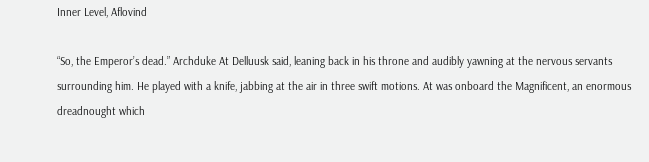Inner Level, Aflovind

“So, the Emperor’s dead.” Archduke At Delluusk said, leaning back in his throne and audibly yawning at the nervous servants surrounding him. He played with a knife, jabbing at the air in three swift motions. At was onboard the Magnificent, an enormous dreadnought which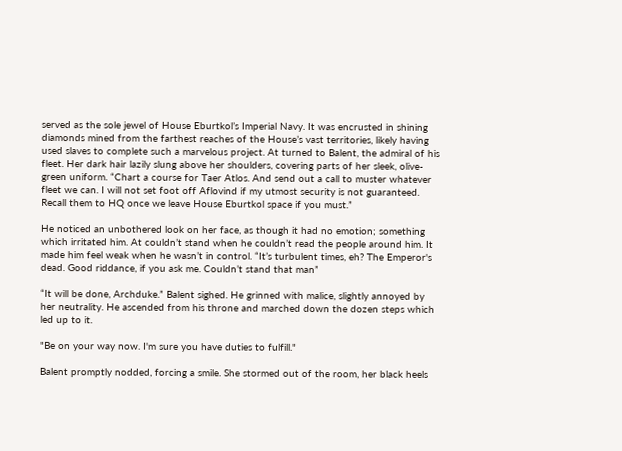served as the sole jewel of House Eburtkol’s Imperial Navy. It was encrusted in shining diamonds mined from the farthest reaches of the House’s vast territories, likely having used slaves to complete such a marvelous project. At turned to Balent, the admiral of his fleet. Her dark hair lazily slung above her shoulders, covering parts of her sleek, olive-green uniform. “Chart a course for Taer Atlos. And send out a call to muster whatever fleet we can. I will not set foot off Aflovind if my utmost security is not guaranteed. Recall them to HQ once we leave House Eburtkol space if you must.”

He noticed an unbothered look on her face, as though it had no emotion; something which irritated him. At couldn’t stand when he couldn’t read the people around him. It made him feel weak when he wasn’t in control. “It’s turbulent times, eh? The Emperor's dead. Good riddance, if you ask me. Couldn’t stand that man”

“It will be done, Archduke.” Balent sighed. He grinned with malice, slightly annoyed by her neutrality. He ascended from his throne and marched down the dozen steps which led up to it.

"Be on your way now. I'm sure you have duties to fulfill."

Balent promptly nodded, forcing a smile. She stormed out of the room, her black heels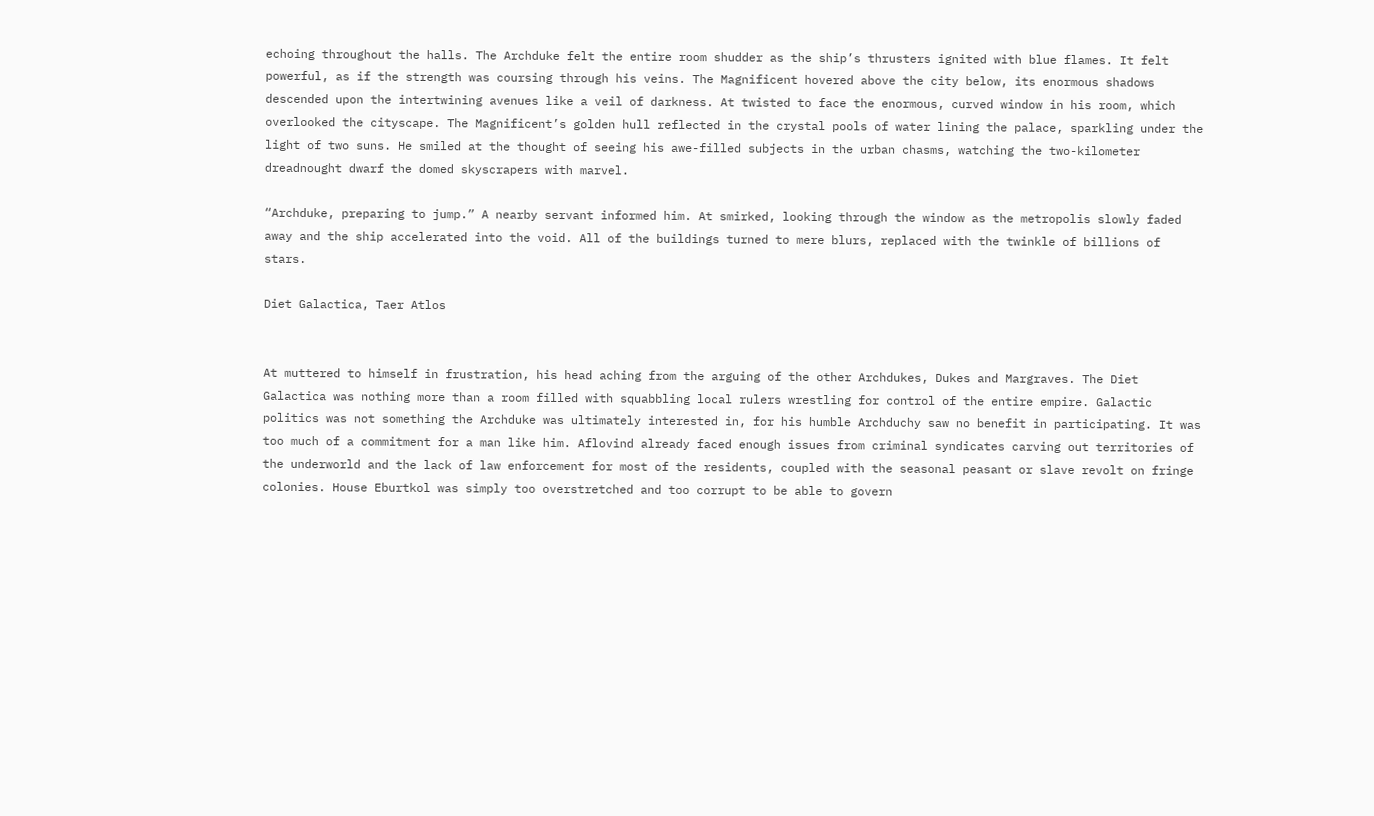echoing throughout the halls. The Archduke felt the entire room shudder as the ship’s thrusters ignited with blue flames. It felt powerful, as if the strength was coursing through his veins. The Magnificent hovered above the city below, its enormous shadows descended upon the intertwining avenues like a veil of darkness. At twisted to face the enormous, curved window in his room, which overlooked the cityscape. The Magnificent’s golden hull reflected in the crystal pools of water lining the palace, sparkling under the light of two suns. He smiled at the thought of seeing his awe-filled subjects in the urban chasms, watching the two-kilometer dreadnought dwarf the domed skyscrapers with marvel.

“Archduke, preparing to jump.” A nearby servant informed him. At smirked, looking through the window as the metropolis slowly faded away and the ship accelerated into the void. All of the buildings turned to mere blurs, replaced with the twinkle of billions of stars.

Diet Galactica, Taer Atlos


At muttered to himself in frustration, his head aching from the arguing of the other Archdukes, Dukes and Margraves. The Diet Galactica was nothing more than a room filled with squabbling local rulers wrestling for control of the entire empire. Galactic politics was not something the Archduke was ultimately interested in, for his humble Archduchy saw no benefit in participating. It was too much of a commitment for a man like him. Aflovind already faced enough issues from criminal syndicates carving out territories of the underworld and the lack of law enforcement for most of the residents, coupled with the seasonal peasant or slave revolt on fringe colonies. House Eburtkol was simply too overstretched and too corrupt to be able to govern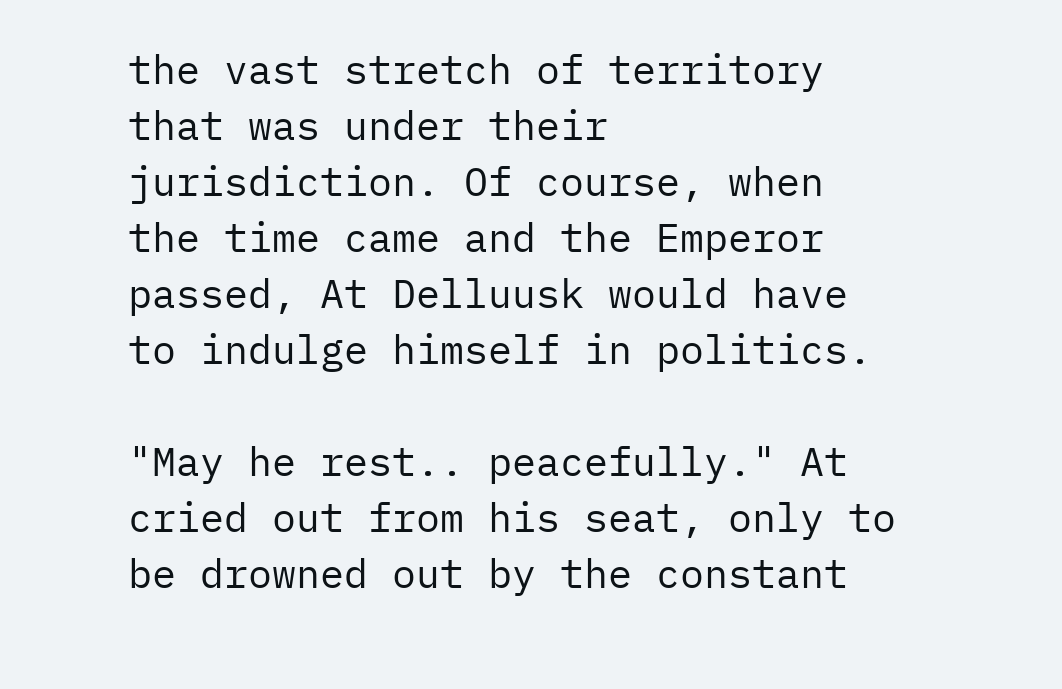the vast stretch of territory that was under their jurisdiction. Of course, when the time came and the Emperor passed, At Delluusk would have to indulge himself in politics.

"May he rest.. peacefully." At cried out from his seat, only to be drowned out by the constant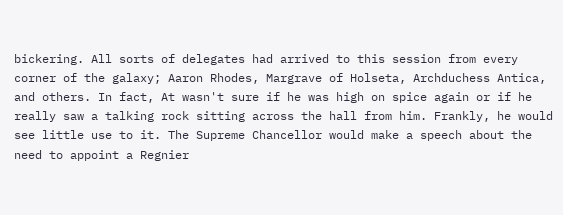bickering. All sorts of delegates had arrived to this session from every corner of the galaxy; Aaron Rhodes, Margrave of Holseta, Archduchess Antica, and others. In fact, At wasn't sure if he was high on spice again or if he really saw a talking rock sitting across the hall from him. Frankly, he would see little use to it. The Supreme Chancellor would make a speech about the need to appoint a Regnier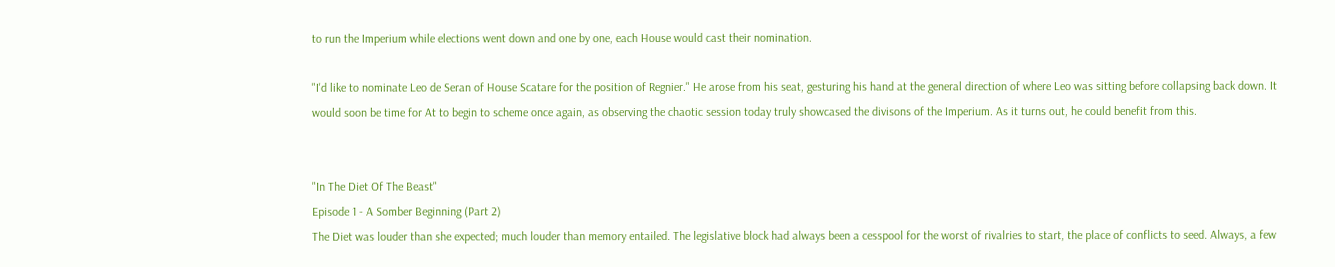to run the Imperium while elections went down and one by one, each House would cast their nomination.

"I'd like to nominate Leo de Seran of House Scatare for the position of Regnier." He arose from his seat, gesturing his hand at the general direction of where Leo was sitting before collapsing back down. It would soon be time for At to begin to scheme once again, as observing the chaotic session today truly showcased the divisons of the Imperium. As it turns out, he could benefit from this.


"In The Diet Of The Beast"
Episode 1 - A Somber Beginning (Part 2)
The Diet was louder than she expected; much louder than memory entailed. The legislative block had always been a cesspool for the worst of rivalries to start, the place of conflicts to seed. Always, a few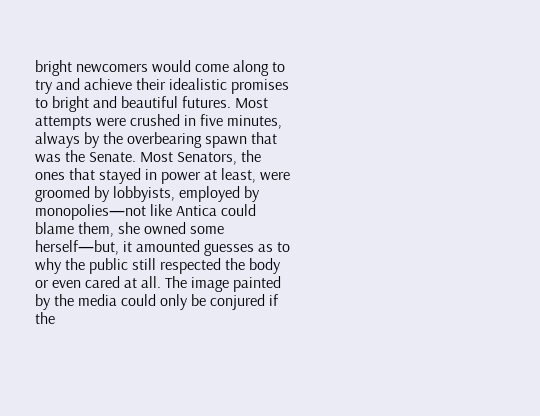bright newcomers would come along to try and achieve their idealistic promises to bright and beautiful futures. Most attempts were crushed in five minutes, always by the overbearing spawn that was the Senate. Most Senators, the ones that stayed in power at least, were groomed by lobbyists, employed by monopolies—not like Antica could blame them, she owned some herself—but, it amounted guesses as to why the public still respected the body or even cared at all. The image painted by the media could only be conjured if the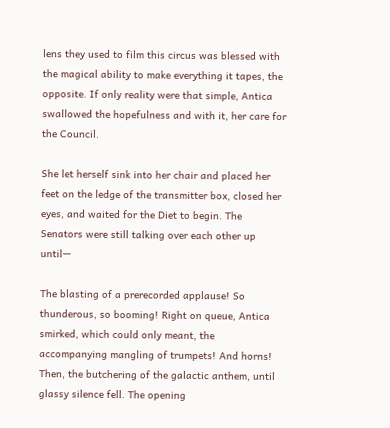lens they used to film this circus was blessed with the magical ability to make everything it tapes, the opposite. If only reality were that simple, Antica swallowed the hopefulness and with it, her care for the Council.

She let herself sink into her chair and placed her feet on the ledge of the transmitter box, closed her eyes, and waited for the Diet to begin. The Senators were still talking over each other up until—

The blasting of a prerecorded applause! So thunderous, so booming! Right on queue, Antica smirked, which could only meant, the accompanying mangling of trumpets! And horns! Then, the butchering of the galactic anthem, until glassy silence fell. The opening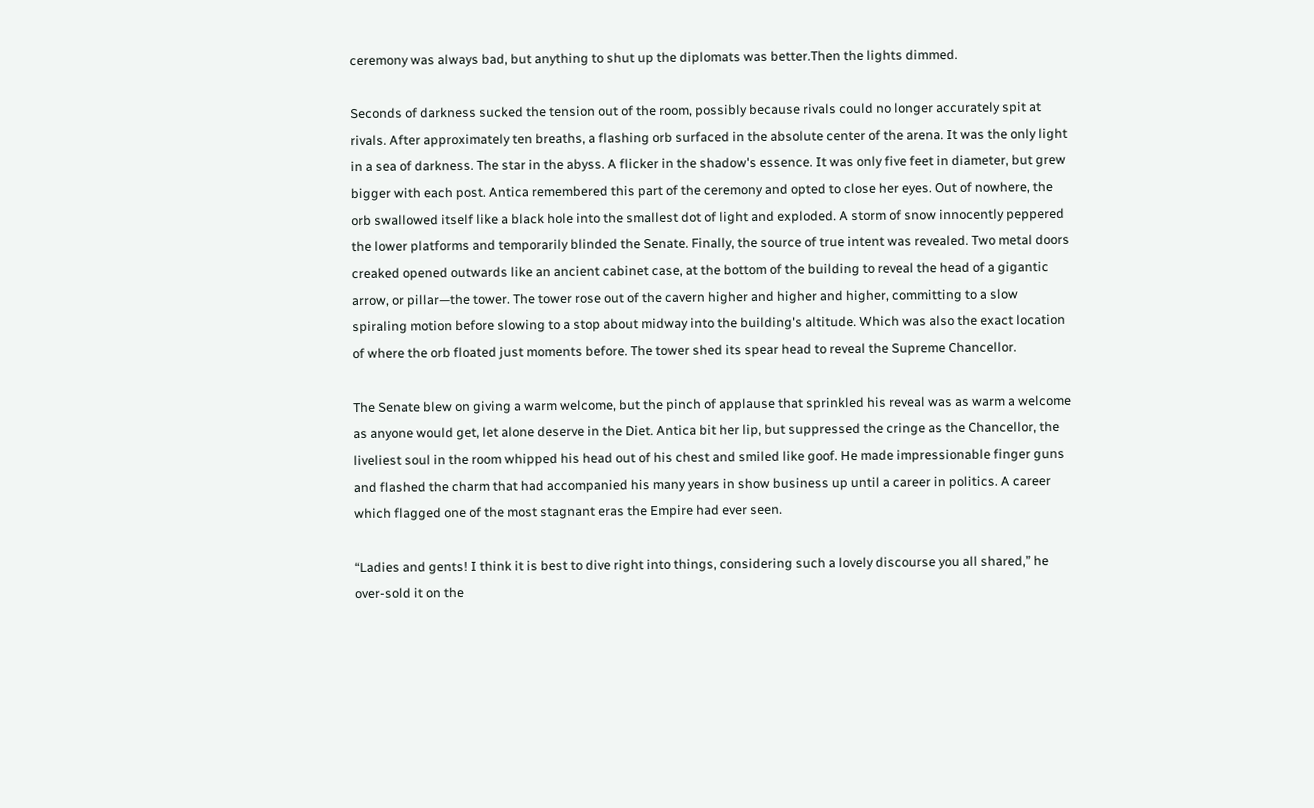ceremony was always bad, but anything to shut up the diplomats was better.Then the lights dimmed.

Seconds of darkness sucked the tension out of the room, possibly because rivals could no longer accurately spit at rivals. After approximately ten breaths, a flashing orb surfaced in the absolute center of the arena. It was the only light in a sea of darkness. The star in the abyss. A flicker in the shadow's essence. It was only five feet in diameter, but grew bigger with each post. Antica remembered this part of the ceremony and opted to close her eyes. Out of nowhere, the orb swallowed itself like a black hole into the smallest dot of light and exploded. A storm of snow innocently peppered the lower platforms and temporarily blinded the Senate. Finally, the source of true intent was revealed. Two metal doors creaked opened outwards like an ancient cabinet case, at the bottom of the building to reveal the head of a gigantic arrow, or pillar—the tower. The tower rose out of the cavern higher and higher and higher, committing to a slow spiraling motion before slowing to a stop about midway into the building's altitude. Which was also the exact location of where the orb floated just moments before. The tower shed its spear head to reveal the Supreme Chancellor.

The Senate blew on giving a warm welcome, but the pinch of applause that sprinkled his reveal was as warm a welcome as anyone would get, let alone deserve in the Diet. Antica bit her lip, but suppressed the cringe as the Chancellor, the liveliest soul in the room whipped his head out of his chest and smiled like goof. He made impressionable finger guns and flashed the charm that had accompanied his many years in show business up until a career in politics. A career which flagged one of the most stagnant eras the Empire had ever seen.

“Ladies and gents! I think it is best to dive right into things, considering such a lovely discourse you all shared,” he over-sold it on the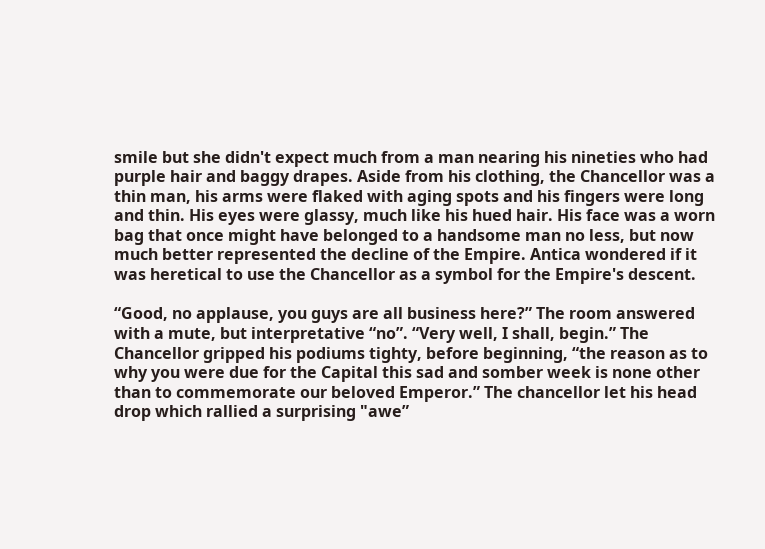smile but she didn't expect much from a man nearing his nineties who had purple hair and baggy drapes. Aside from his clothing, the Chancellor was a thin man, his arms were flaked with aging spots and his fingers were long and thin. His eyes were glassy, much like his hued hair. His face was a worn bag that once might have belonged to a handsome man no less, but now much better represented the decline of the Empire. Antica wondered if it was heretical to use the Chancellor as a symbol for the Empire's descent.

“Good, no applause, you guys are all business here?” The room answered with a mute, but interpretative “no”. “Very well, I shall, begin.” The Chancellor gripped his podiums tighty, before beginning, “the reason as to why you were due for the Capital this sad and somber week is none other than to commemorate our beloved Emperor.” The chancellor let his head drop which rallied a surprising "awe”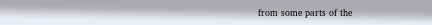from some parts of the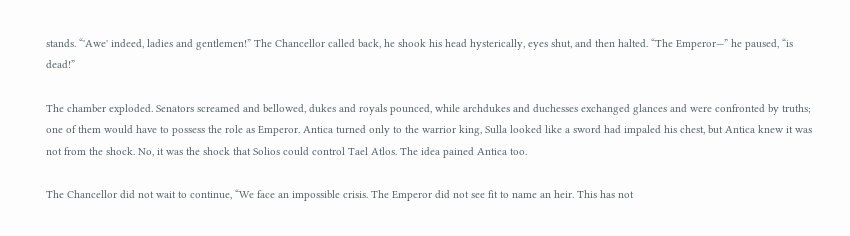stands. “'Awe' indeed, ladies and gentlemen!” The Chancellor called back, he shook his head hysterically, eyes shut, and then halted. “The Emperor—” he paused, “is dead!”

The chamber exploded. Senators screamed and bellowed, dukes and royals pounced, while archdukes and duchesses exchanged glances and were confronted by truths; one of them would have to possess the role as Emperor. Antica turned only to the warrior king, Sulla looked like a sword had impaled his chest, but Antica knew it was not from the shock. No, it was the shock that Solios could control Tael Atlos. The idea pained Antica too.

The Chancellor did not wait to continue, “We face an impossible crisis. The Emperor did not see fit to name an heir. This has not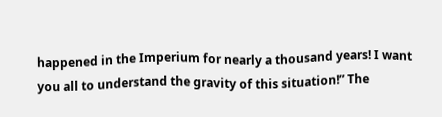happened in the Imperium for nearly a thousand years! I want you all to understand the gravity of this situation!” The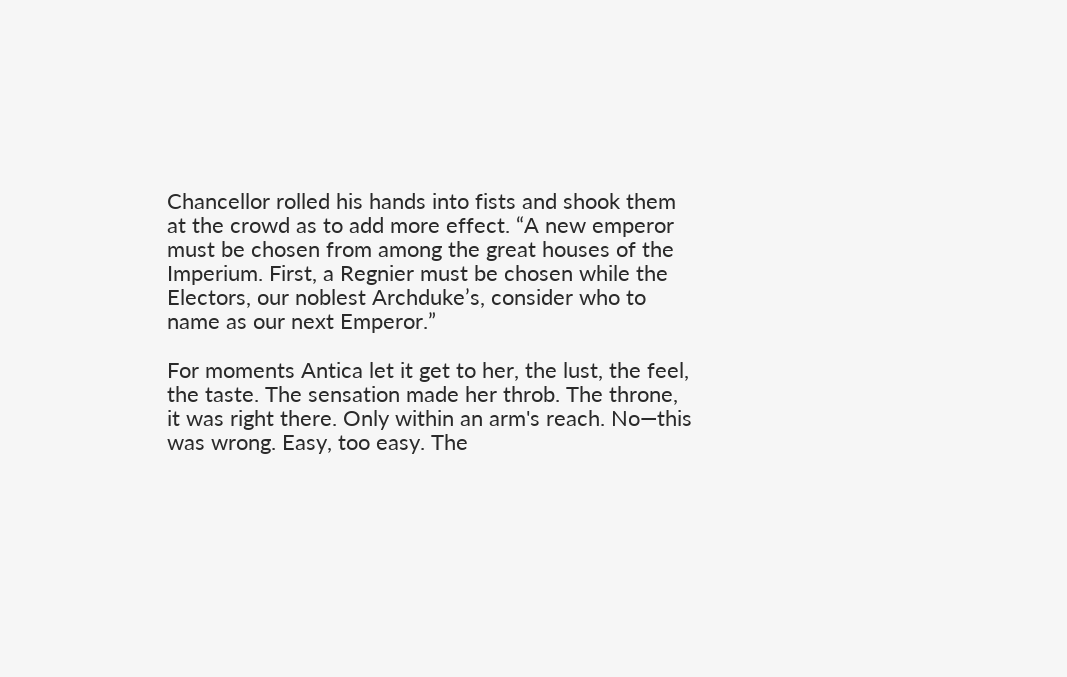Chancellor rolled his hands into fists and shook them at the crowd as to add more effect. “A new emperor must be chosen from among the great houses of the Imperium. First, a Regnier must be chosen while the Electors, our noblest Archduke’s, consider who to name as our next Emperor.”

For moments Antica let it get to her, the lust, the feel, the taste. The sensation made her throb. The throne, it was right there. Only within an arm's reach. No—this was wrong. Easy, too easy. The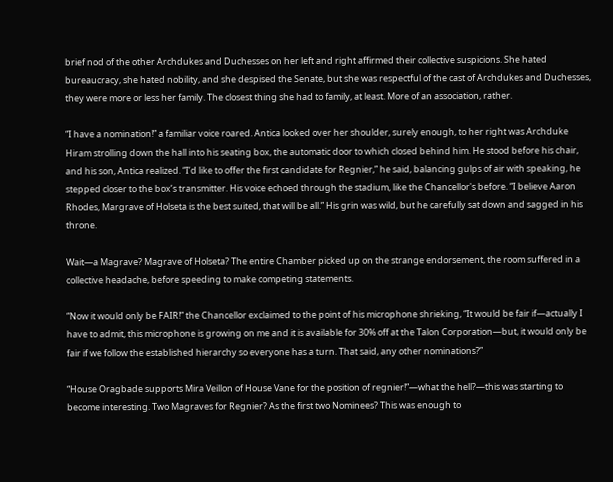brief nod of the other Archdukes and Duchesses on her left and right affirmed their collective suspicions. She hated bureaucracy, she hated nobility, and she despised the Senate, but she was respectful of the cast of Archdukes and Duchesses, they were more or less her family. The closest thing she had to family, at least. More of an association, rather.

“I have a nomination!” a familiar voice roared. Antica looked over her shoulder, surely enough, to her right was Archduke Hiram strolling down the hall into his seating box, the automatic door to which closed behind him. He stood before his chair, and his son, Antica realized. “I’d like to offer the first candidate for Regnier,” he said, balancing gulps of air with speaking, he stepped closer to the box’s transmitter. His voice echoed through the stadium, like the Chancellor's before. “I believe Aaron Rhodes, Margrave of Holseta is the best suited, that will be all.” His grin was wild, but he carefully sat down and sagged in his throne.

Wait—a Magrave? Magrave of Holseta? The entire Chamber picked up on the strange endorsement, the room suffered in a collective headache, before speeding to make competing statements.

“Now it would only be FAIR!” the Chancellor exclaimed to the point of his microphone shrieking, “It would be fair if—actually I have to admit, this microphone is growing on me and it is available for 30% off at the Talon Corporation—but, it would only be fair if we follow the established hierarchy so everyone has a turn. That said, any other nominations?”

“House Oragbade supports Mira Veillon of House Vane for the position of regnier!”—what the hell?—this was starting to become interesting. Two Magraves for Regnier? As the first two Nominees? This was enough to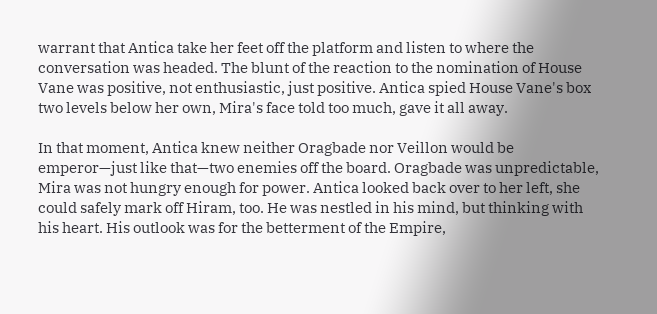warrant that Antica take her feet off the platform and listen to where the conversation was headed. The blunt of the reaction to the nomination of House Vane was positive, not enthusiastic, just positive. Antica spied House Vane's box two levels below her own, Mira's face told too much, gave it all away.

In that moment, Antica knew neither Oragbade nor Veillon would be emperor—just like that—two enemies off the board. Oragbade was unpredictable, Mira was not hungry enough for power. Antica looked back over to her left, she could safely mark off Hiram, too. He was nestled in his mind, but thinking with his heart. His outlook was for the betterment of the Empire,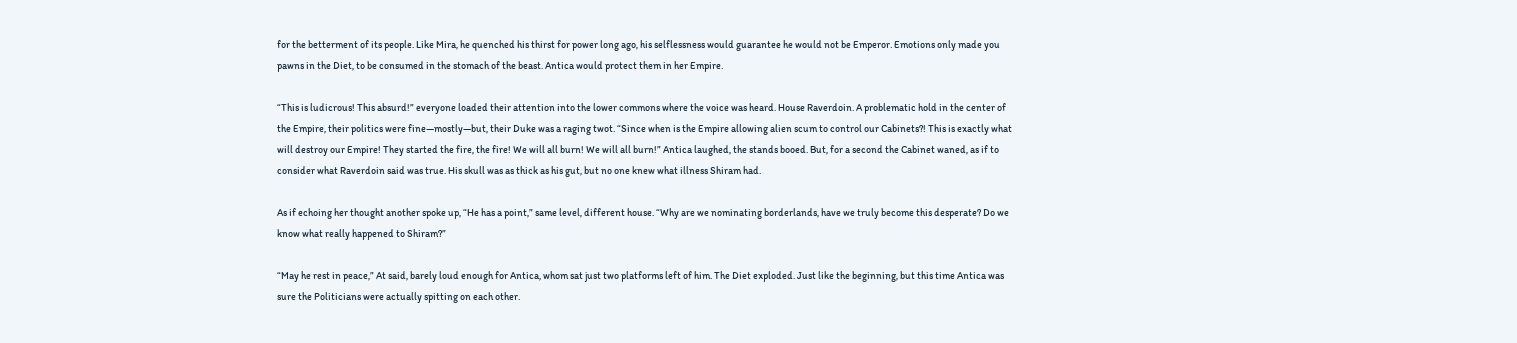for the betterment of its people. Like Mira, he quenched his thirst for power long ago, his selflessness would guarantee he would not be Emperor. Emotions only made you pawns in the Diet, to be consumed in the stomach of the beast. Antica would protect them in her Empire.

“This is ludicrous! This absurd!” everyone loaded their attention into the lower commons where the voice was heard. House Raverdoin. A problematic hold in the center of the Empire, their politics were fine—mostly—but, their Duke was a raging twot. “Since when is the Empire allowing alien scum to control our Cabinets?! This is exactly what will destroy our Empire! They started the fire, the fire! We will all burn! We will all burn!” Antica laughed, the stands booed. But, for a second the Cabinet waned, as if to consider what Raverdoin said was true. His skull was as thick as his gut, but no one knew what illness Shiram had.

As if echoing her thought another spoke up, “He has a point,” same level, different house. “Why are we nominating borderlands, have we truly become this desperate? Do we know what really happened to Shiram?”

“May he rest in peace,” At said, barely loud enough for Antica, whom sat just two platforms left of him. The Diet exploded. Just like the beginning, but this time Antica was sure the Politicians were actually spitting on each other.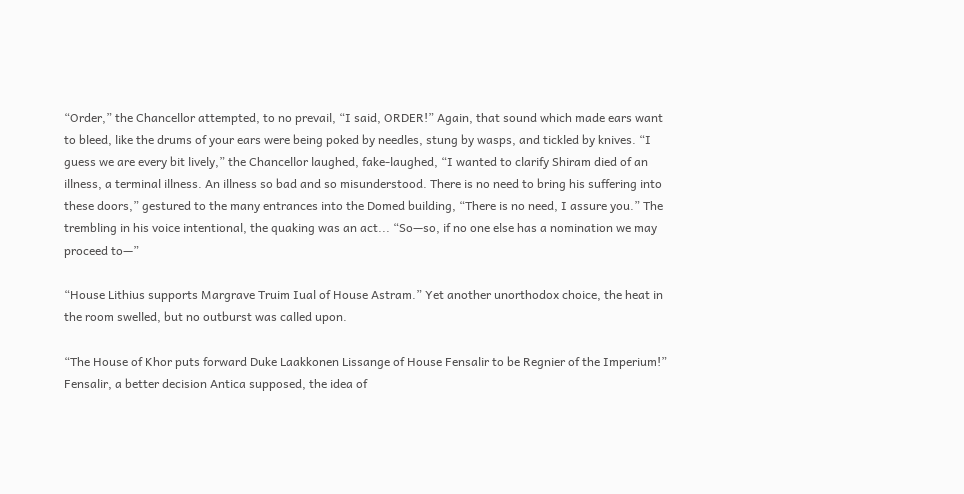“Order,” the Chancellor attempted, to no prevail, “I said, ORDER!” Again, that sound which made ears want to bleed, like the drums of your ears were being poked by needles, stung by wasps, and tickled by knives. “I guess we are every bit lively,” the Chancellor laughed, fake-laughed, “I wanted to clarify Shiram died of an illness, a terminal illness. An illness so bad and so misunderstood. There is no need to bring his suffering into these doors,” gestured to the many entrances into the Domed building, “There is no need, I assure you.” The trembling in his voice intentional, the quaking was an act... “So—so, if no one else has a nomination we may proceed to—”

“House Lithius supports Margrave Truim Iual of House Astram.” Yet another unorthodox choice, the heat in the room swelled, but no outburst was called upon.

“The House of Khor puts forward Duke Laakkonen Lissange of House Fensalir to be Regnier of the Imperium!”
Fensalir, a better decision Antica supposed, the idea of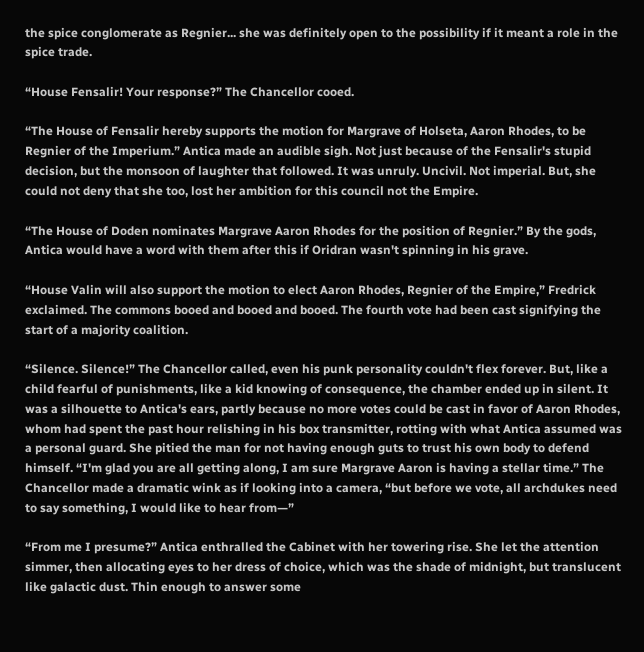the spice conglomerate as Regnier... she was definitely open to the possibility if it meant a role in the spice trade.

“House Fensalir! Your response?” The Chancellor cooed.

“The House of Fensalir hereby supports the motion for Margrave of Holseta, Aaron Rhodes, to be Regnier of the Imperium.” Antica made an audible sigh. Not just because of the Fensalir's stupid decision, but the monsoon of laughter that followed. It was unruly. Uncivil. Not imperial. But, she could not deny that she too, lost her ambition for this council not the Empire.

“The House of Doden nominates Margrave Aaron Rhodes for the position of Regnier.” By the gods, Antica would have a word with them after this if Oridran wasn't spinning in his grave.

“House Valin will also support the motion to elect Aaron Rhodes, Regnier of the Empire,” Fredrick exclaimed. The commons booed and booed and booed. The fourth vote had been cast signifying the start of a majority coalition.

“Silence. Silence!” The Chancellor called, even his punk personality couldn't flex forever. But, like a child fearful of punishments, like a kid knowing of consequence, the chamber ended up in silent. It was a silhouette to Antica's ears, partly because no more votes could be cast in favor of Aaron Rhodes, whom had spent the past hour relishing in his box transmitter, rotting with what Antica assumed was a personal guard. She pitied the man for not having enough guts to trust his own body to defend himself. “I'm glad you are all getting along, I am sure Margrave Aaron is having a stellar time.” The Chancellor made a dramatic wink as if looking into a camera, “but before we vote, all archdukes need to say something, I would like to hear from—”

“From me I presume?” Antica enthralled the Cabinet with her towering rise. She let the attention simmer, then allocating eyes to her dress of choice, which was the shade of midnight, but translucent like galactic dust. Thin enough to answer some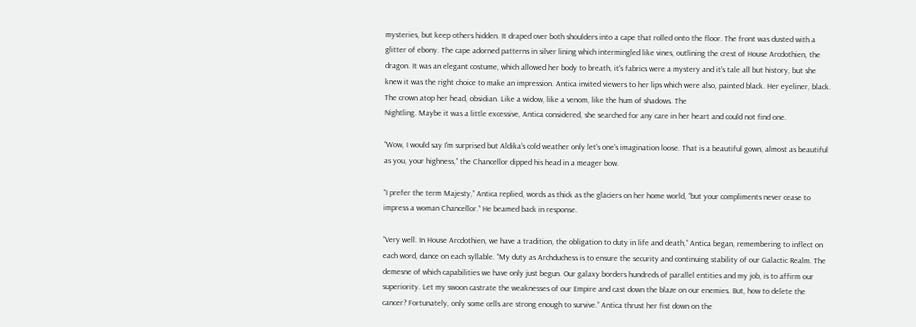mysteries, but keep others hidden. It draped over both shoulders into a cape that rolled onto the floor. The front was dusted with a glitter of ebony. The cape adorned patterns in silver lining which intermingled like vines, outlining the crest of House Arcdothien, the dragon. It was an elegant costume, which allowed her body to breath, it's fabrics were a mystery and it's tale all but history, but she knew it was the right choice to make an impression. Antica invited viewers to her lips which were also, painted black. Her eyeliner, black. The crown atop her head, obsidian. Like a widow, like a venom, like the hum of shadows. The
Nightling. Maybe it was a little excessive, Antica considered, she searched for any care in her heart and could not find one.

“Wow, I would say I'm surprised but Aldika's cold weather only let's one's imagination loose. That is a beautiful gown, almost as beautiful as you, your highness,” the Chancellor dipped his head in a meager bow.

“I prefer the term Majesty,” Antica replied, words as thick as the glaciers on her home world, “but your compliments never cease to impress a woman Chancellor.” He beamed back in response.

“Very well. In House Arcdothien, we have a tradition, the obligation to duty in life and death,” Antica began, remembering to inflect on each word, dance on each syllable. “My duty as Archduchess is to ensure the security and continuing stability of our Galactic Realm. The demesne of which capabilities we have only just begun. Our galaxy borders hundreds of parallel entities and my job, is to affirm our superiority. Let my swoon castrate the weaknesses of our Empire and cast down the blaze on our enemies. But, how to delete the cancer? Fortunately, only some cells are strong enough to survive.” Antica thrust her fist down on the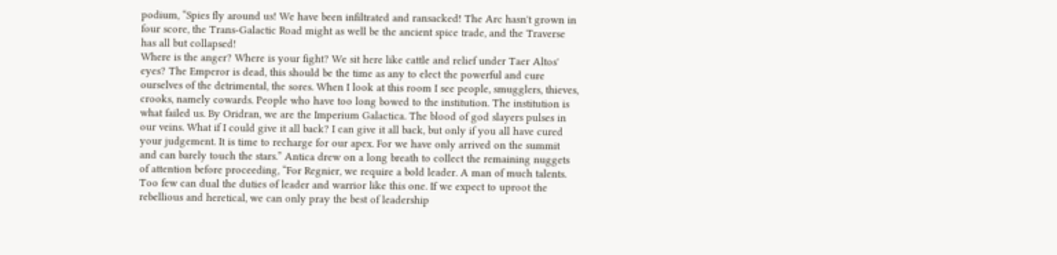podium, “Spies fly around us! We have been infiltrated and ransacked! The Arc hasn't grown in four score, the Trans-Galactic Road might as well be the ancient spice trade, and the Traverse has all but collapsed!
Where is the anger? Where is your fight? We sit here like cattle and relief under Taer Altos' eyes? The Emperor is dead, this should be the time as any to elect the powerful and cure ourselves of the detrimental, the sores. When I look at this room I see people, smugglers, thieves, crooks, namely cowards. People who have too long bowed to the institution. The institution is what failed us. By Oridran, we are the Imperium Galactica. The blood of god slayers pulses in our veins. What if I could give it all back? I can give it all back, but only if you all have cured your judgement. It is time to recharge for our apex. For we have only arrived on the summit and can barely touch the stars.” Antica drew on a long breath to collect the remaining nuggets of attention before proceeding, “For Regnier, we require a bold leader. A man of much talents. Too few can dual the duties of leader and warrior like this one. If we expect to uproot the rebellious and heretical, we can only pray the best of leadership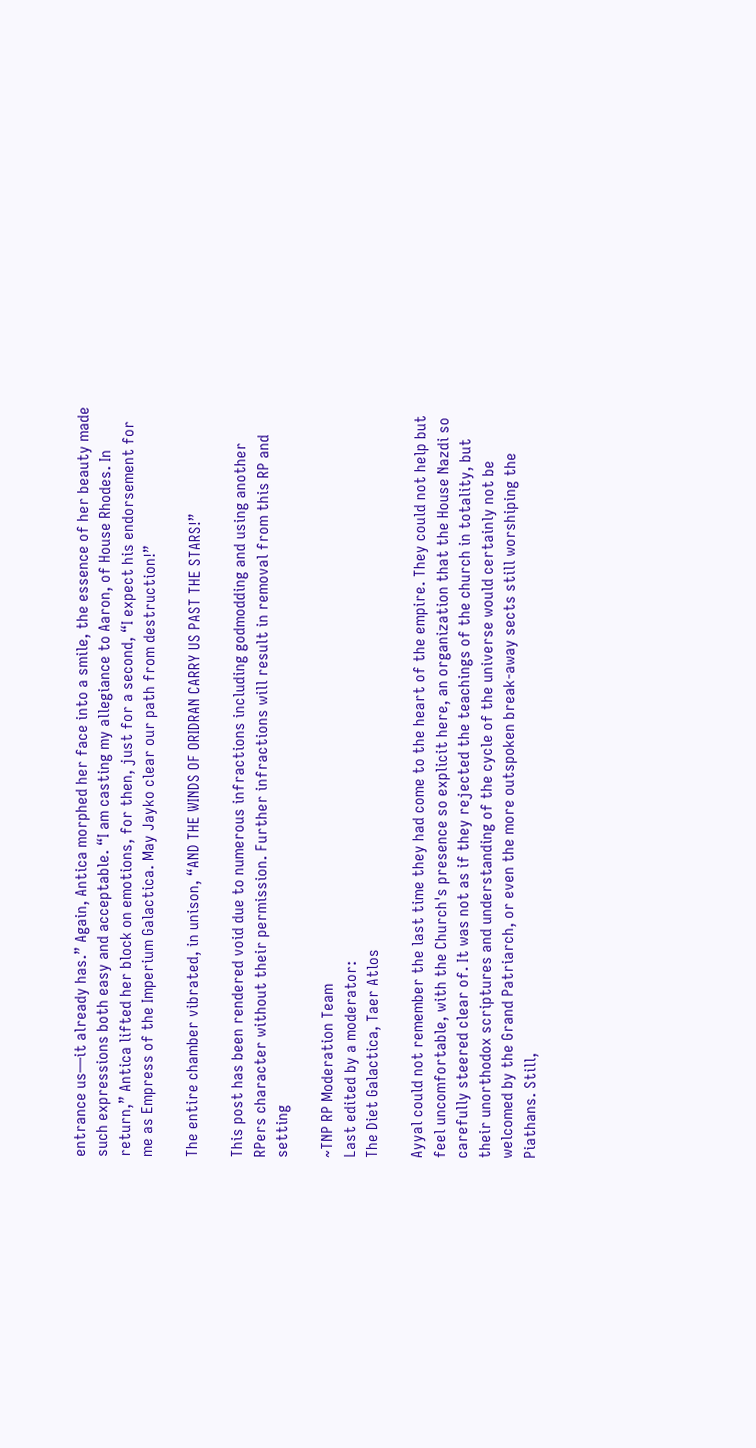entrance us—it already has.” Again, Antica morphed her face into a smile, the essence of her beauty made such expressions both easy and acceptable. “I am casting my allegiance to Aaron, of House Rhodes. In return,” Antica lifted her block on emotions, for then, just for a second, “I expect his endorsement for me as Empress of the Imperium Galactica. May Jayko clear our path from destruction!”

The entire chamber vibrated, in unison, “AND THE WINDS OF ORIDRAN CARRY US PAST THE STARS!”

This post has been rendered void due to numerous infractions including godmodding and using another RPers character without their permission. Further infractions will result in removal from this RP and setting

~TNP RP Moderation Team
Last edited by a moderator:
The Diet Galactica, Taer Atlos

Ayyal could not remember the last time they had come to the heart of the empire. They could not help but feel uncomfortable, with the Church's presence so explicit here, an organization that the House Nazdi so carefully steered clear of. It was not as if they rejected the teachings of the church in totality, but their unorthodox scriptures and understanding of the cycle of the universe would certainly not be welcomed by the Grand Patriarch, or even the more outspoken break-away sects still worshiping the Piathans. Still,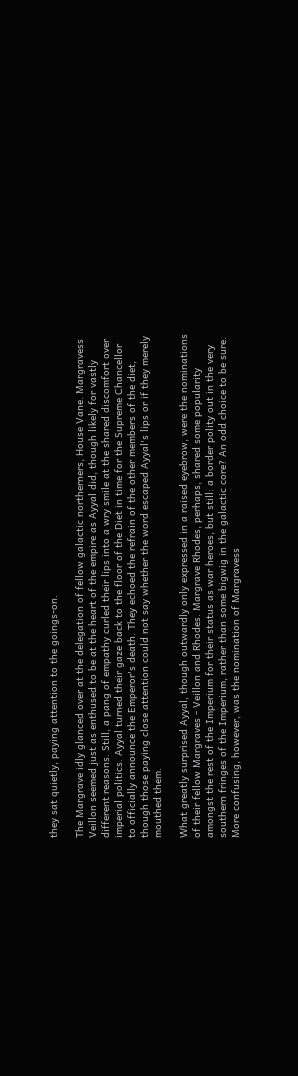they sat quietly, paying attention to the goings-on.

The Margrave idly glanced over at the delegation of fellow galactic northerners, House Vane. Margravess Veillon seemed just as enthused to be at the heart of the empire as Ayyal did, though likely for vastly different reasons. Still, a pang of empathy curled their lips into a wry smile at the shared discomfort over imperial politics. Ayyal turned their gaze back to the floor of the Diet in time for the Supreme Chancellor to officially announce the Emperor's death. They echoed the refrain of the other members of the diet, though those paying close attention could not say whether the word escaped Ayyal's lips or if they merely mouthed them.

What greatly surprised Ayyal, though outwardly only expressed in a raised eyebrow, were the nominations of their fellow Margraves - Veillon and Rhodes. Margrave Rhodes, perhaps, shared some popularity amongst the rest of the Imperium for their status as war heroes, but still: a border polity out in the very southern fringes of the Imperium, rather than some bigwig in the galactic core? An odd choice to be sure. More confusing, however, was the nomination of Margravess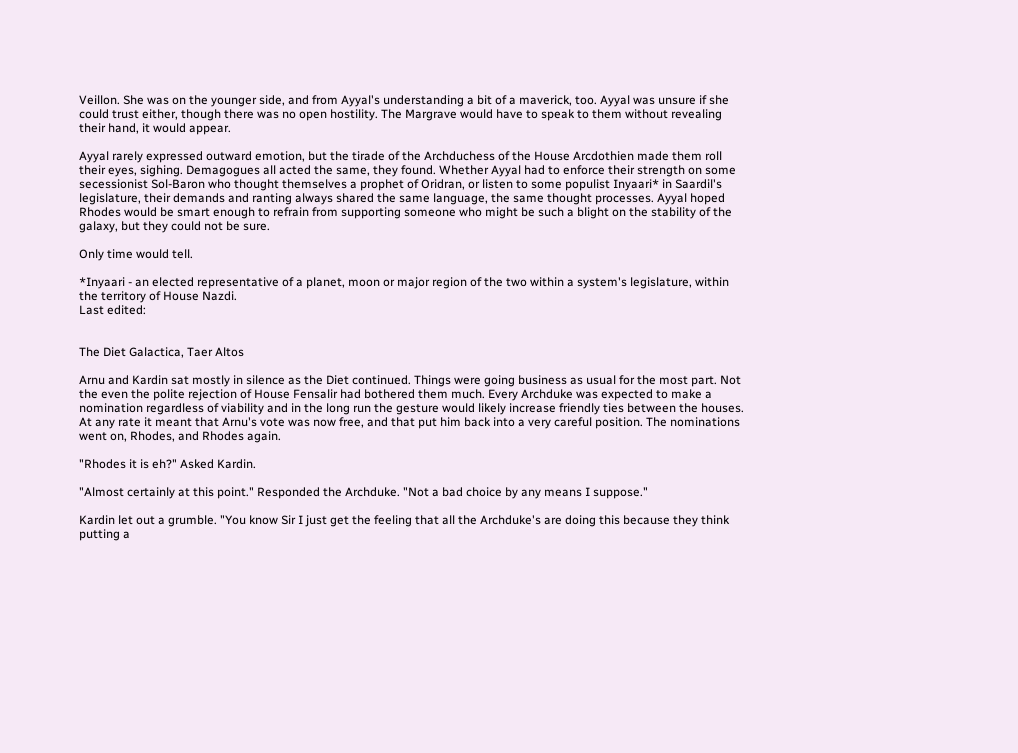Veillon. She was on the younger side, and from Ayyal's understanding a bit of a maverick, too. Ayyal was unsure if she could trust either, though there was no open hostility. The Margrave would have to speak to them without revealing their hand, it would appear.

Ayyal rarely expressed outward emotion, but the tirade of the Archduchess of the House Arcdothien made them roll their eyes, sighing. Demagogues all acted the same, they found. Whether Ayyal had to enforce their strength on some secessionist Sol-Baron who thought themselves a prophet of Oridran, or listen to some populist Inyaari* in Saardil's legislature, their demands and ranting always shared the same language, the same thought processes. Ayyal hoped Rhodes would be smart enough to refrain from supporting someone who might be such a blight on the stability of the galaxy, but they could not be sure.

Only time would tell.

*Inyaari - an elected representative of a planet, moon or major region of the two within a system's legislature, within the territory of House Nazdi.
Last edited:


The Diet Galactica, Taer Altos

Arnu and Kardin sat mostly in silence as the Diet continued. Things were going business as usual for the most part. Not the even the polite rejection of House Fensalir had bothered them much. Every Archduke was expected to make a nomination regardless of viability and in the long run the gesture would likely increase friendly ties between the houses. At any rate it meant that Arnu's vote was now free, and that put him back into a very careful position. The nominations went on, Rhodes, and Rhodes again.

"Rhodes it is eh?" Asked Kardin.

"Almost certainly at this point." Responded the Archduke. "Not a bad choice by any means I suppose."

Kardin let out a grumble. "You know Sir I just get the feeling that all the Archduke's are doing this because they think putting a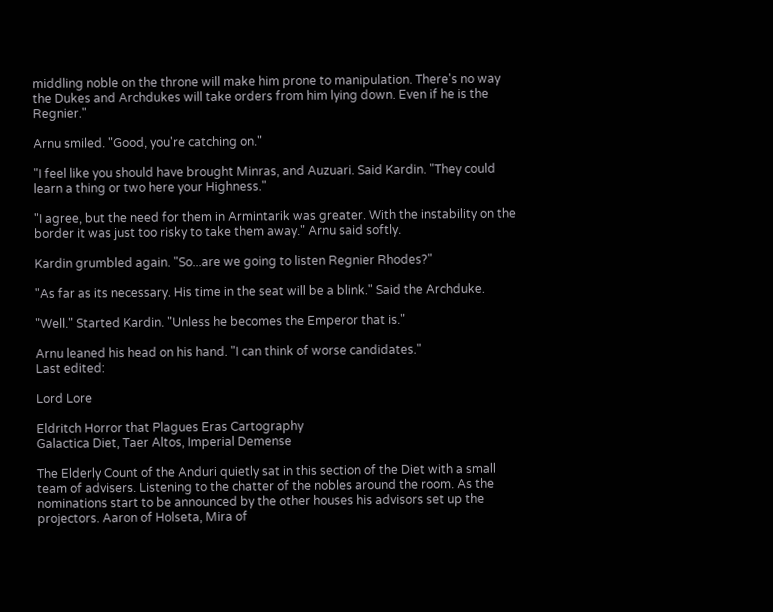middling noble on the throne will make him prone to manipulation. There's no way the Dukes and Archdukes will take orders from him lying down. Even if he is the Regnier."

Arnu smiled. "Good, you're catching on."

"I feel like you should have brought Minras, and Auzuari. Said Kardin. "They could learn a thing or two here your Highness."

"I agree, but the need for them in Armintarik was greater. With the instability on the border it was just too risky to take them away." Arnu said softly.

Kardin grumbled again. "So...are we going to listen Regnier Rhodes?"

"As far as its necessary. His time in the seat will be a blink." Said the Archduke.

"Well." Started Kardin. "Unless he becomes the Emperor that is."

Arnu leaned his head on his hand. "I can think of worse candidates."
Last edited:

Lord Lore

Eldritch Horror that Plagues Eras Cartography
Galactica Diet, Taer Altos, Imperial Demense

The Elderly Count of the Anduri quietly sat in this section of the Diet with a small team of advisers. Listening to the chatter of the nobles around the room. As the nominations start to be announced by the other houses his advisors set up the projectors. Aaron of Holseta, Mira of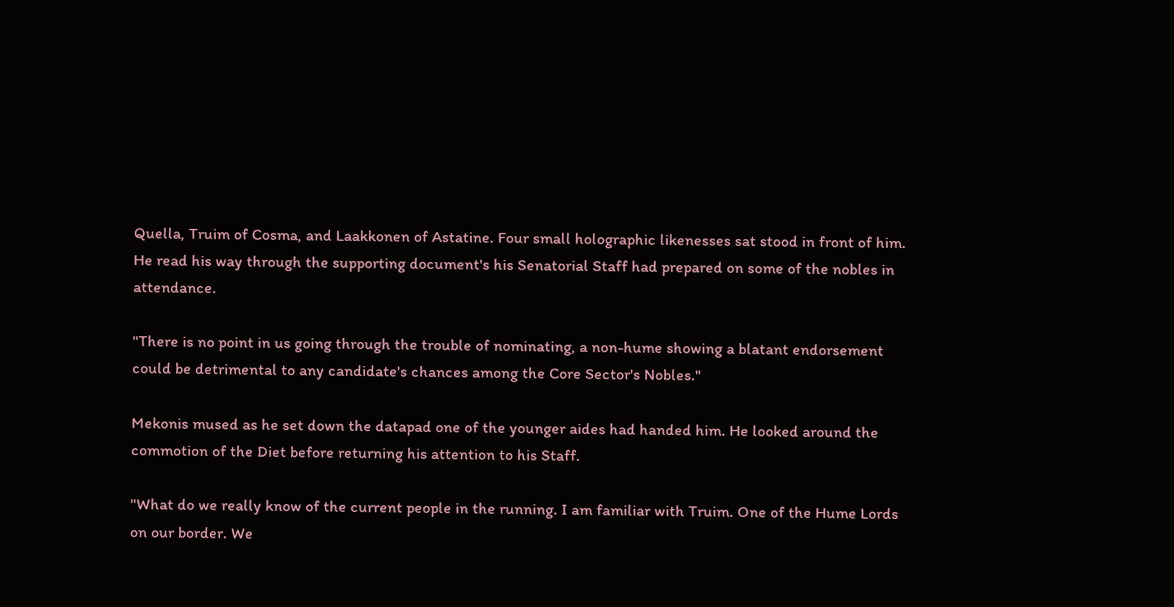Quella, Truim of Cosma, and Laakkonen of Astatine. Four small holographic likenesses sat stood in front of him. He read his way through the supporting document's his Senatorial Staff had prepared on some of the nobles in attendance.

"There is no point in us going through the trouble of nominating, a non-hume showing a blatant endorsement could be detrimental to any candidate's chances among the Core Sector's Nobles."

Mekonis mused as he set down the datapad one of the younger aides had handed him. He looked around the commotion of the Diet before returning his attention to his Staff.

"What do we really know of the current people in the running. I am familiar with Truim. One of the Hume Lords on our border. We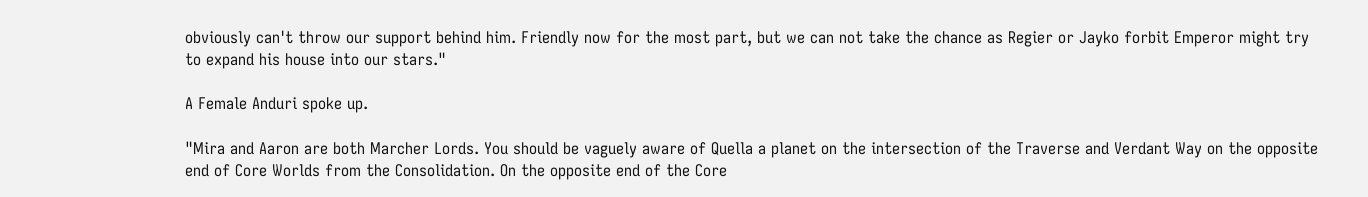obviously can't throw our support behind him. Friendly now for the most part, but we can not take the chance as Regier or Jayko forbit Emperor might try to expand his house into our stars."

A Female Anduri spoke up.

"Mira and Aaron are both Marcher Lords. You should be vaguely aware of Quella a planet on the intersection of the Traverse and Verdant Way on the opposite end of Core Worlds from the Consolidation. On the opposite end of the Core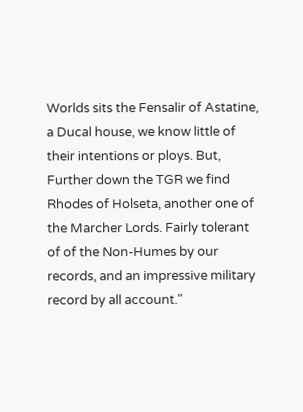Worlds sits the Fensalir of Astatine, a Ducal house, we know little of their intentions or ploys. But, Further down the TGR we find Rhodes of Holseta, another one of the Marcher Lords. Fairly tolerant of of the Non-Humes by our records, and an impressive military record by all account."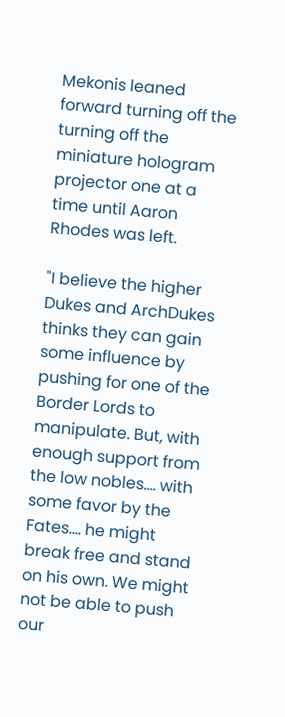Mekonis leaned forward turning off the turning off the miniature hologram projector one at a time until Aaron Rhodes was left.

"I believe the higher Dukes and ArchDukes thinks they can gain some influence by pushing for one of the Border Lords to manipulate. But, with enough support from the low nobles.... with some favor by the Fates.... he might break free and stand on his own. We might not be able to push our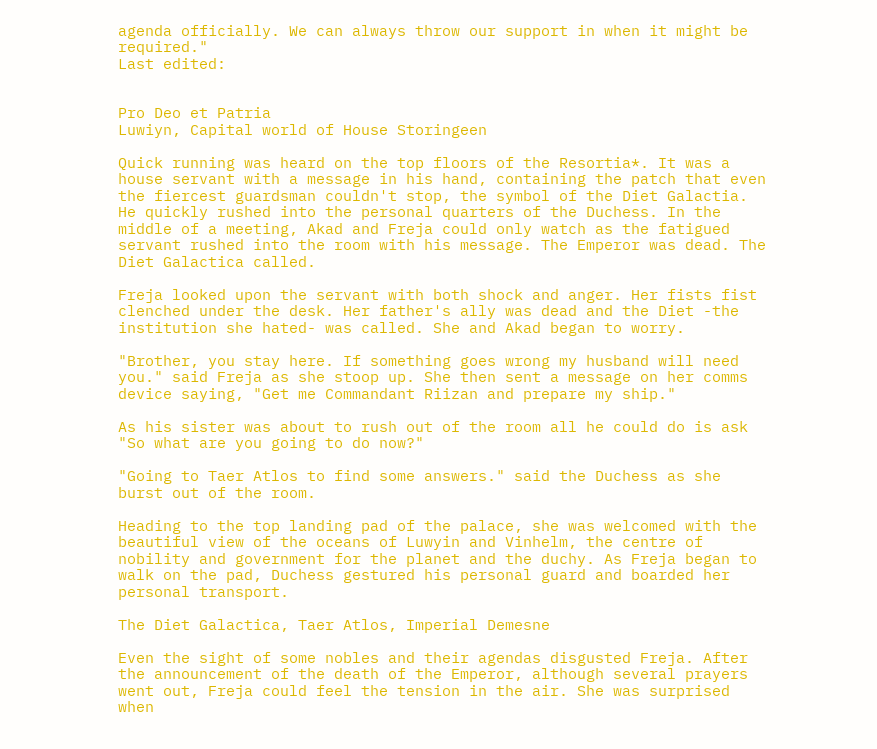agenda officially. We can always throw our support in when it might be required."
Last edited:


Pro Deo et Patria
Luwiyn, Capital world of House Storingeen

Quick running was heard on the top floors of the Resortia*. It was a house servant with a message in his hand, containing the patch that even the fiercest guardsman couldn't stop, the symbol of the Diet Galactia. He quickly rushed into the personal quarters of the Duchess. In the middle of a meeting, Akad and Freja could only watch as the fatigued servant rushed into the room with his message. The Emperor was dead. The Diet Galactica called.

Freja looked upon the servant with both shock and anger. Her fists fist clenched under the desk. Her father's ally was dead and the Diet -the institution she hated- was called. She and Akad began to worry.

"Brother, you stay here. If something goes wrong my husband will need you." said Freja as she stoop up. She then sent a message on her comms device saying, "Get me Commandant Riizan and prepare my ship."

As his sister was about to rush out of the room all he could do is ask "So what are you going to do now?"

"Going to Taer Atlos to find some answers." said the Duchess as she burst out of the room.

Heading to the top landing pad of the palace, she was welcomed with the beautiful view of the oceans of Luwyin and Vinhelm, the centre of nobility and government for the planet and the duchy. As Freja began to walk on the pad, Duchess gestured his personal guard and boarded her personal transport.

The Diet Galactica, Taer Atlos, Imperial Demesne

Even the sight of some nobles and their agendas disgusted Freja. After the announcement of the death of the Emperor, although several prayers went out, Freja could feel the tension in the air. She was surprised when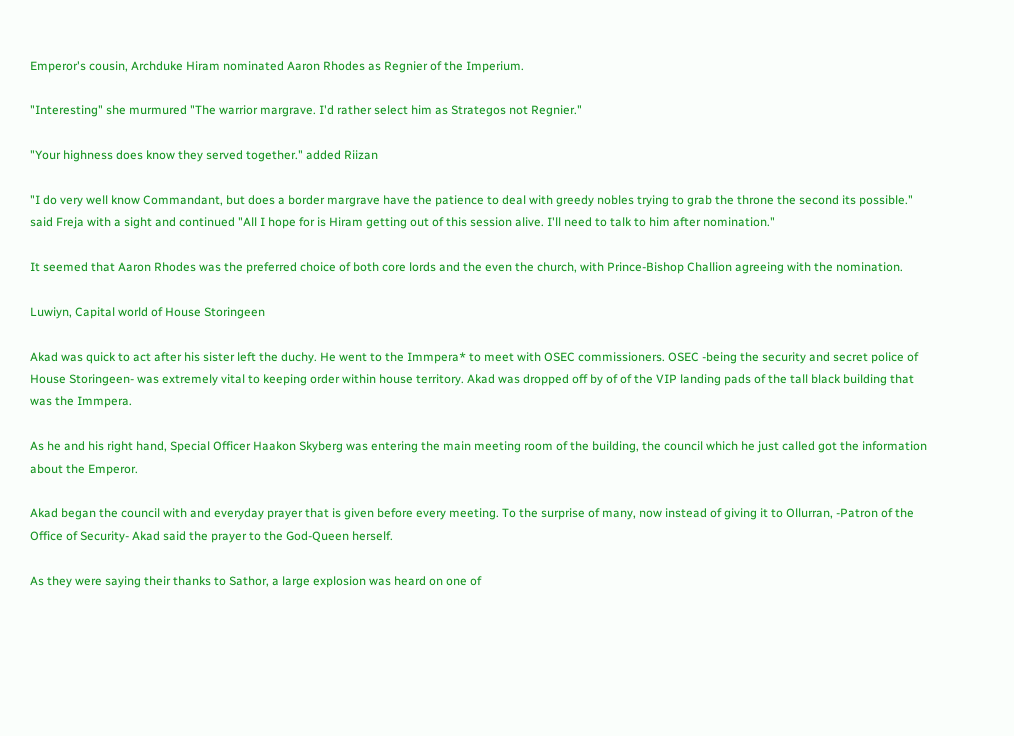Emperor's cousin, Archduke Hiram nominated Aaron Rhodes as Regnier of the Imperium.

"Interesting" she murmured "The warrior margrave. I'd rather select him as Strategos not Regnier."

"Your highness does know they served together." added Riizan

"I do very well know Commandant, but does a border margrave have the patience to deal with greedy nobles trying to grab the throne the second its possible." said Freja with a sight and continued "All I hope for is Hiram getting out of this session alive. I'll need to talk to him after nomination."

It seemed that Aaron Rhodes was the preferred choice of both core lords and the even the church, with Prince-Bishop Challion agreeing with the nomination.

Luwiyn, Capital world of House Storingeen

Akad was quick to act after his sister left the duchy. He went to the Immpera* to meet with OSEC commissioners. OSEC -being the security and secret police of House Storingeen- was extremely vital to keeping order within house territory. Akad was dropped off by of of the VIP landing pads of the tall black building that was the Immpera.

As he and his right hand, Special Officer Haakon Skyberg was entering the main meeting room of the building, the council which he just called got the information about the Emperor.

Akad began the council with and everyday prayer that is given before every meeting. To the surprise of many, now instead of giving it to Ollurran, -Patron of the Office of Security- Akad said the prayer to the God-Queen herself.

As they were saying their thanks to Sathor, a large explosion was heard on one of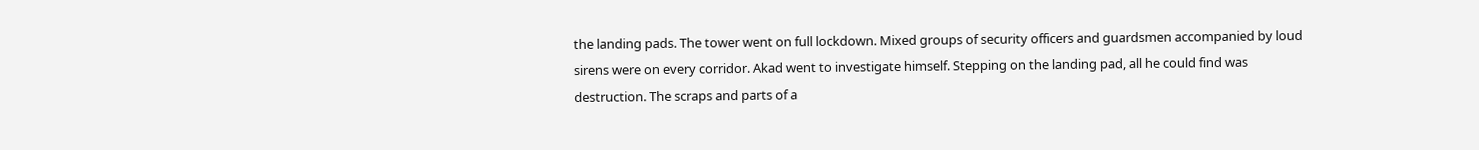the landing pads. The tower went on full lockdown. Mixed groups of security officers and guardsmen accompanied by loud sirens were on every corridor. Akad went to investigate himself. Stepping on the landing pad, all he could find was destruction. The scraps and parts of a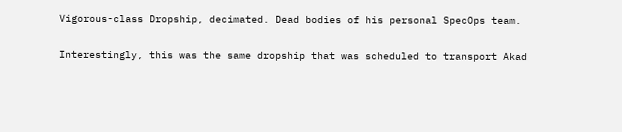Vigorous-class Dropship, decimated. Dead bodies of his personal SpecOps team.

Interestingly, this was the same dropship that was scheduled to transport Akad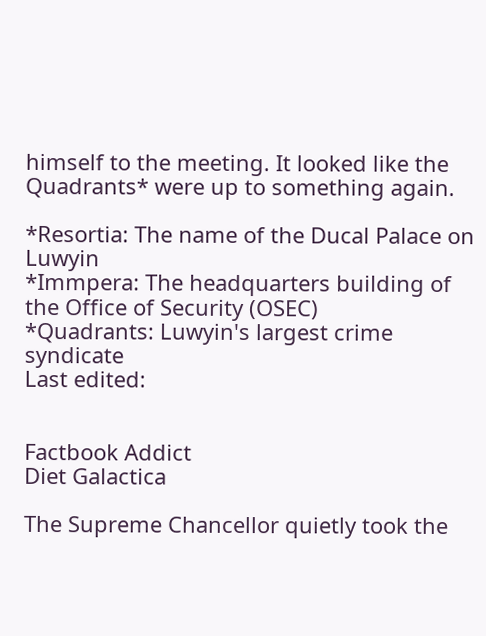himself to the meeting. It looked like the Quadrants* were up to something again.

*Resortia: The name of the Ducal Palace on Luwyin
*Immpera: The headquarters building of the Office of Security (OSEC)
*Quadrants: Luwyin's largest crime syndicate
Last edited:


Factbook Addict
Diet Galactica

The Supreme Chancellor quietly took the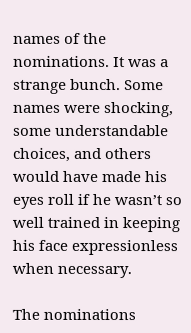names of the nominations. It was a strange bunch. Some names were shocking, some understandable choices, and others would have made his eyes roll if he wasn’t so well trained in keeping his face expressionless when necessary.

The nominations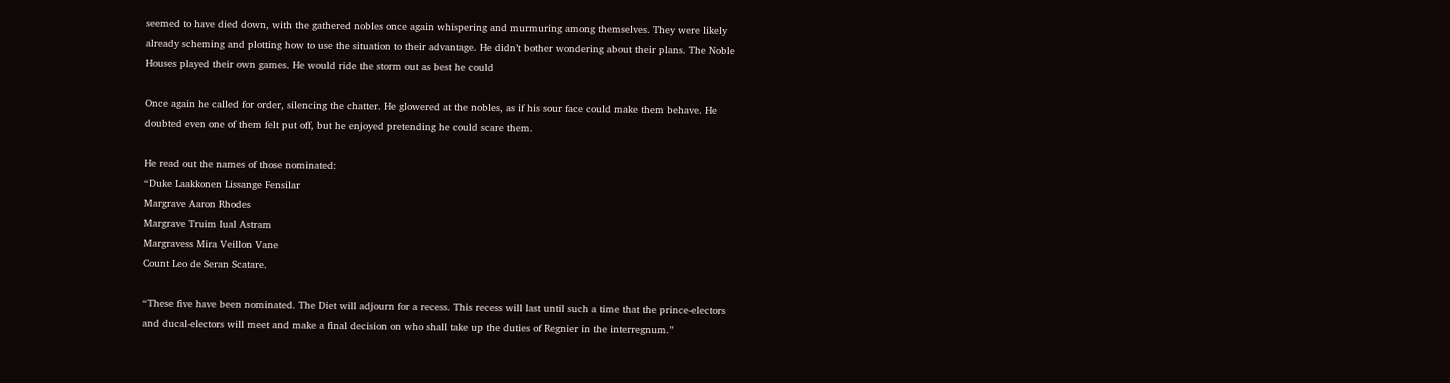seemed to have died down, with the gathered nobles once again whispering and murmuring among themselves. They were likely already scheming and plotting how to use the situation to their advantage. He didn’t bother wondering about their plans. The Noble Houses played their own games. He would ride the storm out as best he could

Once again he called for order, silencing the chatter. He glowered at the nobles, as if his sour face could make them behave. He doubted even one of them felt put off, but he enjoyed pretending he could scare them.

He read out the names of those nominated:
“Duke Laakkonen Lissange Fensilar
Margrave Aaron Rhodes
Margrave Truim Iual Astram
Margravess Mira Veillon Vane
Count Leo de Seran Scatare.

“These five have been nominated. The Diet will adjourn for a recess. This recess will last until such a time that the prince-electors and ducal-electors will meet and make a final decision on who shall take up the duties of Regnier in the interregnum.”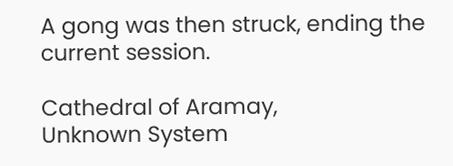A gong was then struck, ending the current session.

Cathedral of Aramay,
Unknown System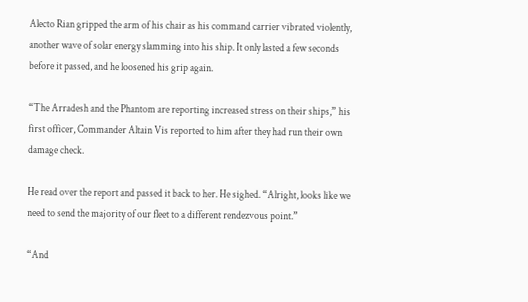Alecto Rian gripped the arm of his chair as his command carrier vibrated violently, another wave of solar energy slamming into his ship. It only lasted a few seconds before it passed, and he loosened his grip again.

“The Arradesh and the Phantom are reporting increased stress on their ships,” his first officer, Commander Altain Vis reported to him after they had run their own damage check.

He read over the report and passed it back to her. He sighed. “Alright, looks like we need to send the majority of our fleet to a different rendezvous point.”

“And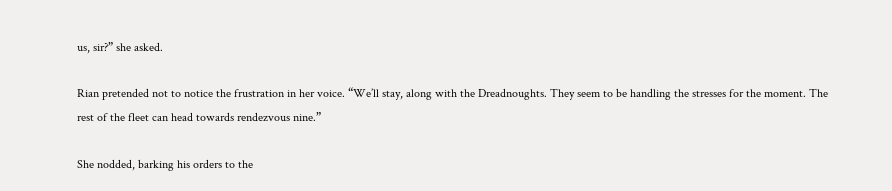us, sir?” she asked.

Rian pretended not to notice the frustration in her voice. “We’ll stay, along with the Dreadnoughts. They seem to be handling the stresses for the moment. The rest of the fleet can head towards rendezvous nine.”

She nodded, barking his orders to the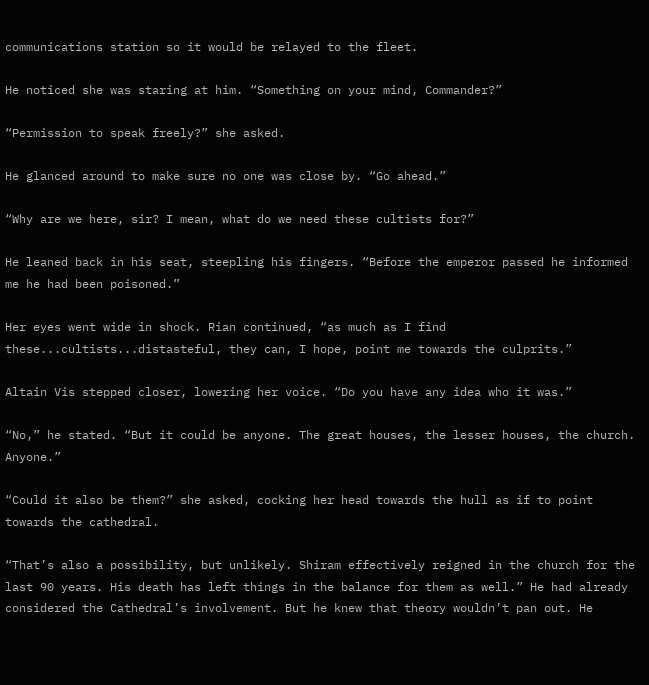communications station so it would be relayed to the fleet.

He noticed she was staring at him. “Something on your mind, Commander?”

“Permission to speak freely?” she asked.

He glanced around to make sure no one was close by. “Go ahead.”

“Why are we here, sir? I mean, what do we need these cultists for?”

He leaned back in his seat, steepling his fingers. “Before the emperor passed he informed me he had been poisoned.”

Her eyes went wide in shock. Rian continued, “as much as I find these...cultists...distasteful, they can, I hope, point me towards the culprits.”

Altain Vis stepped closer, lowering her voice. “Do you have any idea who it was.”

“No,” he stated. “But it could be anyone. The great houses, the lesser houses, the church. Anyone.”

“Could it also be them?” she asked, cocking her head towards the hull as if to point towards the cathedral.

“That’s also a possibility, but unlikely. Shiram effectively reigned in the church for the last 90 years. His death has left things in the balance for them as well.” He had already considered the Cathedral’s involvement. But he knew that theory wouldn’t pan out. He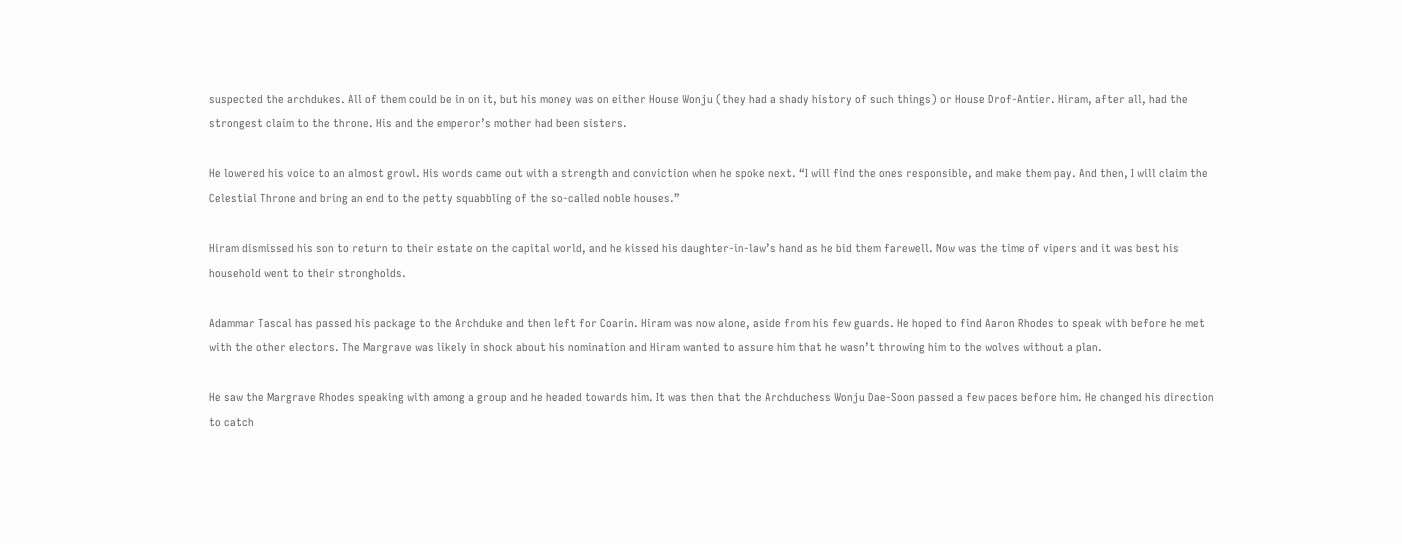suspected the archdukes. All of them could be in on it, but his money was on either House Wonju (they had a shady history of such things) or House Drof-Antier. Hiram, after all, had the strongest claim to the throne. His and the emperor’s mother had been sisters.

He lowered his voice to an almost growl. His words came out with a strength and conviction when he spoke next. “I will find the ones responsible, and make them pay. And then, I will claim the Celestial Throne and bring an end to the petty squabbling of the so-called noble houses.”

Hiram dismissed his son to return to their estate on the capital world, and he kissed his daughter-in-law’s hand as he bid them farewell. Now was the time of vipers and it was best his household went to their strongholds.

Adammar Tascal has passed his package to the Archduke and then left for Coarin. Hiram was now alone, aside from his few guards. He hoped to find Aaron Rhodes to speak with before he met with the other electors. The Margrave was likely in shock about his nomination and Hiram wanted to assure him that he wasn’t throwing him to the wolves without a plan.

He saw the Margrave Rhodes speaking with among a group and he headed towards him. It was then that the Archduchess Wonju Dae-Soon passed a few paces before him. He changed his direction to catch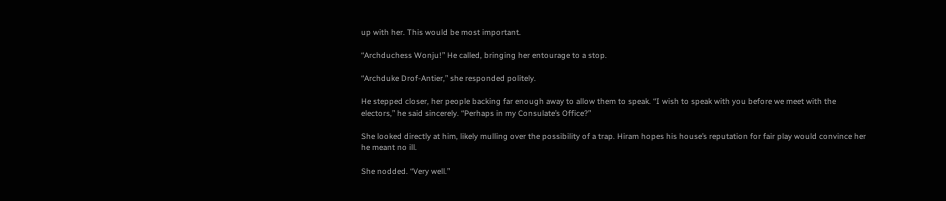up with her. This would be most important.

“Archduchess Wonju!” He called, bringing her entourage to a stop.

“Archduke Drof-Antier,” she responded politely.

He stepped closer, her people backing far enough away to allow them to speak. “I wish to speak with you before we meet with the electors,” he said sincerely. “Perhaps in my Consulate’s Office?”

She looked directly at him, likely mulling over the possibility of a trap. Hiram hopes his house’s reputation for fair play would convince her he meant no ill.

She nodded. “Very well.”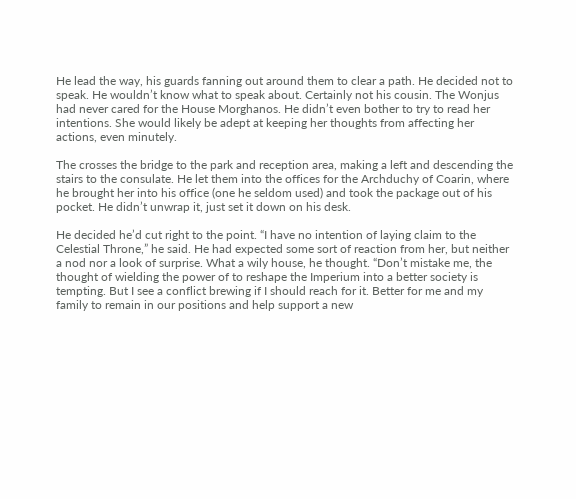He lead the way, his guards fanning out around them to clear a path. He decided not to speak. He wouldn’t know what to speak about. Certainly not his cousin. The Wonjus had never cared for the House Morghanos. He didn’t even bother to try to read her intentions. She would likely be adept at keeping her thoughts from affecting her actions, even minutely.

The crosses the bridge to the park and reception area, making a left and descending the stairs to the consulate. He let them into the offices for the Archduchy of Coarin, where he brought her into his office (one he seldom used) and took the package out of his pocket. He didn’t unwrap it, just set it down on his desk.

He decided he’d cut right to the point. “I have no intention of laying claim to the Celestial Throne,” he said. He had expected some sort of reaction from her, but neither a nod nor a look of surprise. What a wily house, he thought. “Don’t mistake me, the thought of wielding the power of to reshape the Imperium into a better society is tempting. But I see a conflict brewing if I should reach for it. Better for me and my family to remain in our positions and help support a new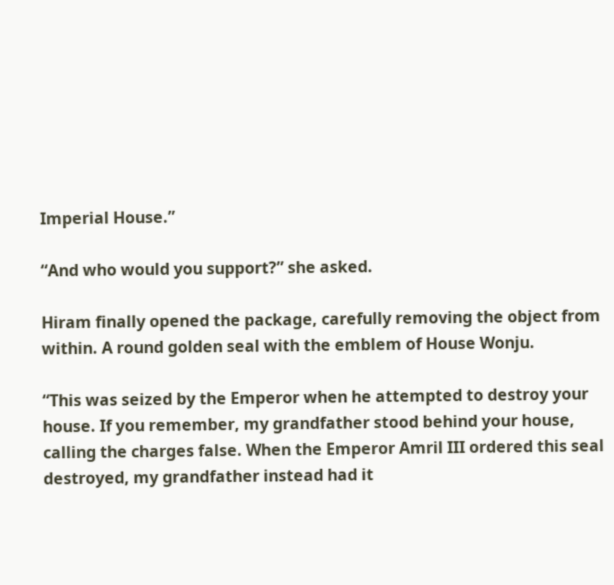Imperial House.”

“And who would you support?” she asked.

Hiram finally opened the package, carefully removing the object from within. A round golden seal with the emblem of House Wonju.

“This was seized by the Emperor when he attempted to destroy your house. If you remember, my grandfather stood behind your house, calling the charges false. When the Emperor Amril III ordered this seal destroyed, my grandfather instead had it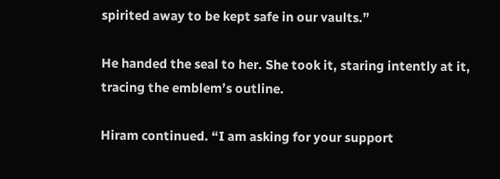spirited away to be kept safe in our vaults.”

He handed the seal to her. She took it, staring intently at it, tracing the emblem’s outline.

Hiram continued. “I am asking for your support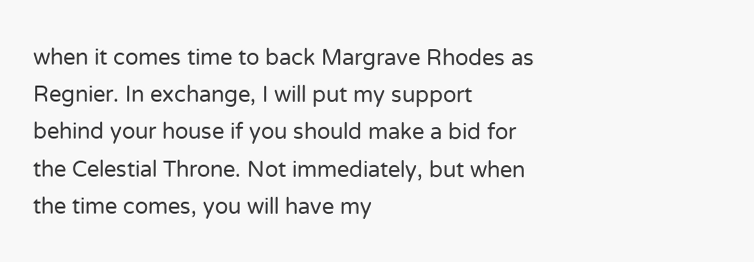when it comes time to back Margrave Rhodes as Regnier. In exchange, I will put my support behind your house if you should make a bid for the Celestial Throne. Not immediately, but when the time comes, you will have my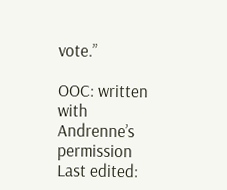vote.”

OOC: written with Andrenne’s permission
Last edited: